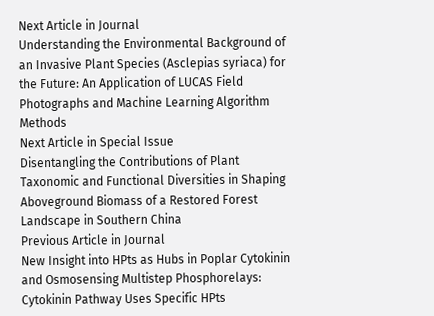Next Article in Journal
Understanding the Environmental Background of an Invasive Plant Species (Asclepias syriaca) for the Future: An Application of LUCAS Field Photographs and Machine Learning Algorithm Methods
Next Article in Special Issue
Disentangling the Contributions of Plant Taxonomic and Functional Diversities in Shaping Aboveground Biomass of a Restored Forest Landscape in Southern China
Previous Article in Journal
New Insight into HPts as Hubs in Poplar Cytokinin and Osmosensing Multistep Phosphorelays: Cytokinin Pathway Uses Specific HPts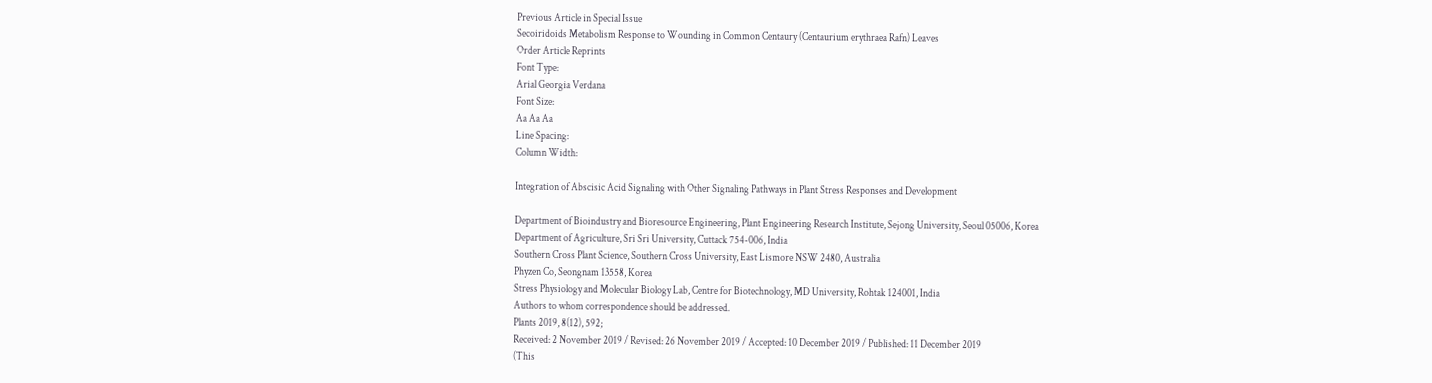Previous Article in Special Issue
Secoiridoids Metabolism Response to Wounding in Common Centaury (Centaurium erythraea Rafn) Leaves
Order Article Reprints
Font Type:
Arial Georgia Verdana
Font Size:
Aa Aa Aa
Line Spacing:
Column Width:

Integration of Abscisic Acid Signaling with Other Signaling Pathways in Plant Stress Responses and Development

Department of Bioindustry and Bioresource Engineering, Plant Engineering Research Institute, Sejong University, Seoul 05006, Korea
Department of Agriculture, Sri Sri University, Cuttack 754-006, India
Southern Cross Plant Science, Southern Cross University, East Lismore NSW 2480, Australia
Phyzen Co, Seongnam 13558, Korea
Stress Physiology and Molecular Biology Lab, Centre for Biotechnology, MD University, Rohtak 124001, India
Authors to whom correspondence should be addressed.
Plants 2019, 8(12), 592;
Received: 2 November 2019 / Revised: 26 November 2019 / Accepted: 10 December 2019 / Published: 11 December 2019
(This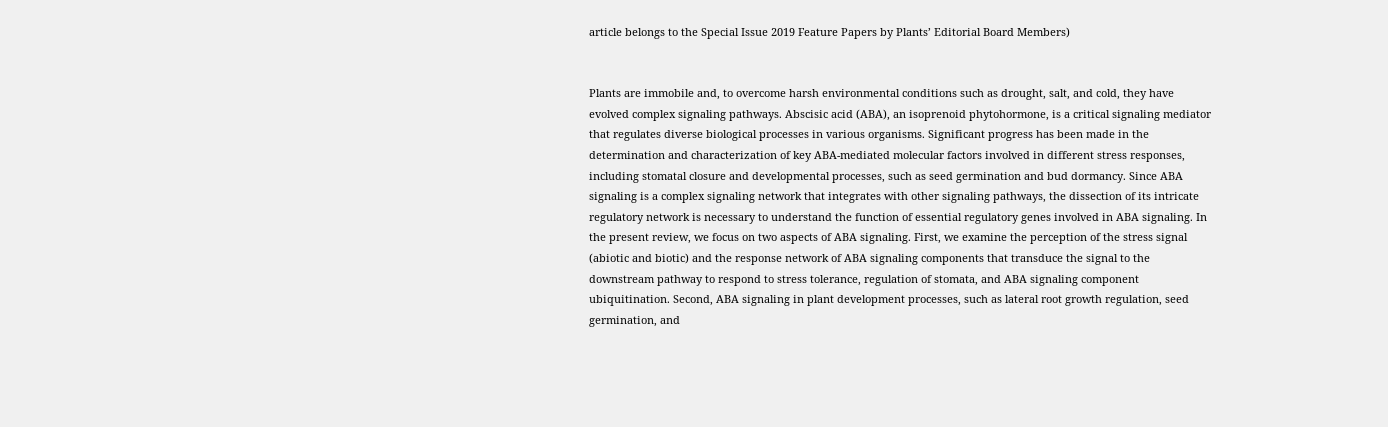article belongs to the Special Issue 2019 Feature Papers by Plants’ Editorial Board Members)


Plants are immobile and, to overcome harsh environmental conditions such as drought, salt, and cold, they have evolved complex signaling pathways. Abscisic acid (ABA), an isoprenoid phytohormone, is a critical signaling mediator that regulates diverse biological processes in various organisms. Significant progress has been made in the determination and characterization of key ABA-mediated molecular factors involved in different stress responses, including stomatal closure and developmental processes, such as seed germination and bud dormancy. Since ABA signaling is a complex signaling network that integrates with other signaling pathways, the dissection of its intricate regulatory network is necessary to understand the function of essential regulatory genes involved in ABA signaling. In the present review, we focus on two aspects of ABA signaling. First, we examine the perception of the stress signal (abiotic and biotic) and the response network of ABA signaling components that transduce the signal to the downstream pathway to respond to stress tolerance, regulation of stomata, and ABA signaling component ubiquitination. Second, ABA signaling in plant development processes, such as lateral root growth regulation, seed germination, and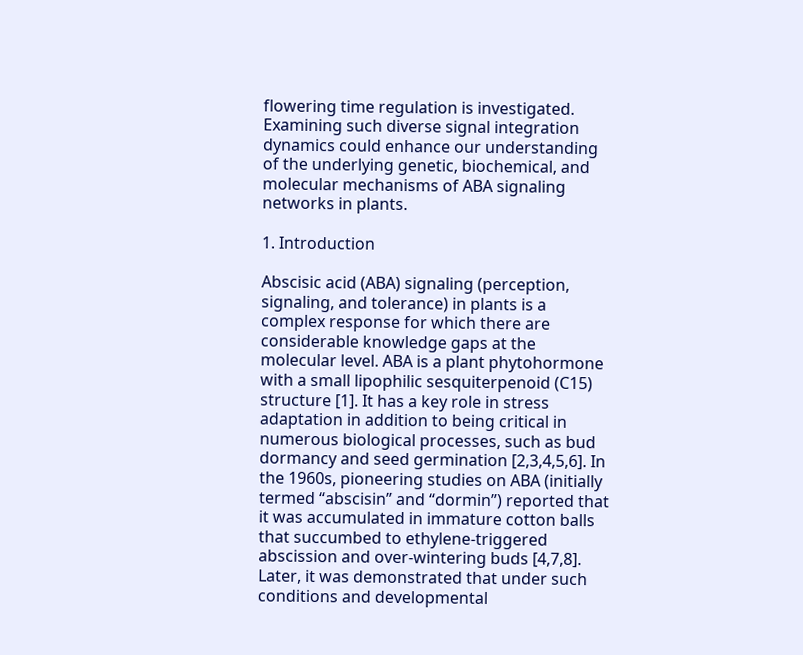flowering time regulation is investigated. Examining such diverse signal integration dynamics could enhance our understanding of the underlying genetic, biochemical, and molecular mechanisms of ABA signaling networks in plants.

1. Introduction

Abscisic acid (ABA) signaling (perception, signaling, and tolerance) in plants is a complex response for which there are considerable knowledge gaps at the molecular level. ABA is a plant phytohormone with a small lipophilic sesquiterpenoid (C15) structure [1]. It has a key role in stress adaptation in addition to being critical in numerous biological processes, such as bud dormancy and seed germination [2,3,4,5,6]. In the 1960s, pioneering studies on ABA (initially termed “abscisin” and “dormin”) reported that it was accumulated in immature cotton balls that succumbed to ethylene-triggered abscission and over-wintering buds [4,7,8]. Later, it was demonstrated that under such conditions and developmental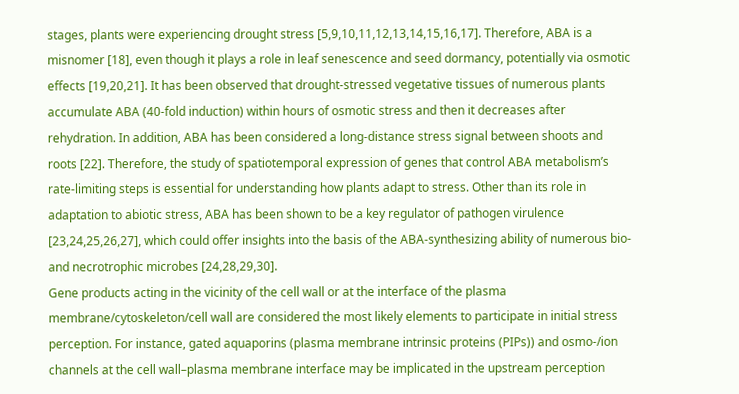stages, plants were experiencing drought stress [5,9,10,11,12,13,14,15,16,17]. Therefore, ABA is a misnomer [18], even though it plays a role in leaf senescence and seed dormancy, potentially via osmotic effects [19,20,21]. It has been observed that drought-stressed vegetative tissues of numerous plants accumulate ABA (40-fold induction) within hours of osmotic stress and then it decreases after rehydration. In addition, ABA has been considered a long-distance stress signal between shoots and roots [22]. Therefore, the study of spatiotemporal expression of genes that control ABA metabolism’s rate-limiting steps is essential for understanding how plants adapt to stress. Other than its role in adaptation to abiotic stress, ABA has been shown to be a key regulator of pathogen virulence [23,24,25,26,27], which could offer insights into the basis of the ABA-synthesizing ability of numerous bio- and necrotrophic microbes [24,28,29,30].
Gene products acting in the vicinity of the cell wall or at the interface of the plasma membrane/cytoskeleton/cell wall are considered the most likely elements to participate in initial stress perception. For instance, gated aquaporins (plasma membrane intrinsic proteins (PIPs)) and osmo-/ion channels at the cell wall–plasma membrane interface may be implicated in the upstream perception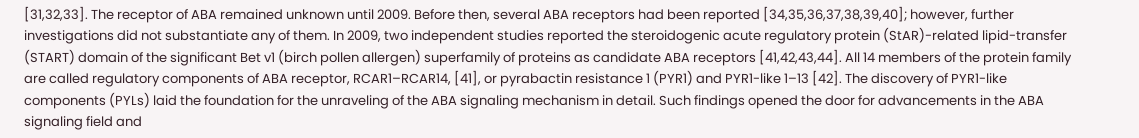[31,32,33]. The receptor of ABA remained unknown until 2009. Before then, several ABA receptors had been reported [34,35,36,37,38,39,40]; however, further investigations did not substantiate any of them. In 2009, two independent studies reported the steroidogenic acute regulatory protein (StAR)-related lipid-transfer (START) domain of the significant Bet v1 (birch pollen allergen) superfamily of proteins as candidate ABA receptors [41,42,43,44]. All 14 members of the protein family are called regulatory components of ABA receptor, RCAR1–RCAR14, [41], or pyrabactin resistance 1 (PYR1) and PYR1-like 1–13 [42]. The discovery of PYR1-like components (PYLs) laid the foundation for the unraveling of the ABA signaling mechanism in detail. Such findings opened the door for advancements in the ABA signaling field and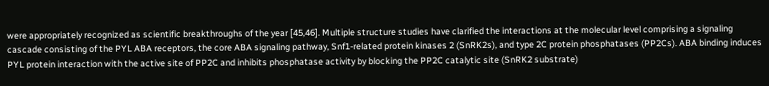were appropriately recognized as scientific breakthroughs of the year [45,46]. Multiple structure studies have clarified the interactions at the molecular level comprising a signaling cascade consisting of the PYL ABA receptors, the core ABA signaling pathway, Snf1-related protein kinases 2 (SnRK2s), and type 2C protein phosphatases (PP2Cs). ABA binding induces PYL protein interaction with the active site of PP2C and inhibits phosphatase activity by blocking the PP2C catalytic site (SnRK2 substrate)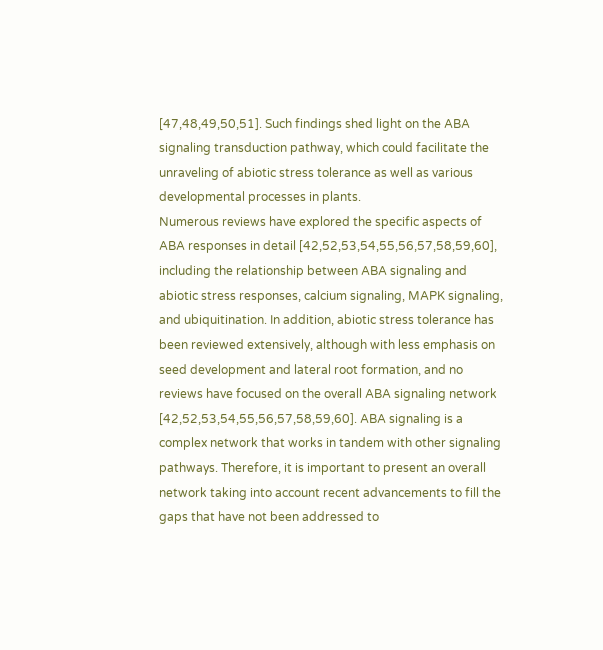[47,48,49,50,51]. Such findings shed light on the ABA signaling transduction pathway, which could facilitate the unraveling of abiotic stress tolerance as well as various developmental processes in plants.
Numerous reviews have explored the specific aspects of ABA responses in detail [42,52,53,54,55,56,57,58,59,60], including the relationship between ABA signaling and abiotic stress responses, calcium signaling, MAPK signaling, and ubiquitination. In addition, abiotic stress tolerance has been reviewed extensively, although with less emphasis on seed development and lateral root formation, and no reviews have focused on the overall ABA signaling network [42,52,53,54,55,56,57,58,59,60]. ABA signaling is a complex network that works in tandem with other signaling pathways. Therefore, it is important to present an overall network taking into account recent advancements to fill the gaps that have not been addressed to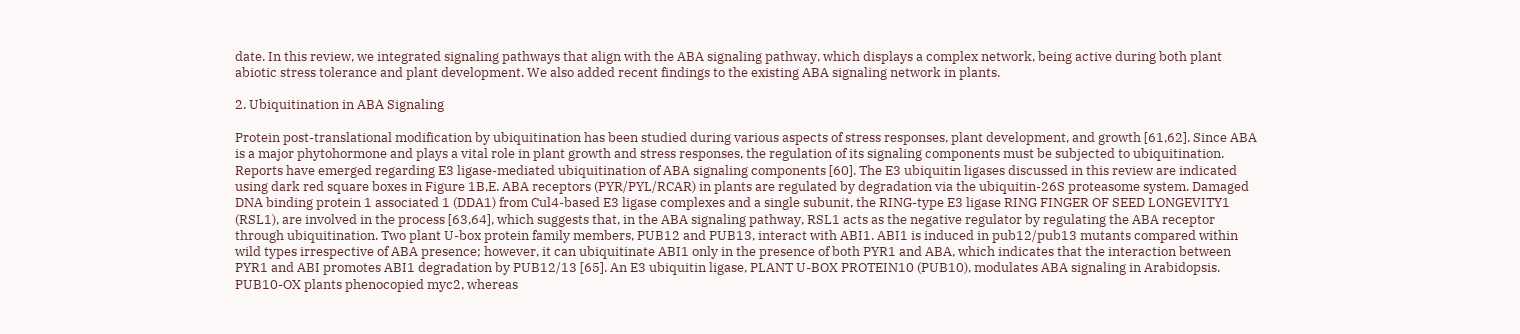date. In this review, we integrated signaling pathways that align with the ABA signaling pathway, which displays a complex network, being active during both plant abiotic stress tolerance and plant development. We also added recent findings to the existing ABA signaling network in plants.

2. Ubiquitination in ABA Signaling

Protein post-translational modification by ubiquitination has been studied during various aspects of stress responses, plant development, and growth [61,62]. Since ABA is a major phytohormone and plays a vital role in plant growth and stress responses, the regulation of its signaling components must be subjected to ubiquitination. Reports have emerged regarding E3 ligase-mediated ubiquitination of ABA signaling components [60]. The E3 ubiquitin ligases discussed in this review are indicated using dark red square boxes in Figure 1B,E. ABA receptors (PYR/PYL/RCAR) in plants are regulated by degradation via the ubiquitin-26S proteasome system. Damaged DNA binding protein 1 associated 1 (DDA1) from Cul4-based E3 ligase complexes and a single subunit, the RING-type E3 ligase RING FINGER OF SEED LONGEVITY1 (RSL1), are involved in the process [63,64], which suggests that, in the ABA signaling pathway, RSL1 acts as the negative regulator by regulating the ABA receptor through ubiquitination. Two plant U-box protein family members, PUB12 and PUB13, interact with ABI1. ABI1 is induced in pub12/pub13 mutants compared within wild types irrespective of ABA presence; however, it can ubiquitinate ABI1 only in the presence of both PYR1 and ABA, which indicates that the interaction between PYR1 and ABI promotes ABI1 degradation by PUB12/13 [65]. An E3 ubiquitin ligase, PLANT U-BOX PROTEIN10 (PUB10), modulates ABA signaling in Arabidopsis. PUB10-OX plants phenocopied myc2, whereas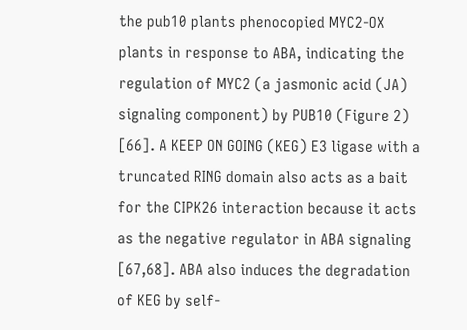the pub10 plants phenocopied MYC2-OX plants in response to ABA, indicating the regulation of MYC2 (a jasmonic acid (JA) signaling component) by PUB10 (Figure 2) [66]. A KEEP ON GOING (KEG) E3 ligase with a truncated RING domain also acts as a bait for the CIPK26 interaction because it acts as the negative regulator in ABA signaling [67,68]. ABA also induces the degradation of KEG by self-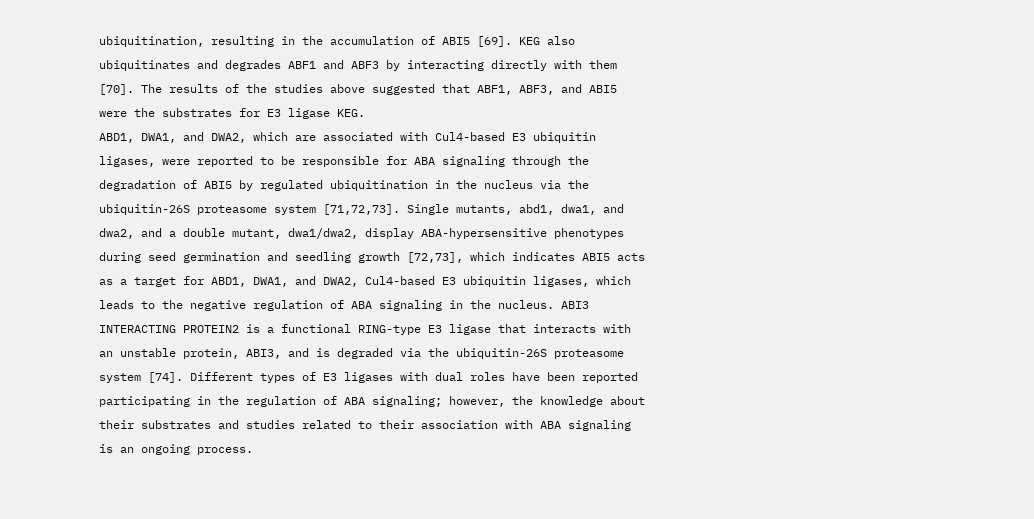ubiquitination, resulting in the accumulation of ABI5 [69]. KEG also ubiquitinates and degrades ABF1 and ABF3 by interacting directly with them [70]. The results of the studies above suggested that ABF1, ABF3, and ABI5 were the substrates for E3 ligase KEG.
ABD1, DWA1, and DWA2, which are associated with Cul4-based E3 ubiquitin ligases, were reported to be responsible for ABA signaling through the degradation of ABI5 by regulated ubiquitination in the nucleus via the ubiquitin-26S proteasome system [71,72,73]. Single mutants, abd1, dwa1, and dwa2, and a double mutant, dwa1/dwa2, display ABA-hypersensitive phenotypes during seed germination and seedling growth [72,73], which indicates ABI5 acts as a target for ABD1, DWA1, and DWA2, Cul4-based E3 ubiquitin ligases, which leads to the negative regulation of ABA signaling in the nucleus. ABI3 INTERACTING PROTEIN2 is a functional RING-type E3 ligase that interacts with an unstable protein, ABI3, and is degraded via the ubiquitin-26S proteasome system [74]. Different types of E3 ligases with dual roles have been reported participating in the regulation of ABA signaling; however, the knowledge about their substrates and studies related to their association with ABA signaling is an ongoing process.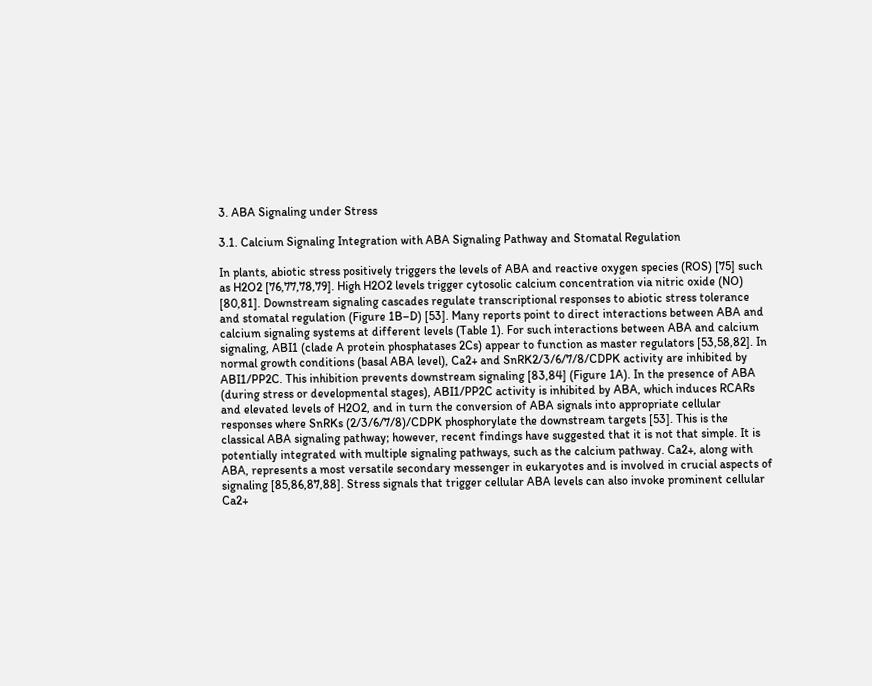3. ABA Signaling under Stress

3.1. Calcium Signaling Integration with ABA Signaling Pathway and Stomatal Regulation

In plants, abiotic stress positively triggers the levels of ABA and reactive oxygen species (ROS) [75] such as H2O2 [76,77,78,79]. High H2O2 levels trigger cytosolic calcium concentration via nitric oxide (NO) [80,81]. Downstream signaling cascades regulate transcriptional responses to abiotic stress tolerance and stomatal regulation (Figure 1B–D) [53]. Many reports point to direct interactions between ABA and calcium signaling systems at different levels (Table 1). For such interactions between ABA and calcium signaling, ABI1 (clade A protein phosphatases 2Cs) appear to function as master regulators [53,58,82]. In normal growth conditions (basal ABA level), Ca2+ and SnRK2/3/6/7/8/CDPK activity are inhibited by ABI1/PP2C. This inhibition prevents downstream signaling [83,84] (Figure 1A). In the presence of ABA (during stress or developmental stages), ABI1/PP2C activity is inhibited by ABA, which induces RCARs and elevated levels of H2O2, and in turn the conversion of ABA signals into appropriate cellular responses where SnRKs (2/3/6/7/8)/CDPK phosphorylate the downstream targets [53]. This is the classical ABA signaling pathway; however, recent findings have suggested that it is not that simple. It is potentially integrated with multiple signaling pathways, such as the calcium pathway. Ca2+, along with ABA, represents a most versatile secondary messenger in eukaryotes and is involved in crucial aspects of signaling [85,86,87,88]. Stress signals that trigger cellular ABA levels can also invoke prominent cellular Ca2+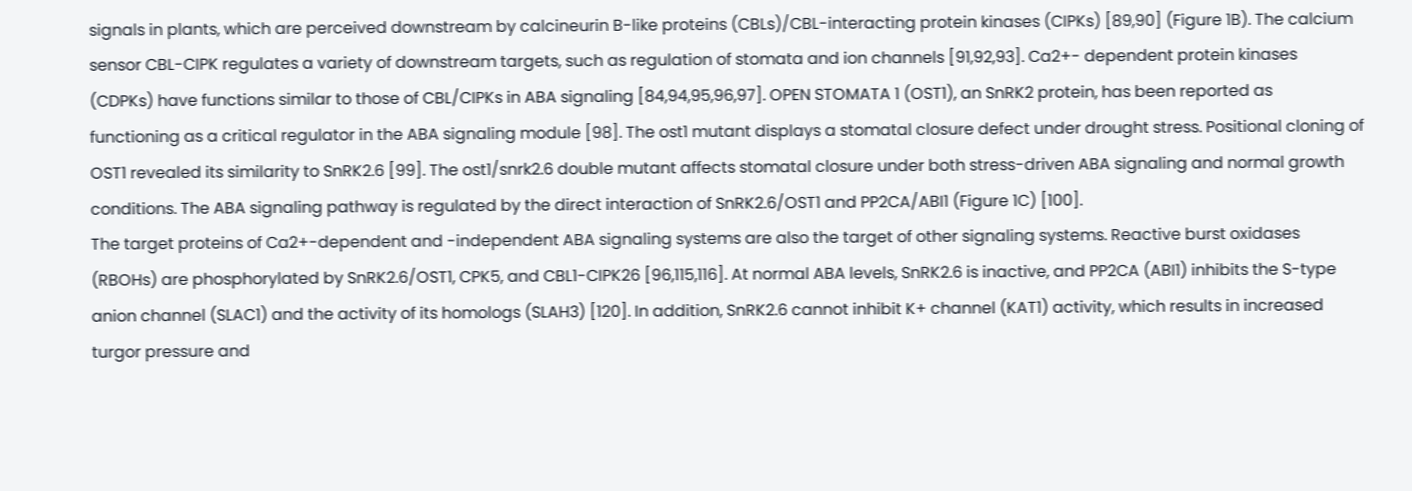signals in plants, which are perceived downstream by calcineurin B-like proteins (CBLs)/CBL-interacting protein kinases (CIPKs) [89,90] (Figure 1B). The calcium sensor CBL-CIPK regulates a variety of downstream targets, such as regulation of stomata and ion channels [91,92,93]. Ca2+- dependent protein kinases (CDPKs) have functions similar to those of CBL/CIPKs in ABA signaling [84,94,95,96,97]. OPEN STOMATA 1 (OST1), an SnRK2 protein, has been reported as functioning as a critical regulator in the ABA signaling module [98]. The ost1 mutant displays a stomatal closure defect under drought stress. Positional cloning of OST1 revealed its similarity to SnRK2.6 [99]. The ost1/snrk2.6 double mutant affects stomatal closure under both stress-driven ABA signaling and normal growth conditions. The ABA signaling pathway is regulated by the direct interaction of SnRK2.6/OST1 and PP2CA/ABI1 (Figure 1C) [100].
The target proteins of Ca2+-dependent and -independent ABA signaling systems are also the target of other signaling systems. Reactive burst oxidases (RBOHs) are phosphorylated by SnRK2.6/OST1, CPK5, and CBL1-CIPK26 [96,115,116]. At normal ABA levels, SnRK2.6 is inactive, and PP2CA (ABI1) inhibits the S-type anion channel (SLAC1) and the activity of its homologs (SLAH3) [120]. In addition, SnRK2.6 cannot inhibit K+ channel (KAT1) activity, which results in increased turgor pressure and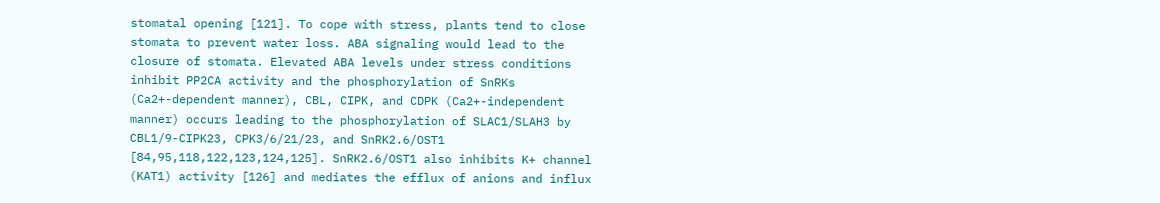stomatal opening [121]. To cope with stress, plants tend to close stomata to prevent water loss. ABA signaling would lead to the closure of stomata. Elevated ABA levels under stress conditions inhibit PP2CA activity and the phosphorylation of SnRKs (Ca2+-dependent manner), CBL, CIPK, and CDPK (Ca2+-independent manner) occurs leading to the phosphorylation of SLAC1/SLAH3 by CBL1/9-CIPK23, CPK3/6/21/23, and SnRK2.6/OST1 [84,95,118,122,123,124,125]. SnRK2.6/OST1 also inhibits K+ channel (KAT1) activity [126] and mediates the efflux of anions and influx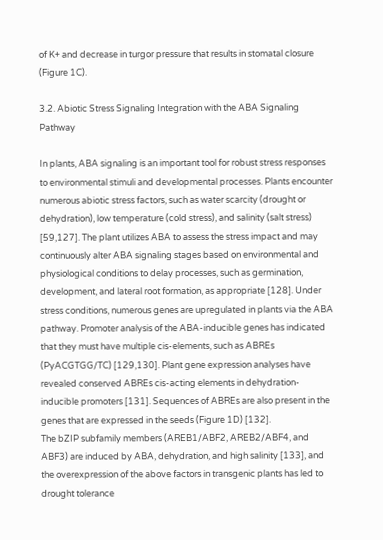of K+ and decrease in turgor pressure that results in stomatal closure (Figure 1C).

3.2. Abiotic Stress Signaling Integration with the ABA Signaling Pathway

In plants, ABA signaling is an important tool for robust stress responses to environmental stimuli and developmental processes. Plants encounter numerous abiotic stress factors, such as water scarcity (drought or dehydration), low temperature (cold stress), and salinity (salt stress) [59,127]. The plant utilizes ABA to assess the stress impact and may continuously alter ABA signaling stages based on environmental and physiological conditions to delay processes, such as germination, development, and lateral root formation, as appropriate [128]. Under stress conditions, numerous genes are upregulated in plants via the ABA pathway. Promoter analysis of the ABA-inducible genes has indicated that they must have multiple cis-elements, such as ABREs (PyACGTGG/TC) [129,130]. Plant gene expression analyses have revealed conserved ABREs cis-acting elements in dehydration-inducible promoters [131]. Sequences of ABREs are also present in the genes that are expressed in the seeds (Figure 1D) [132].
The bZIP subfamily members (AREB1/ABF2, AREB2/ABF4, and ABF3) are induced by ABA, dehydration, and high salinity [133], and the overexpression of the above factors in transgenic plants has led to drought tolerance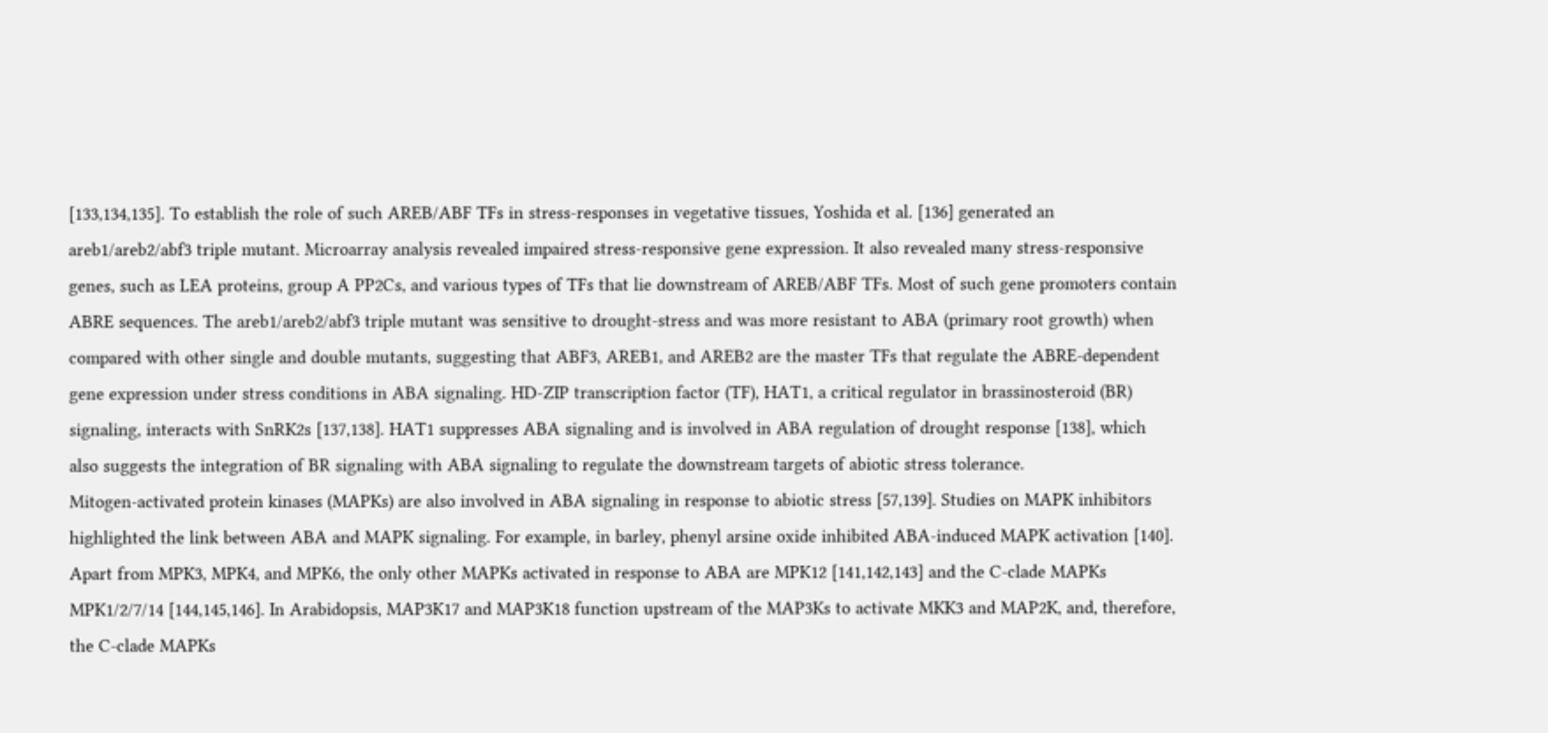[133,134,135]. To establish the role of such AREB/ABF TFs in stress-responses in vegetative tissues, Yoshida et al. [136] generated an areb1/areb2/abf3 triple mutant. Microarray analysis revealed impaired stress-responsive gene expression. It also revealed many stress-responsive genes, such as LEA proteins, group A PP2Cs, and various types of TFs that lie downstream of AREB/ABF TFs. Most of such gene promoters contain ABRE sequences. The areb1/areb2/abf3 triple mutant was sensitive to drought-stress and was more resistant to ABA (primary root growth) when compared with other single and double mutants, suggesting that ABF3, AREB1, and AREB2 are the master TFs that regulate the ABRE-dependent gene expression under stress conditions in ABA signaling. HD-ZIP transcription factor (TF), HAT1, a critical regulator in brassinosteroid (BR) signaling, interacts with SnRK2s [137,138]. HAT1 suppresses ABA signaling and is involved in ABA regulation of drought response [138], which also suggests the integration of BR signaling with ABA signaling to regulate the downstream targets of abiotic stress tolerance.
Mitogen-activated protein kinases (MAPKs) are also involved in ABA signaling in response to abiotic stress [57,139]. Studies on MAPK inhibitors highlighted the link between ABA and MAPK signaling. For example, in barley, phenyl arsine oxide inhibited ABA-induced MAPK activation [140]. Apart from MPK3, MPK4, and MPK6, the only other MAPKs activated in response to ABA are MPK12 [141,142,143] and the C-clade MAPKs MPK1/2/7/14 [144,145,146]. In Arabidopsis, MAP3K17 and MAP3K18 function upstream of the MAP3Ks to activate MKK3 and MAP2K, and, therefore, the C-clade MAPKs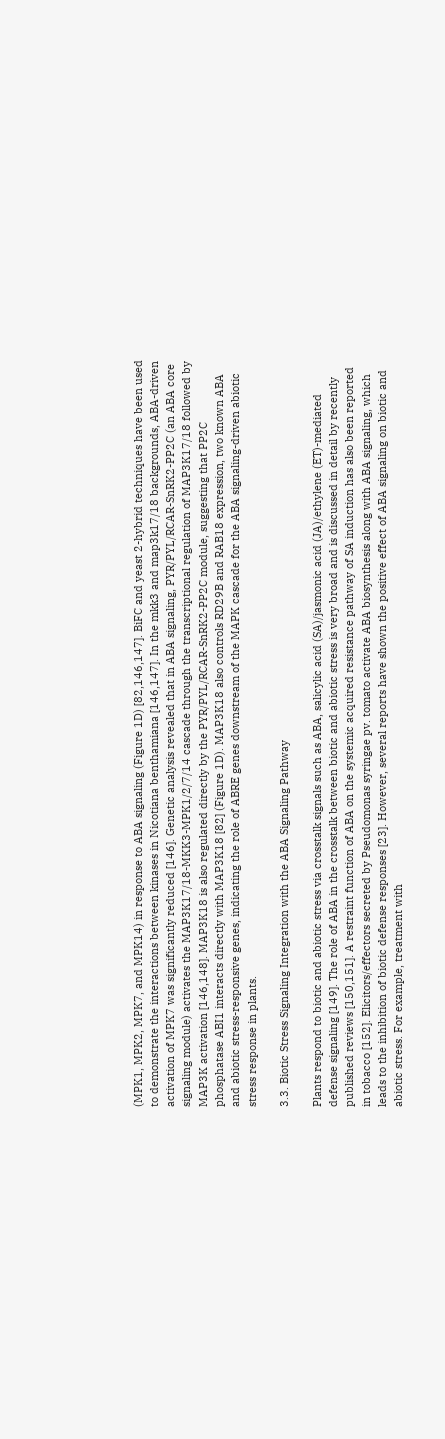(MPK1, MPK2, MPK7, and MPK14) in response to ABA signaling (Figure 1D) [82,146,147]. BiFC and yeast 2-hybrid techniques have been used to demonstrate the interactions between kinases in Nicotiana benthamiana [146,147]. In the mkk3 and map3k17/18 backgrounds, ABA-driven activation of MPK7 was significantly reduced [146]. Genetic analysis revealed that in ABA signaling, PYR/PYL/RCAR-SnRK2-PP2C (an ABA core signaling module) activates the MAP3K17/18-MKK3-MPK1/2/7/14 cascade through the transcriptional regulation of MAP3K17/18 followed by MAP3K activation [146,148]. MAP3K18 is also regulated directly by the PYR/PYL/RCAR-SnRK2-PP2C module, suggesting that PP2C phosphatase ABI1 interacts directly with MAP3K18 [82] (Figure 1D). MAP3K18 also controls RD29B and RAB18 expression, two known ABA and abiotic stress-responsive genes, indicating the role of ABRE genes downstream of the MAPK cascade for the ABA signaling-driven abiotic stress response in plants.

3.3. Biotic Stress Signaling Integration with the ABA Signaling Pathway

Plants respond to biotic and abiotic stress via crosstalk signals such as ABA, salicylic acid (SA)/jasmonic acid (JA)/ethylene (ET)-mediated defense signaling [149]. The role of ABA in the crosstalk between biotic and abiotic stress is very broad and is discussed in detail by recently published reviews [150,151]. A restraint function of ABA on the systemic acquired resistance pathway of SA induction has also been reported in tobacco [152]. Elicitors/effectors secreted by Pseudomonas syringae pv. tomato activate ABA biosynthesis along with ABA signaling, which leads to the inhibition of biotic defense responses [23]. However, several reports have shown the positive effect of ABA signaling on biotic and abiotic stress. For example, treatment with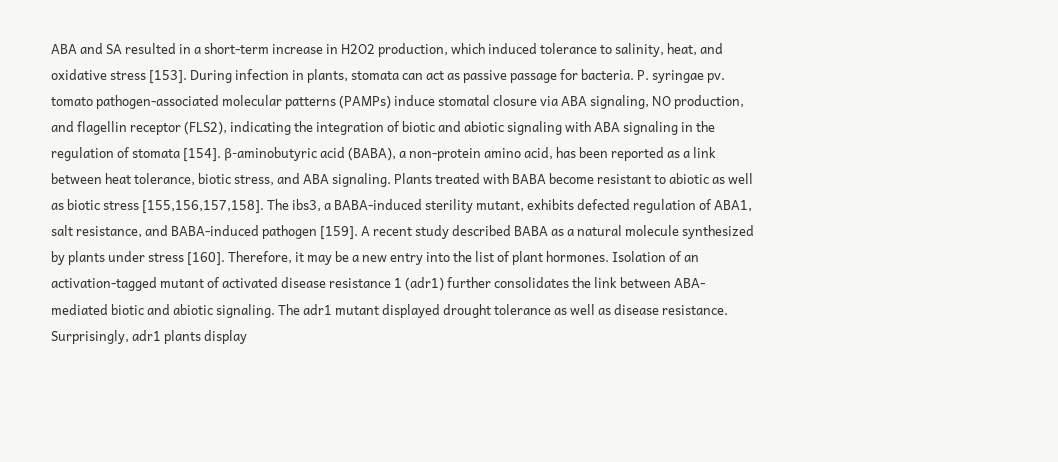ABA and SA resulted in a short-term increase in H2O2 production, which induced tolerance to salinity, heat, and oxidative stress [153]. During infection in plants, stomata can act as passive passage for bacteria. P. syringae pv. tomato pathogen-associated molecular patterns (PAMPs) induce stomatal closure via ABA signaling, NO production, and flagellin receptor (FLS2), indicating the integration of biotic and abiotic signaling with ABA signaling in the regulation of stomata [154]. β-aminobutyric acid (BABA), a non-protein amino acid, has been reported as a link between heat tolerance, biotic stress, and ABA signaling. Plants treated with BABA become resistant to abiotic as well as biotic stress [155,156,157,158]. The ibs3, a BABA-induced sterility mutant, exhibits defected regulation of ABA1, salt resistance, and BABA-induced pathogen [159]. A recent study described BABA as a natural molecule synthesized by plants under stress [160]. Therefore, it may be a new entry into the list of plant hormones. Isolation of an activation-tagged mutant of activated disease resistance 1 (adr1) further consolidates the link between ABA-mediated biotic and abiotic signaling. The adr1 mutant displayed drought tolerance as well as disease resistance. Surprisingly, adr1 plants display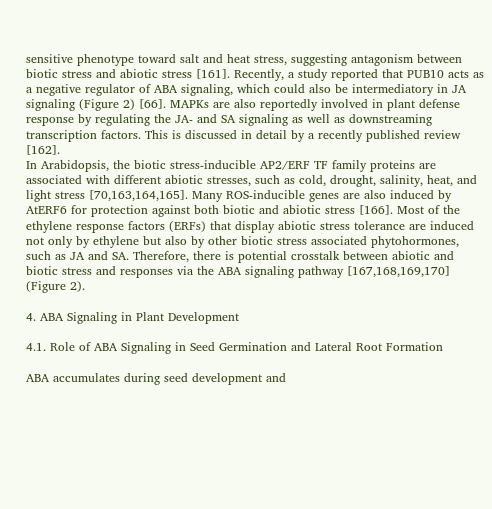sensitive phenotype toward salt and heat stress, suggesting antagonism between biotic stress and abiotic stress [161]. Recently, a study reported that PUB10 acts as a negative regulator of ABA signaling, which could also be intermediatory in JA signaling (Figure 2) [66]. MAPKs are also reportedly involved in plant defense response by regulating the JA- and SA signaling as well as downstreaming transcription factors. This is discussed in detail by a recently published review [162].
In Arabidopsis, the biotic stress-inducible AP2/ERF TF family proteins are associated with different abiotic stresses, such as cold, drought, salinity, heat, and light stress [70,163,164,165]. Many ROS-inducible genes are also induced by AtERF6 for protection against both biotic and abiotic stress [166]. Most of the ethylene response factors (ERFs) that display abiotic stress tolerance are induced not only by ethylene but also by other biotic stress associated phytohormones, such as JA and SA. Therefore, there is potential crosstalk between abiotic and biotic stress and responses via the ABA signaling pathway [167,168,169,170] (Figure 2).

4. ABA Signaling in Plant Development

4.1. Role of ABA Signaling in Seed Germination and Lateral Root Formation

ABA accumulates during seed development and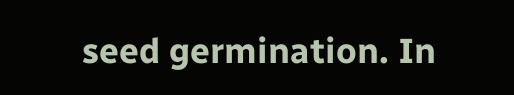seed germination. In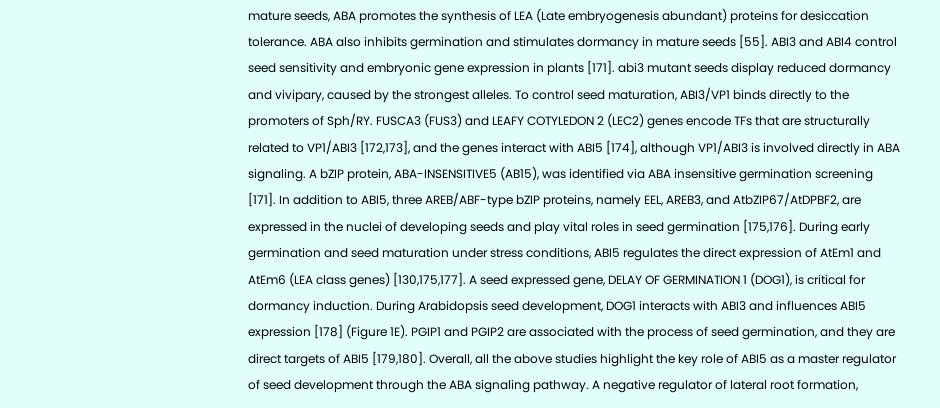mature seeds, ABA promotes the synthesis of LEA (Late embryogenesis abundant) proteins for desiccation tolerance. ABA also inhibits germination and stimulates dormancy in mature seeds [55]. ABI3 and ABI4 control seed sensitivity and embryonic gene expression in plants [171]. abi3 mutant seeds display reduced dormancy and vivipary, caused by the strongest alleles. To control seed maturation, ABI3/VP1 binds directly to the promoters of Sph/RY. FUSCA3 (FUS3) and LEAFY COTYLEDON 2 (LEC2) genes encode TFs that are structurally related to VP1/ABI3 [172,173], and the genes interact with ABI5 [174], although VP1/ABI3 is involved directly in ABA signaling. A bZIP protein, ABA-INSENSITIVE5 (AB15), was identified via ABA insensitive germination screening [171]. In addition to ABI5, three AREB/ABF-type bZIP proteins, namely EEL, AREB3, and AtbZIP67/AtDPBF2, are expressed in the nuclei of developing seeds and play vital roles in seed germination [175,176]. During early germination and seed maturation under stress conditions, ABI5 regulates the direct expression of AtEm1 and AtEm6 (LEA class genes) [130,175,177]. A seed expressed gene, DELAY OF GERMINATION 1 (DOG1), is critical for dormancy induction. During Arabidopsis seed development, DOG1 interacts with ABI3 and influences ABI5 expression [178] (Figure 1E). PGIP1 and PGIP2 are associated with the process of seed germination, and they are direct targets of ABI5 [179,180]. Overall, all the above studies highlight the key role of ABI5 as a master regulator of seed development through the ABA signaling pathway. A negative regulator of lateral root formation,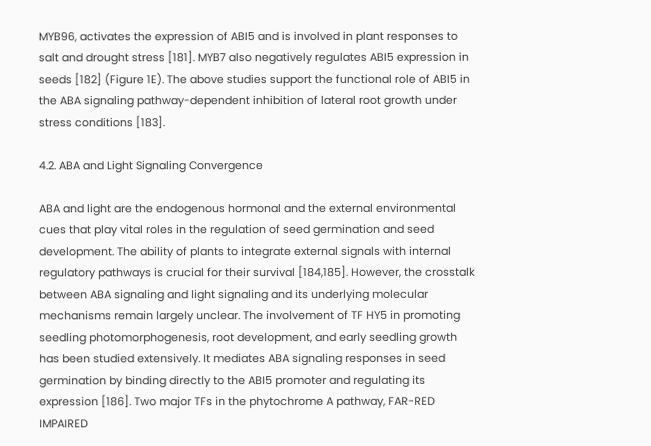MYB96, activates the expression of ABI5 and is involved in plant responses to salt and drought stress [181]. MYB7 also negatively regulates ABI5 expression in seeds [182] (Figure 1E). The above studies support the functional role of ABI5 in the ABA signaling pathway-dependent inhibition of lateral root growth under stress conditions [183].

4.2. ABA and Light Signaling Convergence

ABA and light are the endogenous hormonal and the external environmental cues that play vital roles in the regulation of seed germination and seed development. The ability of plants to integrate external signals with internal regulatory pathways is crucial for their survival [184,185]. However, the crosstalk between ABA signaling and light signaling and its underlying molecular mechanisms remain largely unclear. The involvement of TF HY5 in promoting seedling photomorphogenesis, root development, and early seedling growth has been studied extensively. It mediates ABA signaling responses in seed germination by binding directly to the ABI5 promoter and regulating its expression [186]. Two major TFs in the phytochrome A pathway, FAR-RED IMPAIRED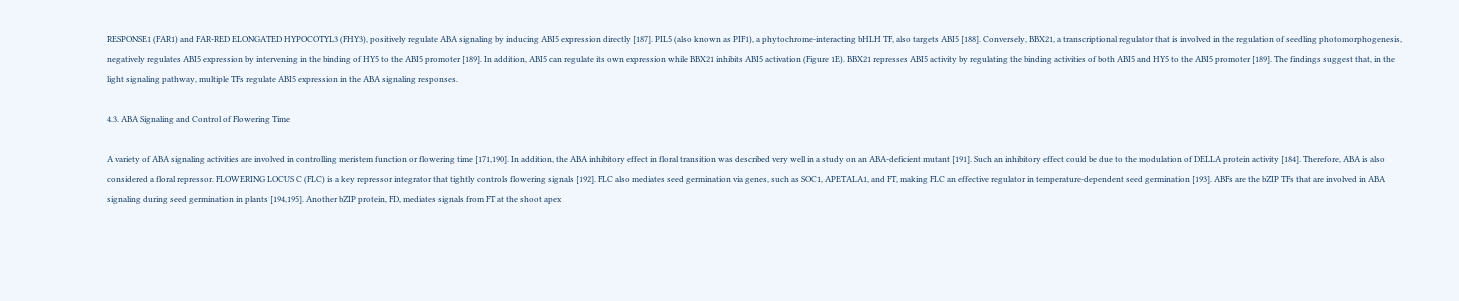RESPONSE1 (FAR1) and FAR-RED ELONGATED HYPOCOTYL3 (FHY3), positively regulate ABA signaling by inducing ABI5 expression directly [187]. PIL5 (also known as PIF1), a phytochrome-interacting bHLH TF, also targets ABI5 [188]. Conversely, BBX21, a transcriptional regulator that is involved in the regulation of seedling photomorphogenesis, negatively regulates ABI5 expression by intervening in the binding of HY5 to the ABI5 promoter [189]. In addition, ABI5 can regulate its own expression while BBX21 inhibits ABI5 activation (Figure 1E). BBX21 represses ABI5 activity by regulating the binding activities of both ABI5 and HY5 to the ABI5 promoter [189]. The findings suggest that, in the light signaling pathway, multiple TFs regulate ABI5 expression in the ABA signaling responses.

4.3. ABA Signaling and Control of Flowering Time

A variety of ABA signaling activities are involved in controlling meristem function or flowering time [171,190]. In addition, the ABA inhibitory effect in floral transition was described very well in a study on an ABA-deficient mutant [191]. Such an inhibitory effect could be due to the modulation of DELLA protein activity [184]. Therefore, ABA is also considered a floral repressor. FLOWERING LOCUS C (FLC) is a key repressor integrator that tightly controls flowering signals [192]. FLC also mediates seed germination via genes, such as SOC1, APETALA1, and FT, making FLC an effective regulator in temperature-dependent seed germination [193]. ABFs are the bZIP TFs that are involved in ABA signaling during seed germination in plants [194,195]. Another bZIP protein, FD, mediates signals from FT at the shoot apex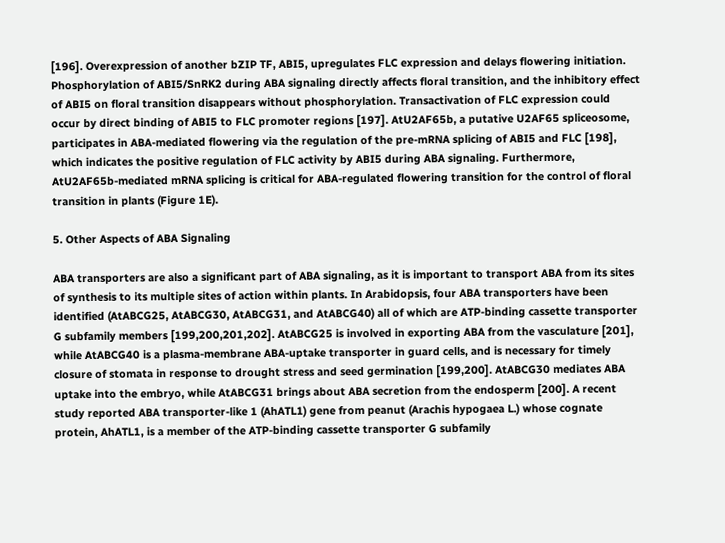[196]. Overexpression of another bZIP TF, ABI5, upregulates FLC expression and delays flowering initiation. Phosphorylation of ABI5/SnRK2 during ABA signaling directly affects floral transition, and the inhibitory effect of ABI5 on floral transition disappears without phosphorylation. Transactivation of FLC expression could occur by direct binding of ABI5 to FLC promoter regions [197]. AtU2AF65b, a putative U2AF65 spliceosome, participates in ABA-mediated flowering via the regulation of the pre-mRNA splicing of ABI5 and FLC [198], which indicates the positive regulation of FLC activity by ABI5 during ABA signaling. Furthermore, AtU2AF65b-mediated mRNA splicing is critical for ABA-regulated flowering transition for the control of floral transition in plants (Figure 1E).

5. Other Aspects of ABA Signaling

ABA transporters are also a significant part of ABA signaling, as it is important to transport ABA from its sites of synthesis to its multiple sites of action within plants. In Arabidopsis, four ABA transporters have been identified (AtABCG25, AtABCG30, AtABCG31, and AtABCG40) all of which are ATP-binding cassette transporter G subfamily members [199,200,201,202]. AtABCG25 is involved in exporting ABA from the vasculature [201], while AtABCG40 is a plasma-membrane ABA-uptake transporter in guard cells, and is necessary for timely closure of stomata in response to drought stress and seed germination [199,200]. AtABCG30 mediates ABA uptake into the embryo, while AtABCG31 brings about ABA secretion from the endosperm [200]. A recent study reported ABA transporter-like 1 (AhATL1) gene from peanut (Arachis hypogaea L.) whose cognate protein, AhATL1, is a member of the ATP-binding cassette transporter G subfamily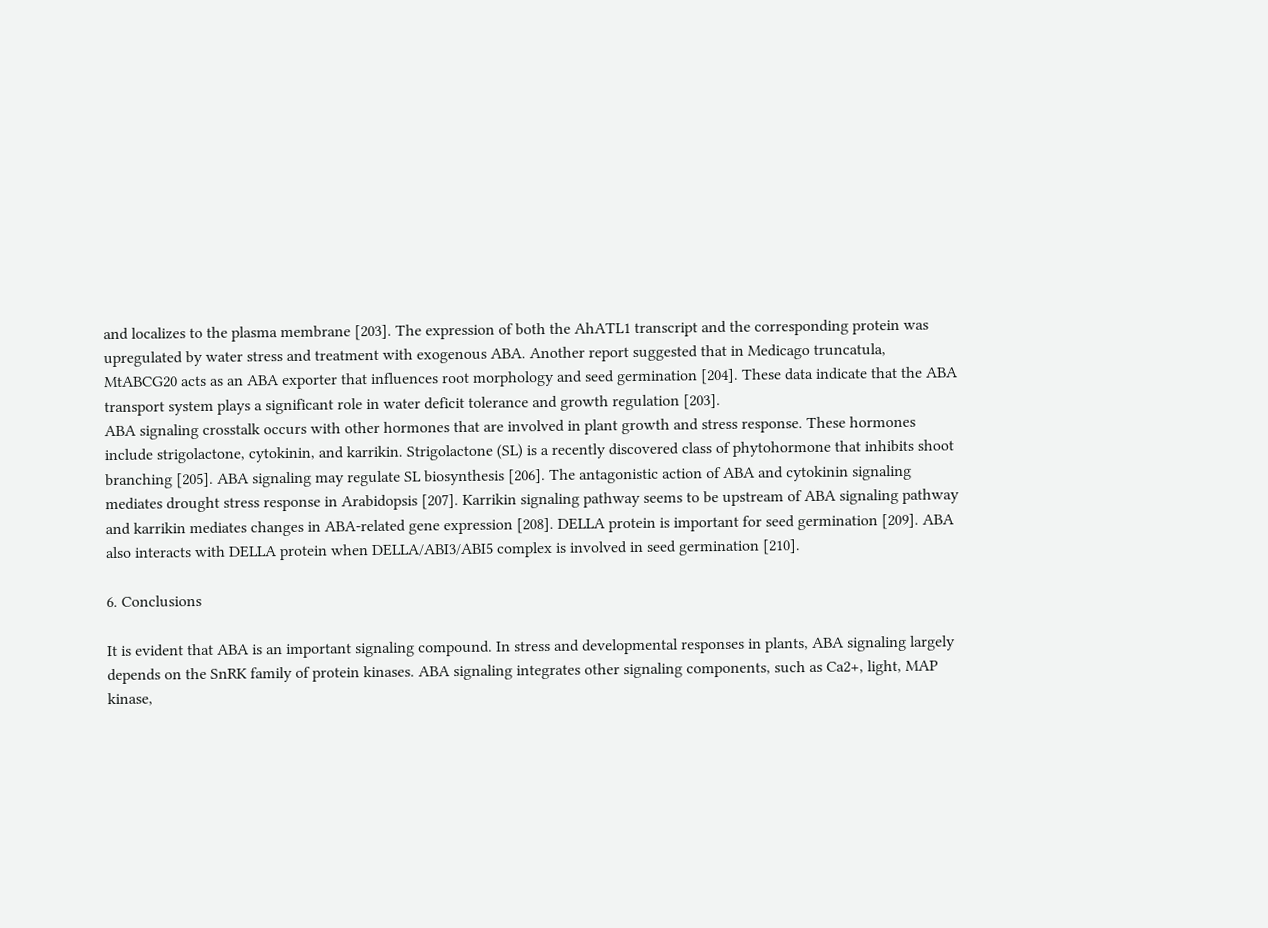and localizes to the plasma membrane [203]. The expression of both the AhATL1 transcript and the corresponding protein was upregulated by water stress and treatment with exogenous ABA. Another report suggested that in Medicago truncatula, MtABCG20 acts as an ABA exporter that influences root morphology and seed germination [204]. These data indicate that the ABA transport system plays a significant role in water deficit tolerance and growth regulation [203].
ABA signaling crosstalk occurs with other hormones that are involved in plant growth and stress response. These hormones include strigolactone, cytokinin, and karrikin. Strigolactone (SL) is a recently discovered class of phytohormone that inhibits shoot branching [205]. ABA signaling may regulate SL biosynthesis [206]. The antagonistic action of ABA and cytokinin signaling mediates drought stress response in Arabidopsis [207]. Karrikin signaling pathway seems to be upstream of ABA signaling pathway and karrikin mediates changes in ABA-related gene expression [208]. DELLA protein is important for seed germination [209]. ABA also interacts with DELLA protein when DELLA/ABI3/ABI5 complex is involved in seed germination [210].

6. Conclusions

It is evident that ABA is an important signaling compound. In stress and developmental responses in plants, ABA signaling largely depends on the SnRK family of protein kinases. ABA signaling integrates other signaling components, such as Ca2+, light, MAP kinase,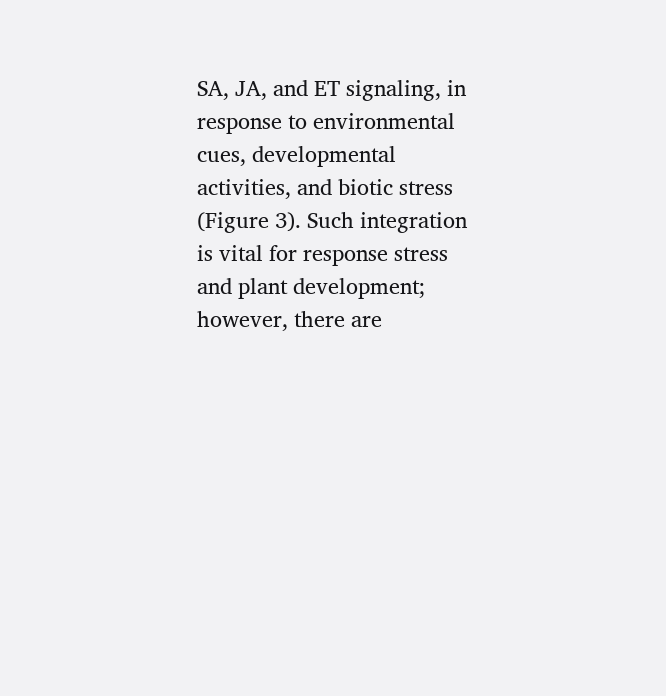SA, JA, and ET signaling, in response to environmental cues, developmental activities, and biotic stress (Figure 3). Such integration is vital for response stress and plant development; however, there are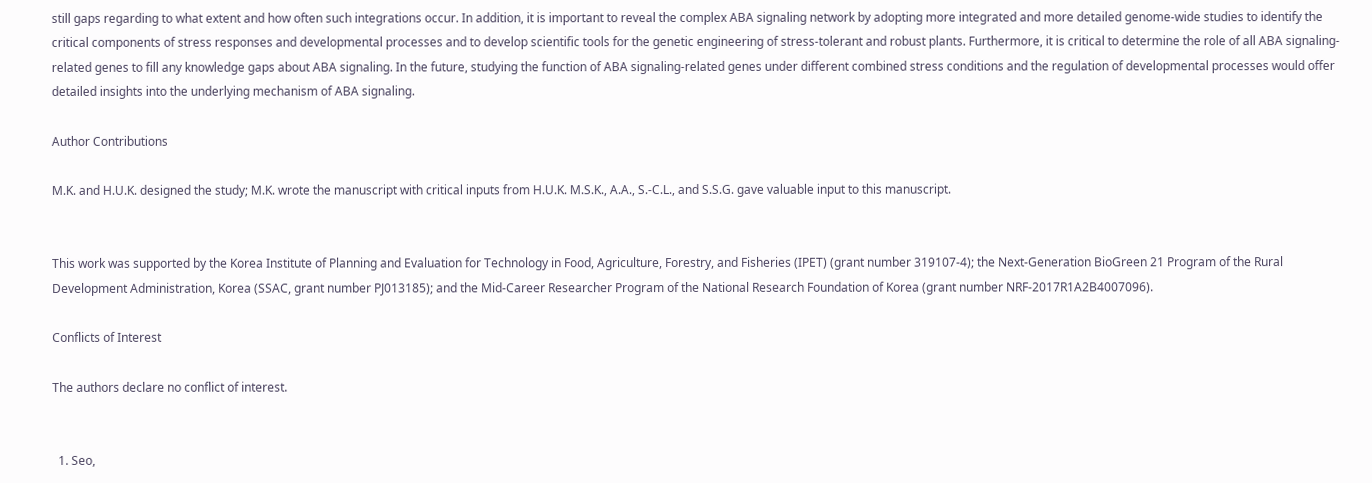still gaps regarding to what extent and how often such integrations occur. In addition, it is important to reveal the complex ABA signaling network by adopting more integrated and more detailed genome-wide studies to identify the critical components of stress responses and developmental processes and to develop scientific tools for the genetic engineering of stress-tolerant and robust plants. Furthermore, it is critical to determine the role of all ABA signaling-related genes to fill any knowledge gaps about ABA signaling. In the future, studying the function of ABA signaling-related genes under different combined stress conditions and the regulation of developmental processes would offer detailed insights into the underlying mechanism of ABA signaling.

Author Contributions

M.K. and H.U.K. designed the study; M.K. wrote the manuscript with critical inputs from H.U.K. M.S.K., A.A., S.-C.L., and S.S.G. gave valuable input to this manuscript.


This work was supported by the Korea Institute of Planning and Evaluation for Technology in Food, Agriculture, Forestry, and Fisheries (IPET) (grant number 319107-4); the Next-Generation BioGreen 21 Program of the Rural Development Administration, Korea (SSAC, grant number PJ013185); and the Mid-Career Researcher Program of the National Research Foundation of Korea (grant number NRF-2017R1A2B4007096).

Conflicts of Interest

The authors declare no conflict of interest.


  1. Seo,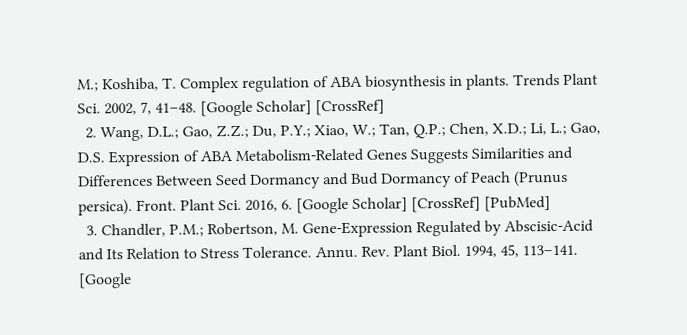M.; Koshiba, T. Complex regulation of ABA biosynthesis in plants. Trends Plant Sci. 2002, 7, 41–48. [Google Scholar] [CrossRef]
  2. Wang, D.L.; Gao, Z.Z.; Du, P.Y.; Xiao, W.; Tan, Q.P.; Chen, X.D.; Li, L.; Gao, D.S. Expression of ABA Metabolism-Related Genes Suggests Similarities and Differences Between Seed Dormancy and Bud Dormancy of Peach (Prunus persica). Front. Plant Sci. 2016, 6. [Google Scholar] [CrossRef] [PubMed]
  3. Chandler, P.M.; Robertson, M. Gene-Expression Regulated by Abscisic-Acid and Its Relation to Stress Tolerance. Annu. Rev. Plant Biol. 1994, 45, 113–141. [Google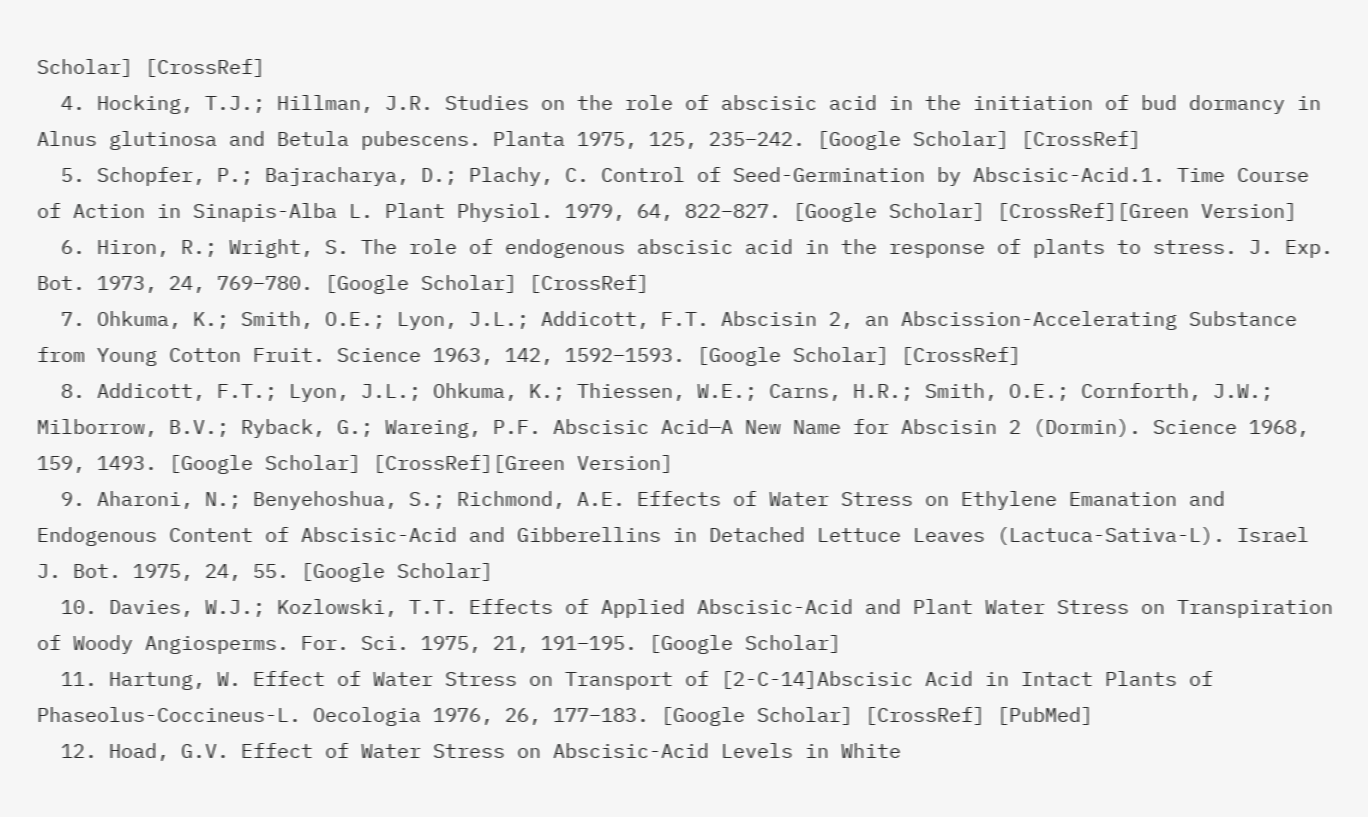Scholar] [CrossRef]
  4. Hocking, T.J.; Hillman, J.R. Studies on the role of abscisic acid in the initiation of bud dormancy in Alnus glutinosa and Betula pubescens. Planta 1975, 125, 235–242. [Google Scholar] [CrossRef]
  5. Schopfer, P.; Bajracharya, D.; Plachy, C. Control of Seed-Germination by Abscisic-Acid.1. Time Course of Action in Sinapis-Alba L. Plant Physiol. 1979, 64, 822–827. [Google Scholar] [CrossRef][Green Version]
  6. Hiron, R.; Wright, S. The role of endogenous abscisic acid in the response of plants to stress. J. Exp. Bot. 1973, 24, 769–780. [Google Scholar] [CrossRef]
  7. Ohkuma, K.; Smith, O.E.; Lyon, J.L.; Addicott, F.T. Abscisin 2, an Abscission-Accelerating Substance from Young Cotton Fruit. Science 1963, 142, 1592–1593. [Google Scholar] [CrossRef]
  8. Addicott, F.T.; Lyon, J.L.; Ohkuma, K.; Thiessen, W.E.; Carns, H.R.; Smith, O.E.; Cornforth, J.W.; Milborrow, B.V.; Ryback, G.; Wareing, P.F. Abscisic Acid—A New Name for Abscisin 2 (Dormin). Science 1968, 159, 1493. [Google Scholar] [CrossRef][Green Version]
  9. Aharoni, N.; Benyehoshua, S.; Richmond, A.E. Effects of Water Stress on Ethylene Emanation and Endogenous Content of Abscisic-Acid and Gibberellins in Detached Lettuce Leaves (Lactuca-Sativa-L). Israel J. Bot. 1975, 24, 55. [Google Scholar]
  10. Davies, W.J.; Kozlowski, T.T. Effects of Applied Abscisic-Acid and Plant Water Stress on Transpiration of Woody Angiosperms. For. Sci. 1975, 21, 191–195. [Google Scholar]
  11. Hartung, W. Effect of Water Stress on Transport of [2-C-14]Abscisic Acid in Intact Plants of Phaseolus-Coccineus-L. Oecologia 1976, 26, 177–183. [Google Scholar] [CrossRef] [PubMed]
  12. Hoad, G.V. Effect of Water Stress on Abscisic-Acid Levels in White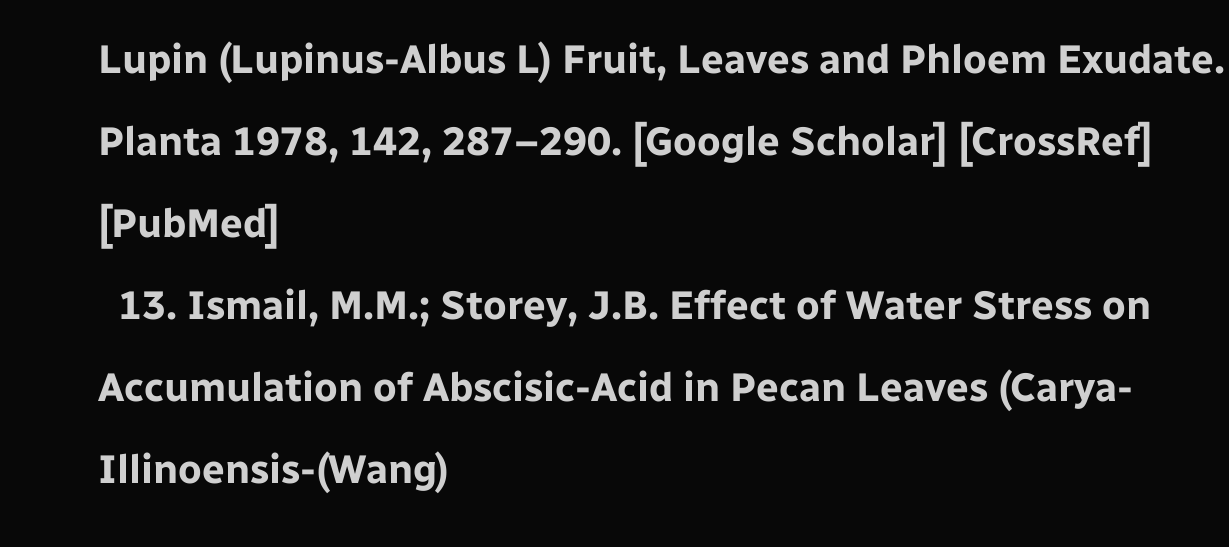Lupin (Lupinus-Albus L) Fruit, Leaves and Phloem Exudate. Planta 1978, 142, 287–290. [Google Scholar] [CrossRef] [PubMed]
  13. Ismail, M.M.; Storey, J.B. Effect of Water Stress on Accumulation of Abscisic-Acid in Pecan Leaves (Carya-Illinoensis-(Wang)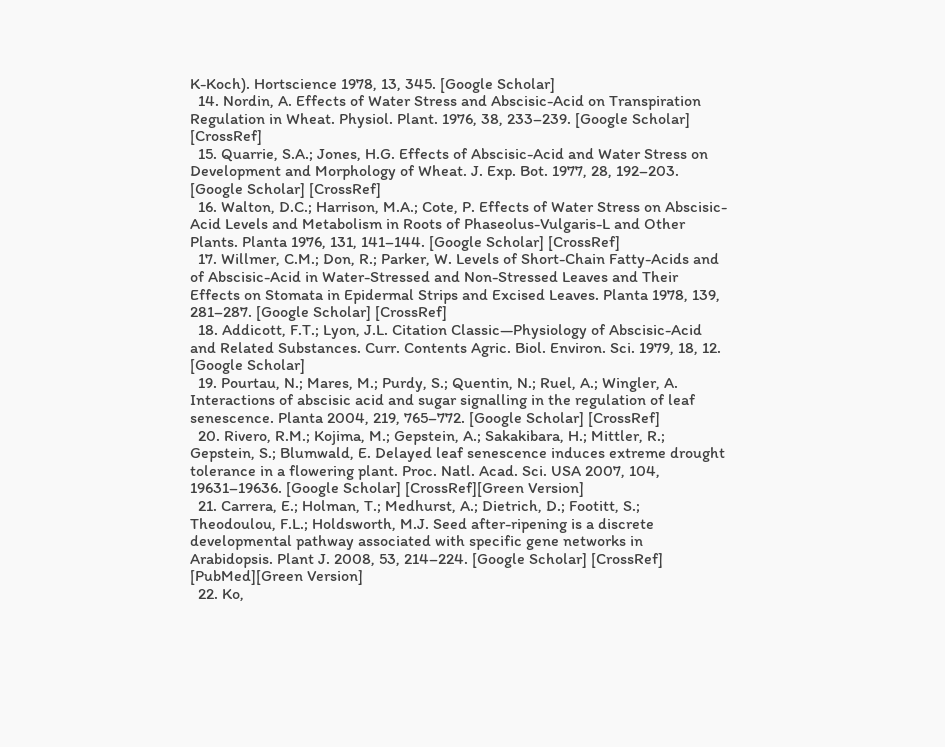K-Koch). Hortscience 1978, 13, 345. [Google Scholar]
  14. Nordin, A. Effects of Water Stress and Abscisic-Acid on Transpiration Regulation in Wheat. Physiol. Plant. 1976, 38, 233–239. [Google Scholar] [CrossRef]
  15. Quarrie, S.A.; Jones, H.G. Effects of Abscisic-Acid and Water Stress on Development and Morphology of Wheat. J. Exp. Bot. 1977, 28, 192–203. [Google Scholar] [CrossRef]
  16. Walton, D.C.; Harrison, M.A.; Cote, P. Effects of Water Stress on Abscisic-Acid Levels and Metabolism in Roots of Phaseolus-Vulgaris-L and Other Plants. Planta 1976, 131, 141–144. [Google Scholar] [CrossRef]
  17. Willmer, C.M.; Don, R.; Parker, W. Levels of Short-Chain Fatty-Acids and of Abscisic-Acid in Water-Stressed and Non-Stressed Leaves and Their Effects on Stomata in Epidermal Strips and Excised Leaves. Planta 1978, 139, 281–287. [Google Scholar] [CrossRef]
  18. Addicott, F.T.; Lyon, J.L. Citation Classic—Physiology of Abscisic-Acid and Related Substances. Curr. Contents Agric. Biol. Environ. Sci. 1979, 18, 12. [Google Scholar]
  19. Pourtau, N.; Mares, M.; Purdy, S.; Quentin, N.; Ruel, A.; Wingler, A. Interactions of abscisic acid and sugar signalling in the regulation of leaf senescence. Planta 2004, 219, 765–772. [Google Scholar] [CrossRef]
  20. Rivero, R.M.; Kojima, M.; Gepstein, A.; Sakakibara, H.; Mittler, R.; Gepstein, S.; Blumwald, E. Delayed leaf senescence induces extreme drought tolerance in a flowering plant. Proc. Natl. Acad. Sci. USA 2007, 104, 19631–19636. [Google Scholar] [CrossRef][Green Version]
  21. Carrera, E.; Holman, T.; Medhurst, A.; Dietrich, D.; Footitt, S.; Theodoulou, F.L.; Holdsworth, M.J. Seed after-ripening is a discrete developmental pathway associated with specific gene networks in Arabidopsis. Plant J. 2008, 53, 214–224. [Google Scholar] [CrossRef] [PubMed][Green Version]
  22. Ko,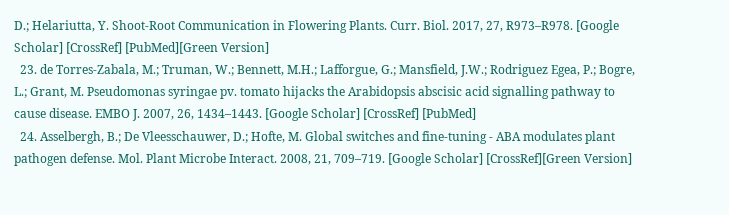D.; Helariutta, Y. Shoot-Root Communication in Flowering Plants. Curr. Biol. 2017, 27, R973–R978. [Google Scholar] [CrossRef] [PubMed][Green Version]
  23. de Torres-Zabala, M.; Truman, W.; Bennett, M.H.; Lafforgue, G.; Mansfield, J.W.; Rodriguez Egea, P.; Bogre, L.; Grant, M. Pseudomonas syringae pv. tomato hijacks the Arabidopsis abscisic acid signalling pathway to cause disease. EMBO J. 2007, 26, 1434–1443. [Google Scholar] [CrossRef] [PubMed]
  24. Asselbergh, B.; De Vleesschauwer, D.; Hofte, M. Global switches and fine-tuning - ABA modulates plant pathogen defense. Mol. Plant Microbe Interact. 2008, 21, 709–719. [Google Scholar] [CrossRef][Green Version]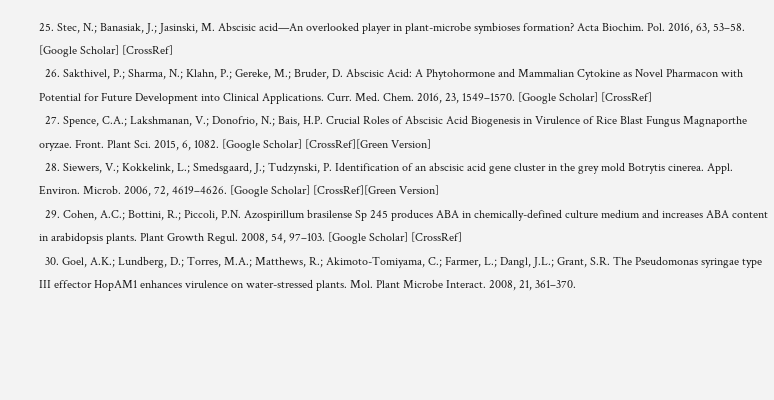25. Stec, N.; Banasiak, J.; Jasinski, M. Abscisic acid—An overlooked player in plant-microbe symbioses formation? Acta Biochim. Pol. 2016, 63, 53–58. [Google Scholar] [CrossRef]
  26. Sakthivel, P.; Sharma, N.; Klahn, P.; Gereke, M.; Bruder, D. Abscisic Acid: A Phytohormone and Mammalian Cytokine as Novel Pharmacon with Potential for Future Development into Clinical Applications. Curr. Med. Chem. 2016, 23, 1549–1570. [Google Scholar] [CrossRef]
  27. Spence, C.A.; Lakshmanan, V.; Donofrio, N.; Bais, H.P. Crucial Roles of Abscisic Acid Biogenesis in Virulence of Rice Blast Fungus Magnaporthe oryzae. Front. Plant Sci. 2015, 6, 1082. [Google Scholar] [CrossRef][Green Version]
  28. Siewers, V.; Kokkelink, L.; Smedsgaard, J.; Tudzynski, P. Identification of an abscisic acid gene cluster in the grey mold Botrytis cinerea. Appl. Environ. Microb. 2006, 72, 4619–4626. [Google Scholar] [CrossRef][Green Version]
  29. Cohen, A.C.; Bottini, R.; Piccoli, P.N. Azospirillum brasilense Sp 245 produces ABA in chemically-defined culture medium and increases ABA content in arabidopsis plants. Plant Growth Regul. 2008, 54, 97–103. [Google Scholar] [CrossRef]
  30. Goel, A.K.; Lundberg, D.; Torres, M.A.; Matthews, R.; Akimoto-Tomiyama, C.; Farmer, L.; Dangl, J.L.; Grant, S.R. The Pseudomonas syringae type III effector HopAM1 enhances virulence on water-stressed plants. Mol. Plant Microbe Interact. 2008, 21, 361–370.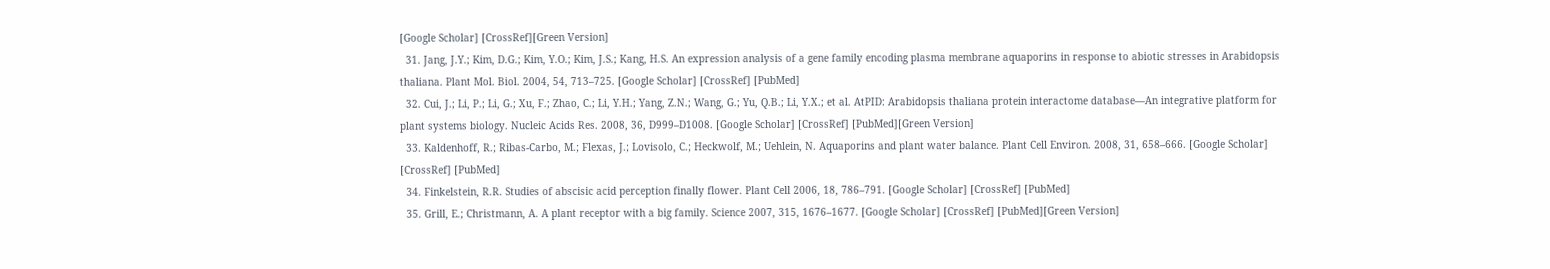[Google Scholar] [CrossRef][Green Version]
  31. Jang, J.Y.; Kim, D.G.; Kim, Y.O.; Kim, J.S.; Kang, H.S. An expression analysis of a gene family encoding plasma membrane aquaporins in response to abiotic stresses in Arabidopsis thaliana. Plant Mol. Biol. 2004, 54, 713–725. [Google Scholar] [CrossRef] [PubMed]
  32. Cui, J.; Li, P.; Li, G.; Xu, F.; Zhao, C.; Li, Y.H.; Yang, Z.N.; Wang, G.; Yu, Q.B.; Li, Y.X.; et al. AtPID: Arabidopsis thaliana protein interactome database—An integrative platform for plant systems biology. Nucleic Acids Res. 2008, 36, D999–D1008. [Google Scholar] [CrossRef] [PubMed][Green Version]
  33. Kaldenhoff, R.; Ribas-Carbo, M.; Flexas, J.; Lovisolo, C.; Heckwolf, M.; Uehlein, N. Aquaporins and plant water balance. Plant Cell Environ. 2008, 31, 658–666. [Google Scholar] [CrossRef] [PubMed]
  34. Finkelstein, R.R. Studies of abscisic acid perception finally flower. Plant Cell 2006, 18, 786–791. [Google Scholar] [CrossRef] [PubMed]
  35. Grill, E.; Christmann, A. A plant receptor with a big family. Science 2007, 315, 1676–1677. [Google Scholar] [CrossRef] [PubMed][Green Version]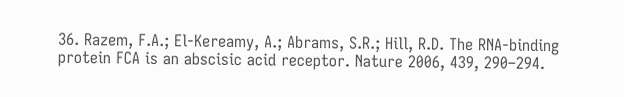36. Razem, F.A.; El-Kereamy, A.; Abrams, S.R.; Hill, R.D. The RNA-binding protein FCA is an abscisic acid receptor. Nature 2006, 439, 290–294.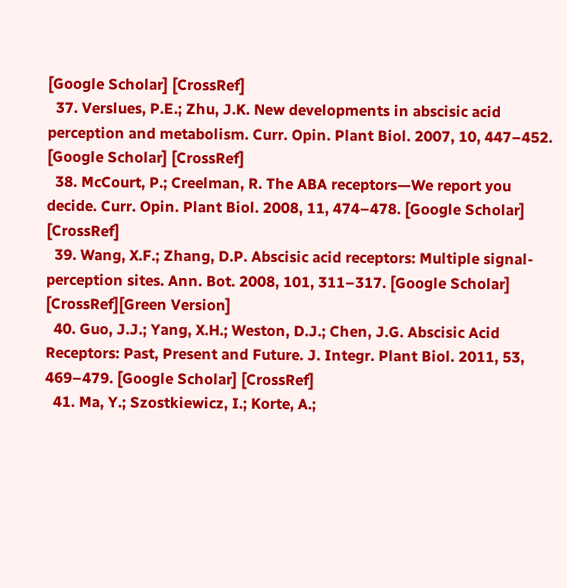[Google Scholar] [CrossRef]
  37. Verslues, P.E.; Zhu, J.K. New developments in abscisic acid perception and metabolism. Curr. Opin. Plant Biol. 2007, 10, 447–452. [Google Scholar] [CrossRef]
  38. McCourt, P.; Creelman, R. The ABA receptors—We report you decide. Curr. Opin. Plant Biol. 2008, 11, 474–478. [Google Scholar] [CrossRef]
  39. Wang, X.F.; Zhang, D.P. Abscisic acid receptors: Multiple signal-perception sites. Ann. Bot. 2008, 101, 311–317. [Google Scholar] [CrossRef][Green Version]
  40. Guo, J.J.; Yang, X.H.; Weston, D.J.; Chen, J.G. Abscisic Acid Receptors: Past, Present and Future. J. Integr. Plant Biol. 2011, 53, 469–479. [Google Scholar] [CrossRef]
  41. Ma, Y.; Szostkiewicz, I.; Korte, A.;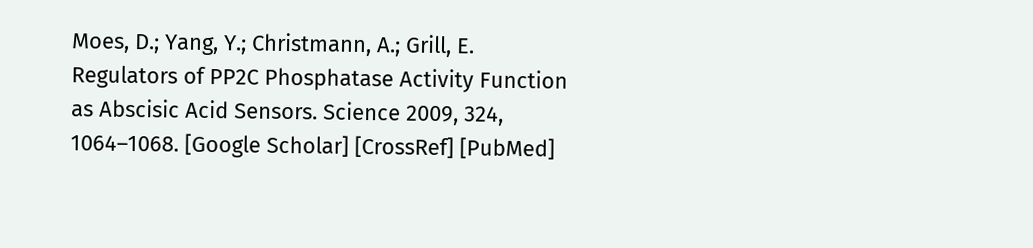Moes, D.; Yang, Y.; Christmann, A.; Grill, E. Regulators of PP2C Phosphatase Activity Function as Abscisic Acid Sensors. Science 2009, 324, 1064–1068. [Google Scholar] [CrossRef] [PubMed]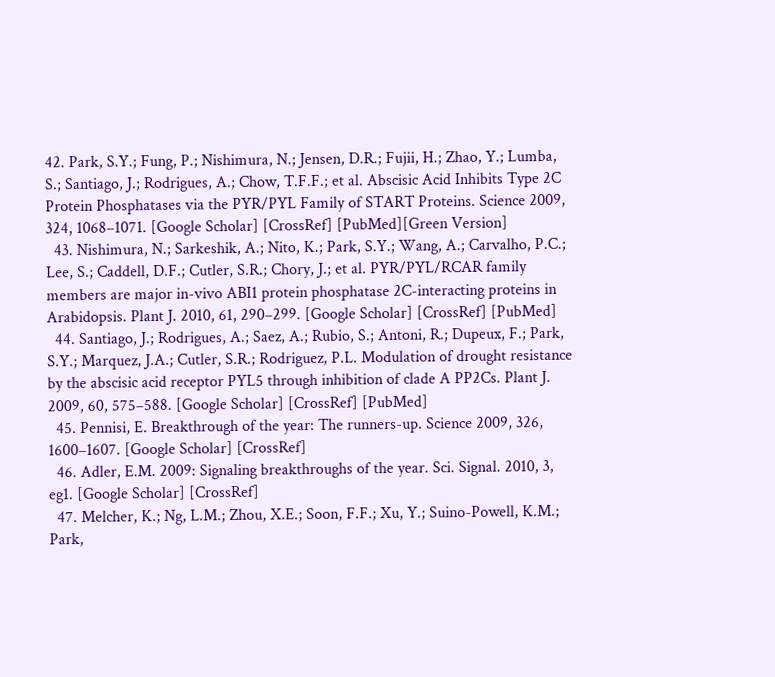42. Park, S.Y.; Fung, P.; Nishimura, N.; Jensen, D.R.; Fujii, H.; Zhao, Y.; Lumba, S.; Santiago, J.; Rodrigues, A.; Chow, T.F.F.; et al. Abscisic Acid Inhibits Type 2C Protein Phosphatases via the PYR/PYL Family of START Proteins. Science 2009, 324, 1068–1071. [Google Scholar] [CrossRef] [PubMed][Green Version]
  43. Nishimura, N.; Sarkeshik, A.; Nito, K.; Park, S.Y.; Wang, A.; Carvalho, P.C.; Lee, S.; Caddell, D.F.; Cutler, S.R.; Chory, J.; et al. PYR/PYL/RCAR family members are major in-vivo ABI1 protein phosphatase 2C-interacting proteins in Arabidopsis. Plant J. 2010, 61, 290–299. [Google Scholar] [CrossRef] [PubMed]
  44. Santiago, J.; Rodrigues, A.; Saez, A.; Rubio, S.; Antoni, R.; Dupeux, F.; Park, S.Y.; Marquez, J.A.; Cutler, S.R.; Rodriguez, P.L. Modulation of drought resistance by the abscisic acid receptor PYL5 through inhibition of clade A PP2Cs. Plant J. 2009, 60, 575–588. [Google Scholar] [CrossRef] [PubMed]
  45. Pennisi, E. Breakthrough of the year: The runners-up. Science 2009, 326, 1600–1607. [Google Scholar] [CrossRef]
  46. Adler, E.M. 2009: Signaling breakthroughs of the year. Sci. Signal. 2010, 3, eg1. [Google Scholar] [CrossRef]
  47. Melcher, K.; Ng, L.M.; Zhou, X.E.; Soon, F.F.; Xu, Y.; Suino-Powell, K.M.; Park,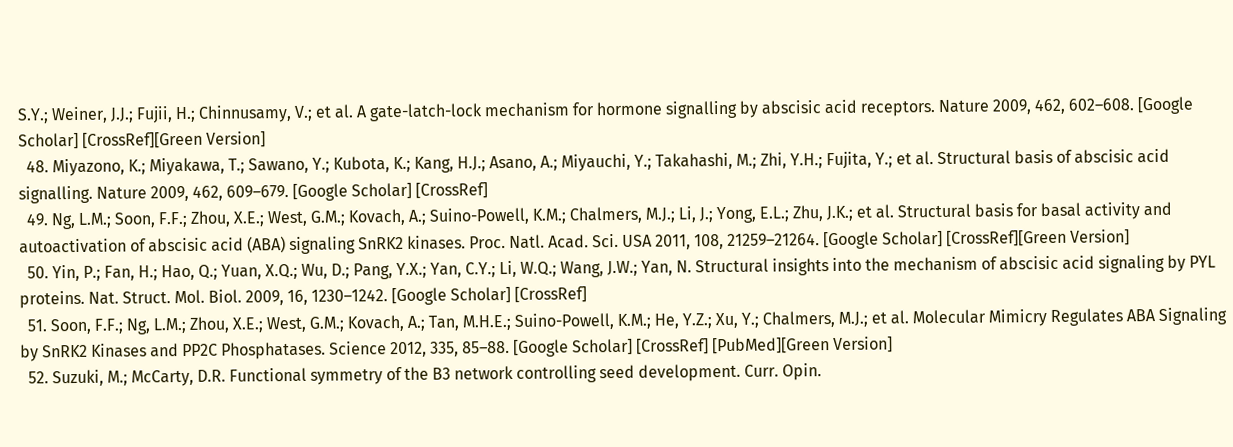S.Y.; Weiner, J.J.; Fujii, H.; Chinnusamy, V.; et al. A gate-latch-lock mechanism for hormone signalling by abscisic acid receptors. Nature 2009, 462, 602–608. [Google Scholar] [CrossRef][Green Version]
  48. Miyazono, K.; Miyakawa, T.; Sawano, Y.; Kubota, K.; Kang, H.J.; Asano, A.; Miyauchi, Y.; Takahashi, M.; Zhi, Y.H.; Fujita, Y.; et al. Structural basis of abscisic acid signalling. Nature 2009, 462, 609–679. [Google Scholar] [CrossRef]
  49. Ng, L.M.; Soon, F.F.; Zhou, X.E.; West, G.M.; Kovach, A.; Suino-Powell, K.M.; Chalmers, M.J.; Li, J.; Yong, E.L.; Zhu, J.K.; et al. Structural basis for basal activity and autoactivation of abscisic acid (ABA) signaling SnRK2 kinases. Proc. Natl. Acad. Sci. USA 2011, 108, 21259–21264. [Google Scholar] [CrossRef][Green Version]
  50. Yin, P.; Fan, H.; Hao, Q.; Yuan, X.Q.; Wu, D.; Pang, Y.X.; Yan, C.Y.; Li, W.Q.; Wang, J.W.; Yan, N. Structural insights into the mechanism of abscisic acid signaling by PYL proteins. Nat. Struct. Mol. Biol. 2009, 16, 1230–1242. [Google Scholar] [CrossRef]
  51. Soon, F.F.; Ng, L.M.; Zhou, X.E.; West, G.M.; Kovach, A.; Tan, M.H.E.; Suino-Powell, K.M.; He, Y.Z.; Xu, Y.; Chalmers, M.J.; et al. Molecular Mimicry Regulates ABA Signaling by SnRK2 Kinases and PP2C Phosphatases. Science 2012, 335, 85–88. [Google Scholar] [CrossRef] [PubMed][Green Version]
  52. Suzuki, M.; McCarty, D.R. Functional symmetry of the B3 network controlling seed development. Curr. Opin.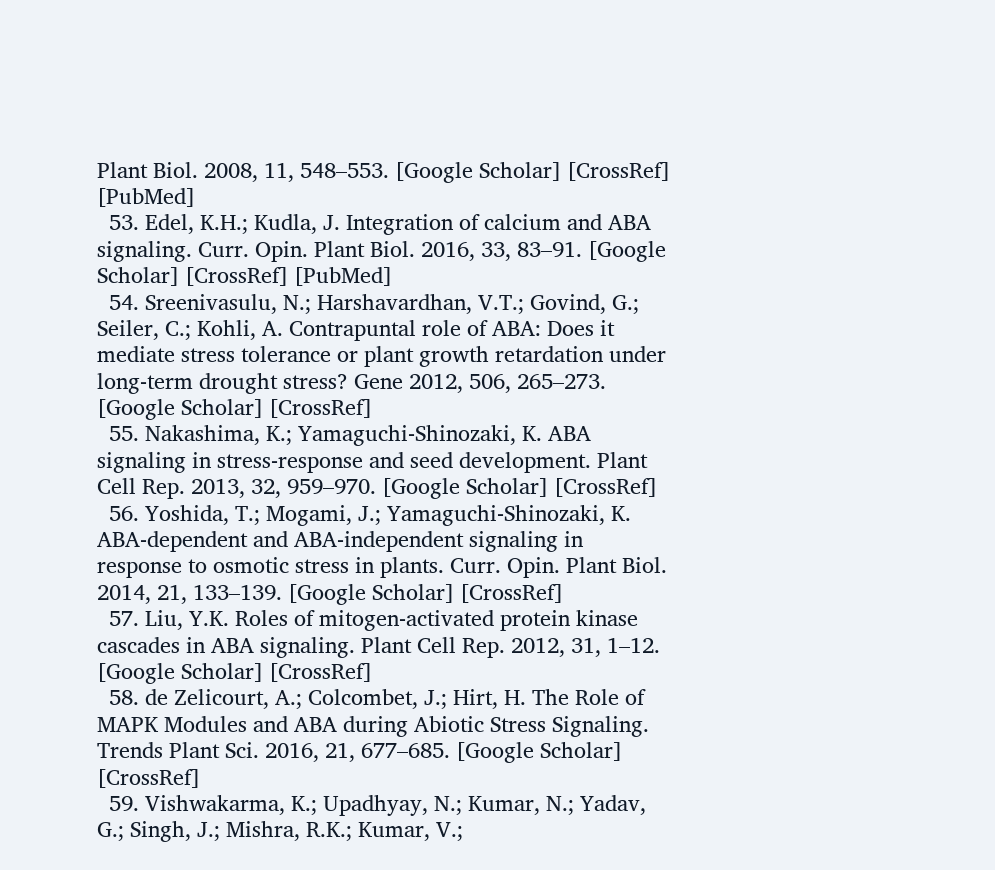Plant Biol. 2008, 11, 548–553. [Google Scholar] [CrossRef] [PubMed]
  53. Edel, K.H.; Kudla, J. Integration of calcium and ABA signaling. Curr. Opin. Plant Biol. 2016, 33, 83–91. [Google Scholar] [CrossRef] [PubMed]
  54. Sreenivasulu, N.; Harshavardhan, V.T.; Govind, G.; Seiler, C.; Kohli, A. Contrapuntal role of ABA: Does it mediate stress tolerance or plant growth retardation under long-term drought stress? Gene 2012, 506, 265–273. [Google Scholar] [CrossRef]
  55. Nakashima, K.; Yamaguchi-Shinozaki, K. ABA signaling in stress-response and seed development. Plant Cell Rep. 2013, 32, 959–970. [Google Scholar] [CrossRef]
  56. Yoshida, T.; Mogami, J.; Yamaguchi-Shinozaki, K. ABA-dependent and ABA-independent signaling in response to osmotic stress in plants. Curr. Opin. Plant Biol. 2014, 21, 133–139. [Google Scholar] [CrossRef]
  57. Liu, Y.K. Roles of mitogen-activated protein kinase cascades in ABA signaling. Plant Cell Rep. 2012, 31, 1–12. [Google Scholar] [CrossRef]
  58. de Zelicourt, A.; Colcombet, J.; Hirt, H. The Role of MAPK Modules and ABA during Abiotic Stress Signaling. Trends Plant Sci. 2016, 21, 677–685. [Google Scholar] [CrossRef]
  59. Vishwakarma, K.; Upadhyay, N.; Kumar, N.; Yadav, G.; Singh, J.; Mishra, R.K.; Kumar, V.;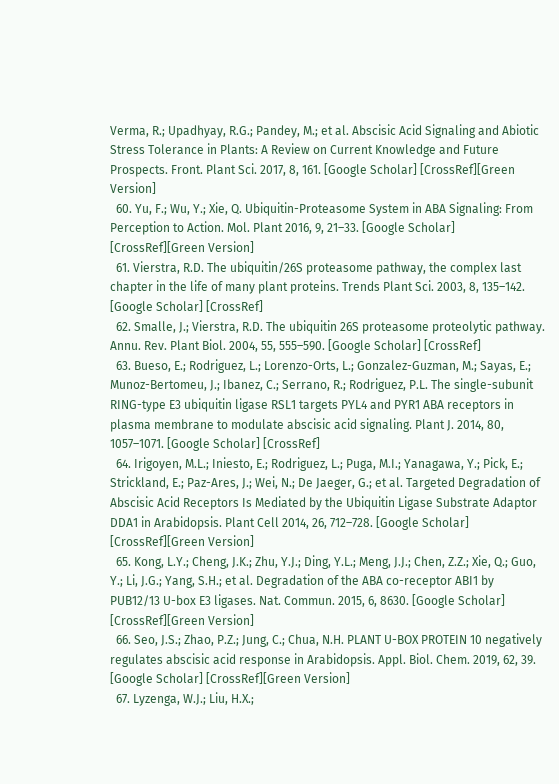Verma, R.; Upadhyay, R.G.; Pandey, M.; et al. Abscisic Acid Signaling and Abiotic Stress Tolerance in Plants: A Review on Current Knowledge and Future Prospects. Front. Plant Sci. 2017, 8, 161. [Google Scholar] [CrossRef][Green Version]
  60. Yu, F.; Wu, Y.; Xie, Q. Ubiquitin-Proteasome System in ABA Signaling: From Perception to Action. Mol. Plant 2016, 9, 21–33. [Google Scholar] [CrossRef][Green Version]
  61. Vierstra, R.D. The ubiquitin/26S proteasome pathway, the complex last chapter in the life of many plant proteins. Trends Plant Sci. 2003, 8, 135–142. [Google Scholar] [CrossRef]
  62. Smalle, J.; Vierstra, R.D. The ubiquitin 26S proteasome proteolytic pathway. Annu. Rev. Plant Biol. 2004, 55, 555–590. [Google Scholar] [CrossRef]
  63. Bueso, E.; Rodriguez, L.; Lorenzo-Orts, L.; Gonzalez-Guzman, M.; Sayas, E.; Munoz-Bertomeu, J.; Ibanez, C.; Serrano, R.; Rodriguez, P.L. The single-subunit RING-type E3 ubiquitin ligase RSL1 targets PYL4 and PYR1 ABA receptors in plasma membrane to modulate abscisic acid signaling. Plant J. 2014, 80, 1057–1071. [Google Scholar] [CrossRef]
  64. Irigoyen, M.L.; Iniesto, E.; Rodriguez, L.; Puga, M.I.; Yanagawa, Y.; Pick, E.; Strickland, E.; Paz-Ares, J.; Wei, N.; De Jaeger, G.; et al. Targeted Degradation of Abscisic Acid Receptors Is Mediated by the Ubiquitin Ligase Substrate Adaptor DDA1 in Arabidopsis. Plant Cell 2014, 26, 712–728. [Google Scholar] [CrossRef][Green Version]
  65. Kong, L.Y.; Cheng, J.K.; Zhu, Y.J.; Ding, Y.L.; Meng, J.J.; Chen, Z.Z.; Xie, Q.; Guo, Y.; Li, J.G.; Yang, S.H.; et al. Degradation of the ABA co-receptor ABI1 by PUB12/13 U-box E3 ligases. Nat. Commun. 2015, 6, 8630. [Google Scholar] [CrossRef][Green Version]
  66. Seo, J.S.; Zhao, P.Z.; Jung, C.; Chua, N.H. PLANT U-BOX PROTEIN 10 negatively regulates abscisic acid response in Arabidopsis. Appl. Biol. Chem. 2019, 62, 39. [Google Scholar] [CrossRef][Green Version]
  67. Lyzenga, W.J.; Liu, H.X.;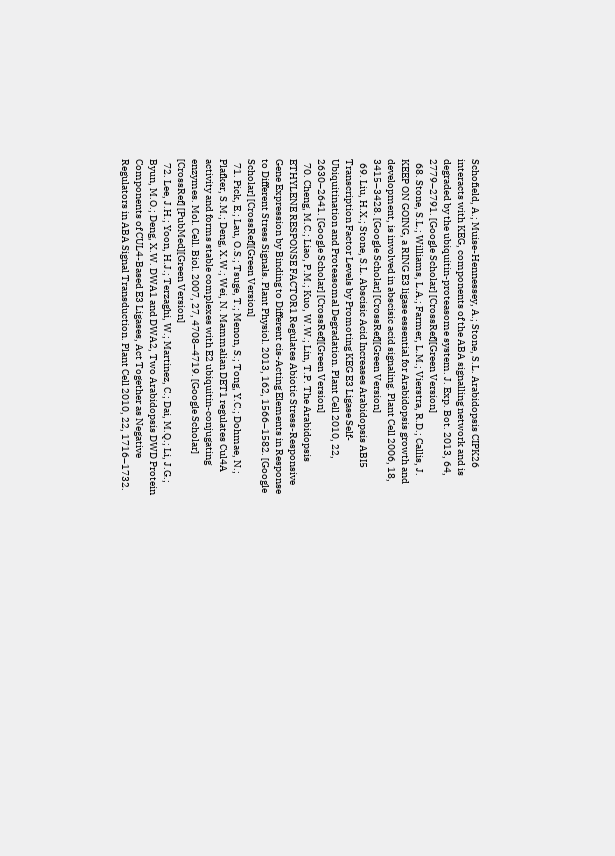Schofield, A.; Muise-Hennessey, A.; Stone, S.L. Arabidopsis CIPK26 interacts with KEG, components of the ABA signalling network and is degraded by the ubiquitin-proteasome system. J. Exp. Bot. 2013, 64, 2779–2791. [Google Scholar] [CrossRef][Green Version]
  68. Stone, S.L.; Williams, L.A.; Farmer, L.M.; Vierstra, R.D.; Callis, J. KEEP ON GOING, a RING E3 ligase essential for Arabidopsis growth and development, is involved in abscisic acid signaling. Plant Cell 2006, 18, 3415–3428. [Google Scholar] [CrossRef][Green Version]
  69. Liu, H.X.; Stone, S.L. Abscisic Acid Increases Arabidopsis ABI5 Transcription Factor Levels by Promoting KEG E3 Ligase Self-Ubiquitination and Proteasomal Degradation. Plant Cell 2010, 22, 2630–2641. [Google Scholar] [CrossRef][Green Version]
  70. Cheng, M.C.; Liao, P.M.; Kuo, W.W.; Lin, T.P. The Arabidopsis ETHYLENE RESPONSE FACTOR1 Regulates Abiotic Stress-Responsive Gene Expression by Binding to Different cis-Acting Elements in Response to Different Stress Signals. Plant Physiol. 2013, 162, 1566–1582. [Google Scholar] [CrossRef][Green Version]
  71. Pick, E.; Lau, O.S.; Tsuge, T.; Menon, S.; Tong, Y.C.; Dohmae, N.; Plafker, S.M.; Deng, X.W.; Wei, N. Mammalian DET1 regulates Cul4A activity and forms stable complexes with E2 ubiquitin-conjugating enzymes. Mol. Cell. Biol. 2007, 27, 4708–4719. [Google Scholar] [CrossRef] [PubMed][Green Version]
  72. Lee, J.H.; Yoon, H.J.; Terzaghi, W.; Martinez, C.; Dai, M.Q.; Li, J.G.; Byun, M.O.; Deng, X.W. DWA1 and DWA2, Two Arabidopsis DWD Protein Components of CUL4-Based E3 Ligases, Act Together as Negative Regulators in ABA Signal Transduction. Plant Cell 2010, 22, 1716–1732.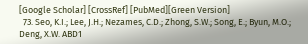[Google Scholar] [CrossRef] [PubMed][Green Version]
  73. Seo, K.I.; Lee, J.H.; Nezames, C.D.; Zhong, S.W.; Song, E.; Byun, M.O.; Deng, X.W. ABD1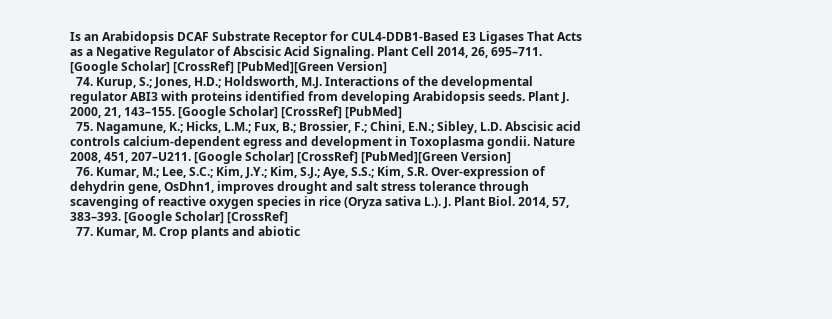Is an Arabidopsis DCAF Substrate Receptor for CUL4-DDB1-Based E3 Ligases That Acts as a Negative Regulator of Abscisic Acid Signaling. Plant Cell 2014, 26, 695–711. [Google Scholar] [CrossRef] [PubMed][Green Version]
  74. Kurup, S.; Jones, H.D.; Holdsworth, M.J. Interactions of the developmental regulator ABI3 with proteins identified from developing Arabidopsis seeds. Plant J. 2000, 21, 143–155. [Google Scholar] [CrossRef] [PubMed]
  75. Nagamune, K.; Hicks, L.M.; Fux, B.; Brossier, F.; Chini, E.N.; Sibley, L.D. Abscisic acid controls calcium-dependent egress and development in Toxoplasma gondii. Nature 2008, 451, 207–U211. [Google Scholar] [CrossRef] [PubMed][Green Version]
  76. Kumar, M.; Lee, S.C.; Kim, J.Y.; Kim, S.J.; Aye, S.S.; Kim, S.R. Over-expression of dehydrin gene, OsDhn1, improves drought and salt stress tolerance through scavenging of reactive oxygen species in rice (Oryza sativa L.). J. Plant Biol. 2014, 57, 383–393. [Google Scholar] [CrossRef]
  77. Kumar, M. Crop plants and abiotic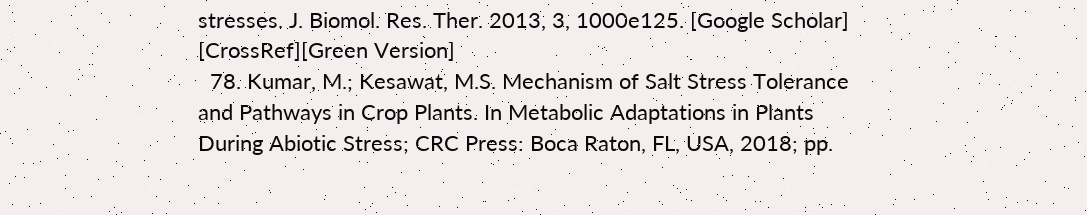stresses. J. Biomol. Res. Ther. 2013, 3, 1000e125. [Google Scholar] [CrossRef][Green Version]
  78. Kumar, M.; Kesawat, M.S. Mechanism of Salt Stress Tolerance and Pathways in Crop Plants. In Metabolic Adaptations in Plants During Abiotic Stress; CRC Press: Boca Raton, FL, USA, 2018; pp.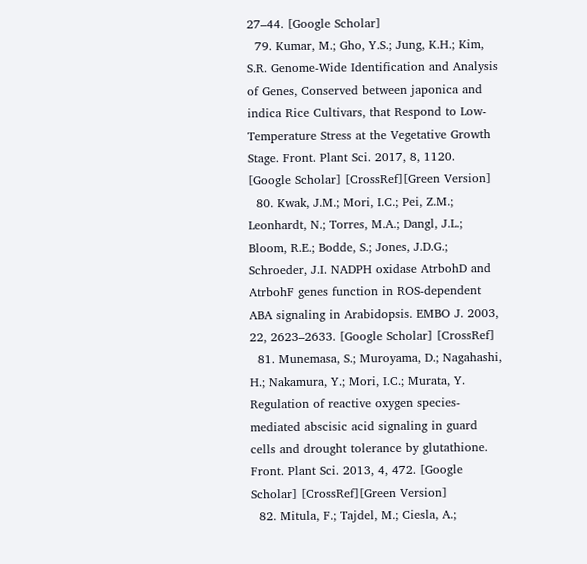27–44. [Google Scholar]
  79. Kumar, M.; Gho, Y.S.; Jung, K.H.; Kim, S.R. Genome-Wide Identification and Analysis of Genes, Conserved between japonica and indica Rice Cultivars, that Respond to Low-Temperature Stress at the Vegetative Growth Stage. Front. Plant Sci. 2017, 8, 1120. [Google Scholar] [CrossRef][Green Version]
  80. Kwak, J.M.; Mori, I.C.; Pei, Z.M.; Leonhardt, N.; Torres, M.A.; Dangl, J.L.; Bloom, R.E.; Bodde, S.; Jones, J.D.G.; Schroeder, J.I. NADPH oxidase AtrbohD and AtrbohF genes function in ROS-dependent ABA signaling in Arabidopsis. EMBO J. 2003, 22, 2623–2633. [Google Scholar] [CrossRef]
  81. Munemasa, S.; Muroyama, D.; Nagahashi, H.; Nakamura, Y.; Mori, I.C.; Murata, Y. Regulation of reactive oxygen species-mediated abscisic acid signaling in guard cells and drought tolerance by glutathione. Front. Plant Sci. 2013, 4, 472. [Google Scholar] [CrossRef][Green Version]
  82. Mitula, F.; Tajdel, M.; Ciesla, A.;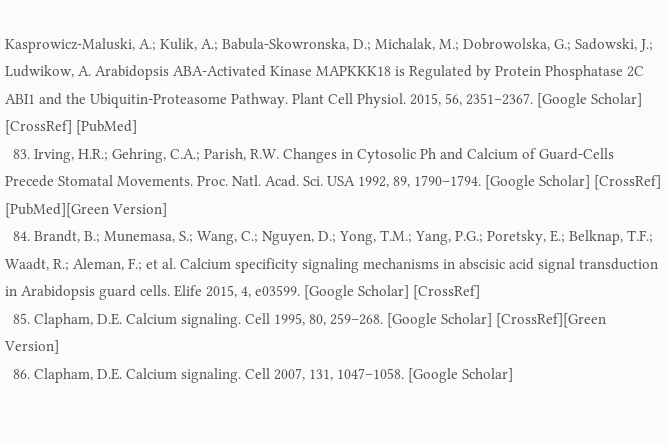Kasprowicz-Maluski, A.; Kulik, A.; Babula-Skowronska, D.; Michalak, M.; Dobrowolska, G.; Sadowski, J.; Ludwikow, A. Arabidopsis ABA-Activated Kinase MAPKKK18 is Regulated by Protein Phosphatase 2C ABI1 and the Ubiquitin-Proteasome Pathway. Plant Cell Physiol. 2015, 56, 2351–2367. [Google Scholar] [CrossRef] [PubMed]
  83. Irving, H.R.; Gehring, C.A.; Parish, R.W. Changes in Cytosolic Ph and Calcium of Guard-Cells Precede Stomatal Movements. Proc. Natl. Acad. Sci. USA 1992, 89, 1790–1794. [Google Scholar] [CrossRef] [PubMed][Green Version]
  84. Brandt, B.; Munemasa, S.; Wang, C.; Nguyen, D.; Yong, T.M.; Yang, P.G.; Poretsky, E.; Belknap, T.F.; Waadt, R.; Aleman, F.; et al. Calcium specificity signaling mechanisms in abscisic acid signal transduction in Arabidopsis guard cells. Elife 2015, 4, e03599. [Google Scholar] [CrossRef]
  85. Clapham, D.E. Calcium signaling. Cell 1995, 80, 259–268. [Google Scholar] [CrossRef][Green Version]
  86. Clapham, D.E. Calcium signaling. Cell 2007, 131, 1047–1058. [Google Scholar]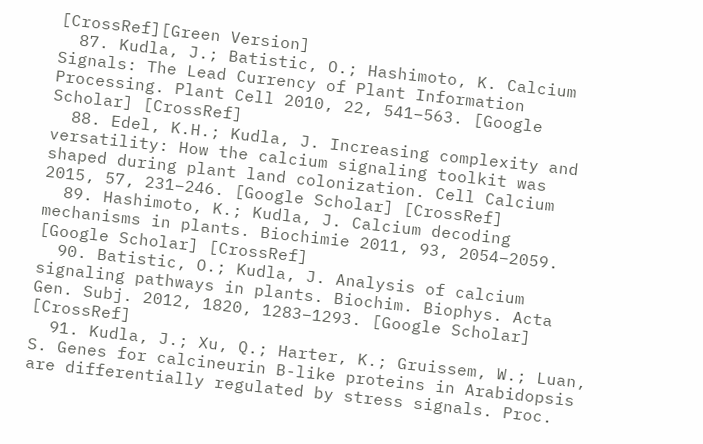[CrossRef][Green Version]
  87. Kudla, J.; Batistic, O.; Hashimoto, K. Calcium Signals: The Lead Currency of Plant Information Processing. Plant Cell 2010, 22, 541–563. [Google Scholar] [CrossRef]
  88. Edel, K.H.; Kudla, J. Increasing complexity and versatility: How the calcium signaling toolkit was shaped during plant land colonization. Cell Calcium 2015, 57, 231–246. [Google Scholar] [CrossRef]
  89. Hashimoto, K.; Kudla, J. Calcium decoding mechanisms in plants. Biochimie 2011, 93, 2054–2059. [Google Scholar] [CrossRef]
  90. Batistic, O.; Kudla, J. Analysis of calcium signaling pathways in plants. Biochim. Biophys. Acta Gen. Subj. 2012, 1820, 1283–1293. [Google Scholar] [CrossRef]
  91. Kudla, J.; Xu, Q.; Harter, K.; Gruissem, W.; Luan, S. Genes for calcineurin B-like proteins in Arabidopsis are differentially regulated by stress signals. Proc.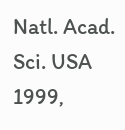Natl. Acad. Sci. USA 1999,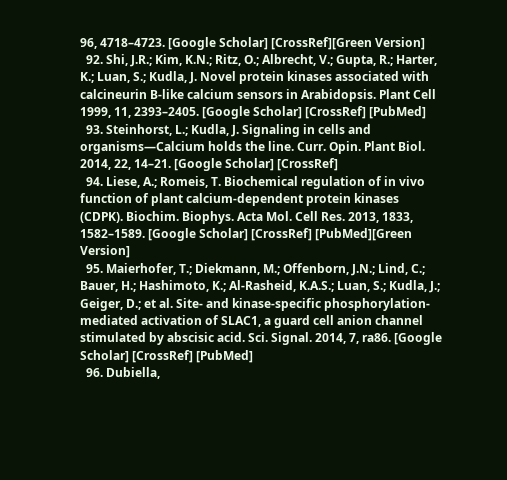96, 4718–4723. [Google Scholar] [CrossRef][Green Version]
  92. Shi, J.R.; Kim, K.N.; Ritz, O.; Albrecht, V.; Gupta, R.; Harter, K.; Luan, S.; Kudla, J. Novel protein kinases associated with calcineurin B-like calcium sensors in Arabidopsis. Plant Cell 1999, 11, 2393–2405. [Google Scholar] [CrossRef] [PubMed]
  93. Steinhorst, L.; Kudla, J. Signaling in cells and organisms—Calcium holds the line. Curr. Opin. Plant Biol. 2014, 22, 14–21. [Google Scholar] [CrossRef]
  94. Liese, A.; Romeis, T. Biochemical regulation of in vivo function of plant calcium-dependent protein kinases (CDPK). Biochim. Biophys. Acta Mol. Cell Res. 2013, 1833, 1582–1589. [Google Scholar] [CrossRef] [PubMed][Green Version]
  95. Maierhofer, T.; Diekmann, M.; Offenborn, J.N.; Lind, C.; Bauer, H.; Hashimoto, K.; Al-Rasheid, K.A.S.; Luan, S.; Kudla, J.; Geiger, D.; et al. Site- and kinase-specific phosphorylation-mediated activation of SLAC1, a guard cell anion channel stimulated by abscisic acid. Sci. Signal. 2014, 7, ra86. [Google Scholar] [CrossRef] [PubMed]
  96. Dubiella,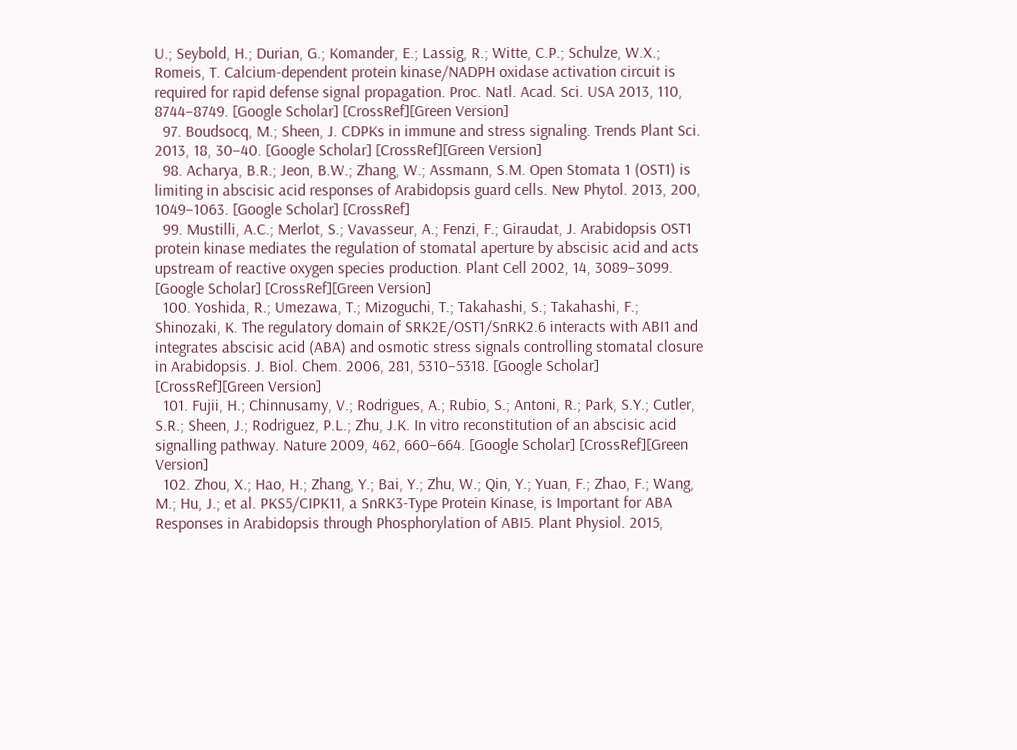U.; Seybold, H.; Durian, G.; Komander, E.; Lassig, R.; Witte, C.P.; Schulze, W.X.; Romeis, T. Calcium-dependent protein kinase/NADPH oxidase activation circuit is required for rapid defense signal propagation. Proc. Natl. Acad. Sci. USA 2013, 110, 8744–8749. [Google Scholar] [CrossRef][Green Version]
  97. Boudsocq, M.; Sheen, J. CDPKs in immune and stress signaling. Trends Plant Sci. 2013, 18, 30–40. [Google Scholar] [CrossRef][Green Version]
  98. Acharya, B.R.; Jeon, B.W.; Zhang, W.; Assmann, S.M. Open Stomata 1 (OST1) is limiting in abscisic acid responses of Arabidopsis guard cells. New Phytol. 2013, 200, 1049–1063. [Google Scholar] [CrossRef]
  99. Mustilli, A.C.; Merlot, S.; Vavasseur, A.; Fenzi, F.; Giraudat, J. Arabidopsis OST1 protein kinase mediates the regulation of stomatal aperture by abscisic acid and acts upstream of reactive oxygen species production. Plant Cell 2002, 14, 3089–3099. [Google Scholar] [CrossRef][Green Version]
  100. Yoshida, R.; Umezawa, T.; Mizoguchi, T.; Takahashi, S.; Takahashi, F.; Shinozaki, K. The regulatory domain of SRK2E/OST1/SnRK2.6 interacts with ABI1 and integrates abscisic acid (ABA) and osmotic stress signals controlling stomatal closure in Arabidopsis. J. Biol. Chem. 2006, 281, 5310–5318. [Google Scholar] [CrossRef][Green Version]
  101. Fujii, H.; Chinnusamy, V.; Rodrigues, A.; Rubio, S.; Antoni, R.; Park, S.Y.; Cutler, S.R.; Sheen, J.; Rodriguez, P.L.; Zhu, J.K. In vitro reconstitution of an abscisic acid signalling pathway. Nature 2009, 462, 660–664. [Google Scholar] [CrossRef][Green Version]
  102. Zhou, X.; Hao, H.; Zhang, Y.; Bai, Y.; Zhu, W.; Qin, Y.; Yuan, F.; Zhao, F.; Wang, M.; Hu, J.; et al. PKS5/CIPK11, a SnRK3-Type Protein Kinase, is Important for ABA Responses in Arabidopsis through Phosphorylation of ABI5. Plant Physiol. 2015,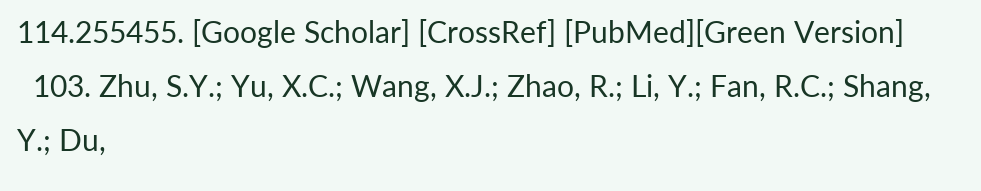114.255455. [Google Scholar] [CrossRef] [PubMed][Green Version]
  103. Zhu, S.Y.; Yu, X.C.; Wang, X.J.; Zhao, R.; Li, Y.; Fan, R.C.; Shang, Y.; Du,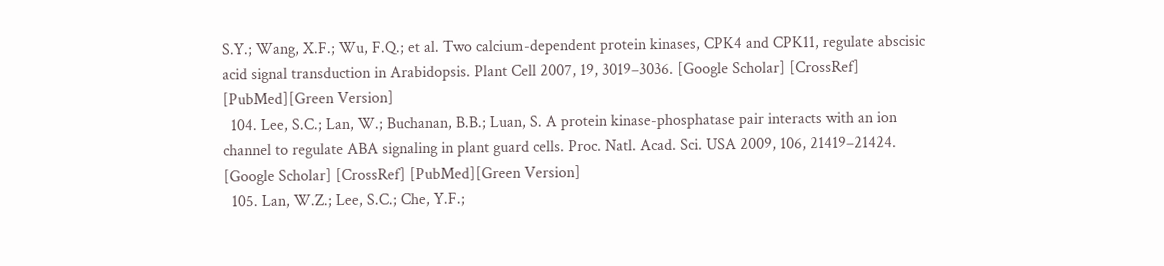S.Y.; Wang, X.F.; Wu, F.Q.; et al. Two calcium-dependent protein kinases, CPK4 and CPK11, regulate abscisic acid signal transduction in Arabidopsis. Plant Cell 2007, 19, 3019–3036. [Google Scholar] [CrossRef] [PubMed][Green Version]
  104. Lee, S.C.; Lan, W.; Buchanan, B.B.; Luan, S. A protein kinase-phosphatase pair interacts with an ion channel to regulate ABA signaling in plant guard cells. Proc. Natl. Acad. Sci. USA 2009, 106, 21419–21424. [Google Scholar] [CrossRef] [PubMed][Green Version]
  105. Lan, W.Z.; Lee, S.C.; Che, Y.F.;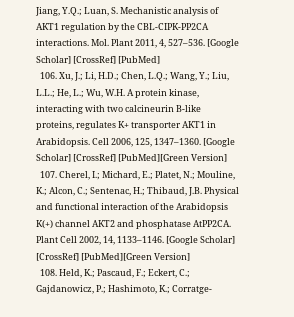Jiang, Y.Q.; Luan, S. Mechanistic analysis of AKT1 regulation by the CBL-CIPK-PP2CA interactions. Mol. Plant 2011, 4, 527–536. [Google Scholar] [CrossRef] [PubMed]
  106. Xu, J.; Li, H.D.; Chen, L.Q.; Wang, Y.; Liu, L.L.; He, L.; Wu, W.H. A protein kinase, interacting with two calcineurin B-like proteins, regulates K+ transporter AKT1 in Arabidopsis. Cell 2006, 125, 1347–1360. [Google Scholar] [CrossRef] [PubMed][Green Version]
  107. Cherel, I.; Michard, E.; Platet, N.; Mouline, K.; Alcon, C.; Sentenac, H.; Thibaud, J.B. Physical and functional interaction of the Arabidopsis K(+) channel AKT2 and phosphatase AtPP2CA. Plant Cell 2002, 14, 1133–1146. [Google Scholar] [CrossRef] [PubMed][Green Version]
  108. Held, K.; Pascaud, F.; Eckert, C.; Gajdanowicz, P.; Hashimoto, K.; Corratge-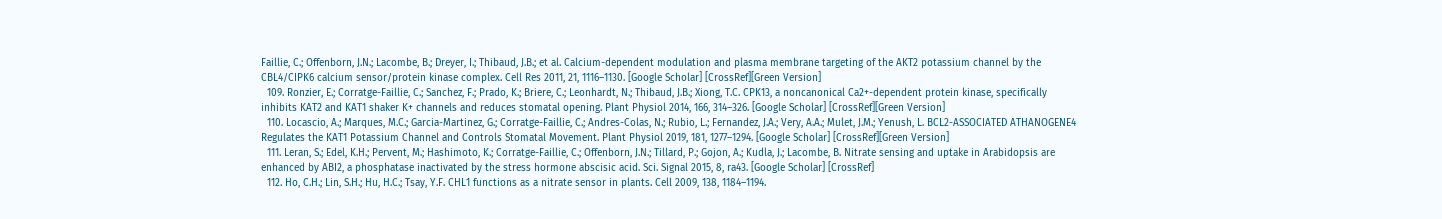Faillie, C.; Offenborn, J.N.; Lacombe, B.; Dreyer, I.; Thibaud, J.B.; et al. Calcium-dependent modulation and plasma membrane targeting of the AKT2 potassium channel by the CBL4/CIPK6 calcium sensor/protein kinase complex. Cell Res 2011, 21, 1116–1130. [Google Scholar] [CrossRef][Green Version]
  109. Ronzier, E.; Corratge-Faillie, C.; Sanchez, F.; Prado, K.; Briere, C.; Leonhardt, N.; Thibaud, J.B.; Xiong, T.C. CPK13, a noncanonical Ca2+-dependent protein kinase, specifically inhibits KAT2 and KAT1 shaker K+ channels and reduces stomatal opening. Plant Physiol 2014, 166, 314–326. [Google Scholar] [CrossRef][Green Version]
  110. Locascio, A.; Marques, M.C.; Garcia-Martinez, G.; Corratge-Faillie, C.; Andres-Colas, N.; Rubio, L.; Fernandez, J.A.; Very, A.A.; Mulet, J.M.; Yenush, L. BCL2-ASSOCIATED ATHANOGENE4 Regulates the KAT1 Potassium Channel and Controls Stomatal Movement. Plant Physiol 2019, 181, 1277–1294. [Google Scholar] [CrossRef][Green Version]
  111. Leran, S.; Edel, K.H.; Pervent, M.; Hashimoto, K.; Corratge-Faillie, C.; Offenborn, J.N.; Tillard, P.; Gojon, A.; Kudla, J.; Lacombe, B. Nitrate sensing and uptake in Arabidopsis are enhanced by ABI2, a phosphatase inactivated by the stress hormone abscisic acid. Sci. Signal 2015, 8, ra43. [Google Scholar] [CrossRef]
  112. Ho, C.H.; Lin, S.H.; Hu, H.C.; Tsay, Y.F. CHL1 functions as a nitrate sensor in plants. Cell 2009, 138, 1184–1194.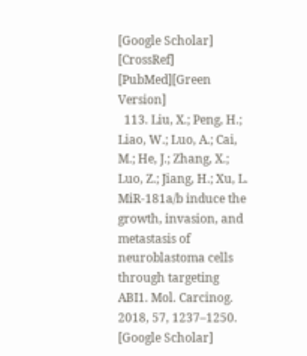[Google Scholar] [CrossRef] [PubMed][Green Version]
  113. Liu, X.; Peng, H.; Liao, W.; Luo, A.; Cai, M.; He, J.; Zhang, X.; Luo, Z.; Jiang, H.; Xu, L. MiR-181a/b induce the growth, invasion, and metastasis of neuroblastoma cells through targeting ABI1. Mol. Carcinog. 2018, 57, 1237–1250. [Google Scholar]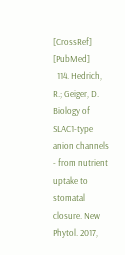[CrossRef] [PubMed]
  114. Hedrich, R.; Geiger, D. Biology of SLAC1-type anion channels - from nutrient uptake to stomatal closure. New Phytol. 2017,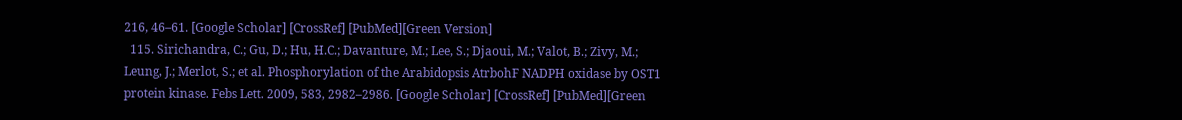216, 46–61. [Google Scholar] [CrossRef] [PubMed][Green Version]
  115. Sirichandra, C.; Gu, D.; Hu, H.C.; Davanture, M.; Lee, S.; Djaoui, M.; Valot, B.; Zivy, M.; Leung, J.; Merlot, S.; et al. Phosphorylation of the Arabidopsis AtrbohF NADPH oxidase by OST1 protein kinase. Febs Lett. 2009, 583, 2982–2986. [Google Scholar] [CrossRef] [PubMed][Green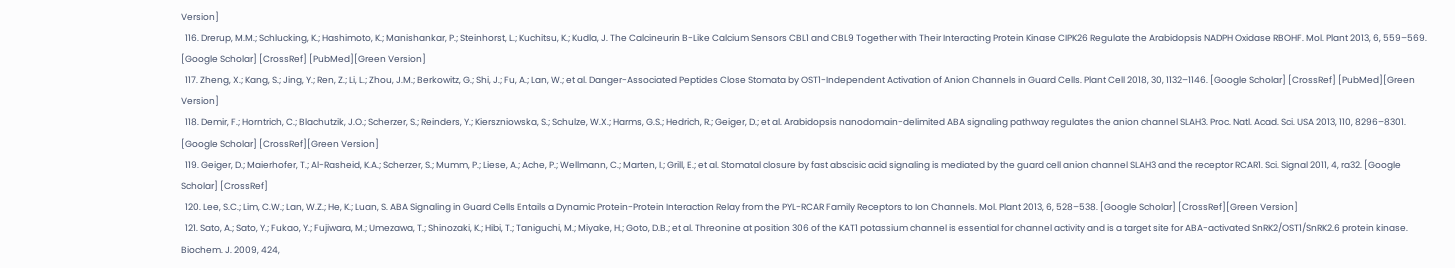Version]
  116. Drerup, M.M.; Schlucking, K.; Hashimoto, K.; Manishankar, P.; Steinhorst, L.; Kuchitsu, K.; Kudla, J. The Calcineurin B-Like Calcium Sensors CBL1 and CBL9 Together with Their Interacting Protein Kinase CIPK26 Regulate the Arabidopsis NADPH Oxidase RBOHF. Mol. Plant 2013, 6, 559–569. [Google Scholar] [CrossRef] [PubMed][Green Version]
  117. Zheng, X.; Kang, S.; Jing, Y.; Ren, Z.; Li, L.; Zhou, J.M.; Berkowitz, G.; Shi, J.; Fu, A.; Lan, W.; et al. Danger-Associated Peptides Close Stomata by OST1-Independent Activation of Anion Channels in Guard Cells. Plant Cell 2018, 30, 1132–1146. [Google Scholar] [CrossRef] [PubMed][Green Version]
  118. Demir, F.; Horntrich, C.; Blachutzik, J.O.; Scherzer, S.; Reinders, Y.; Kierszniowska, S.; Schulze, W.X.; Harms, G.S.; Hedrich, R.; Geiger, D.; et al. Arabidopsis nanodomain-delimited ABA signaling pathway regulates the anion channel SLAH3. Proc. Natl. Acad. Sci. USA 2013, 110, 8296–8301. [Google Scholar] [CrossRef][Green Version]
  119. Geiger, D.; Maierhofer, T.; Al-Rasheid, K.A.; Scherzer, S.; Mumm, P.; Liese, A.; Ache, P.; Wellmann, C.; Marten, I.; Grill, E.; et al. Stomatal closure by fast abscisic acid signaling is mediated by the guard cell anion channel SLAH3 and the receptor RCAR1. Sci. Signal 2011, 4, ra32. [Google Scholar] [CrossRef]
  120. Lee, S.C.; Lim, C.W.; Lan, W.Z.; He, K.; Luan, S. ABA Signaling in Guard Cells Entails a Dynamic Protein-Protein Interaction Relay from the PYL-RCAR Family Receptors to Ion Channels. Mol. Plant 2013, 6, 528–538. [Google Scholar] [CrossRef][Green Version]
  121. Sato, A.; Sato, Y.; Fukao, Y.; Fujiwara, M.; Umezawa, T.; Shinozaki, K.; Hibi, T.; Taniguchi, M.; Miyake, H.; Goto, D.B.; et al. Threonine at position 306 of the KAT1 potassium channel is essential for channel activity and is a target site for ABA-activated SnRK2/OST1/SnRK2.6 protein kinase. Biochem. J. 2009, 424,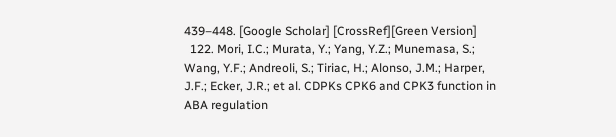439–448. [Google Scholar] [CrossRef][Green Version]
  122. Mori, I.C.; Murata, Y.; Yang, Y.Z.; Munemasa, S.; Wang, Y.F.; Andreoli, S.; Tiriac, H.; Alonso, J.M.; Harper, J.F.; Ecker, J.R.; et al. CDPKs CPK6 and CPK3 function in ABA regulation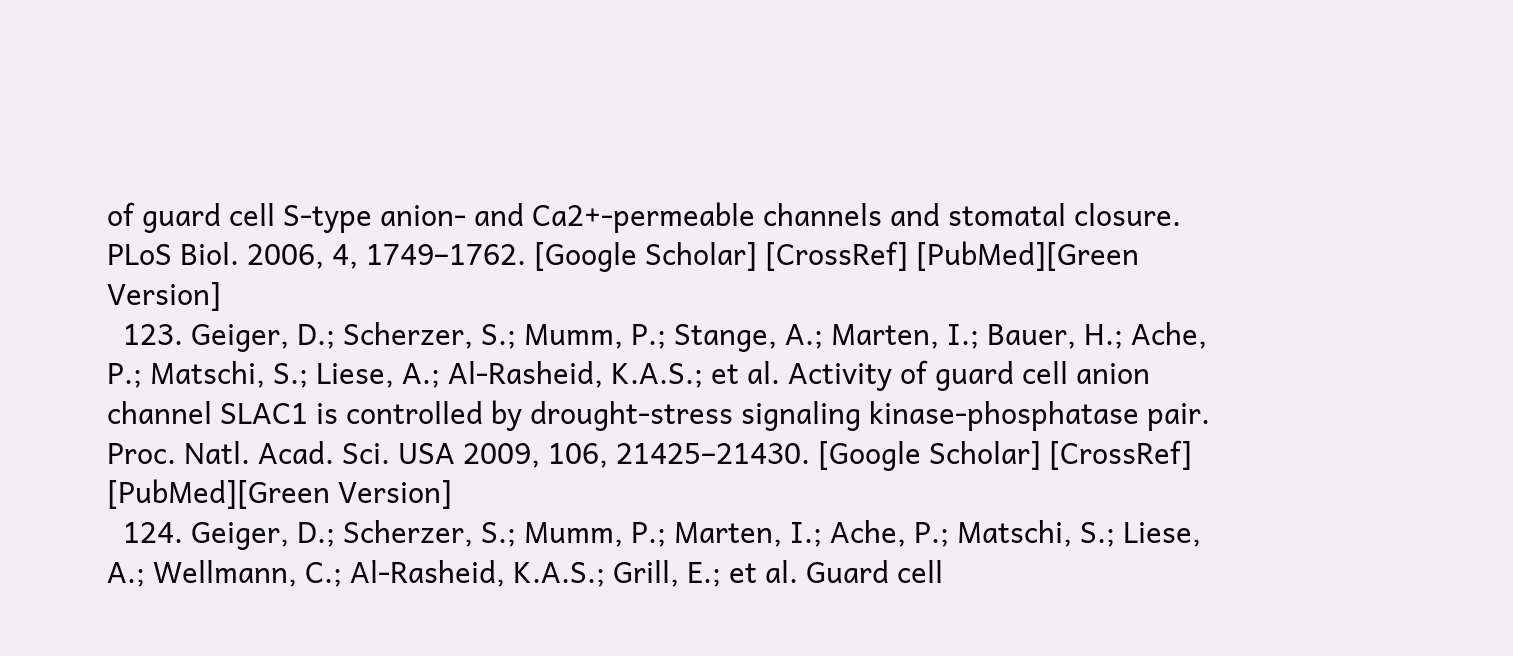of guard cell S-type anion- and Ca2+-permeable channels and stomatal closure. PLoS Biol. 2006, 4, 1749–1762. [Google Scholar] [CrossRef] [PubMed][Green Version]
  123. Geiger, D.; Scherzer, S.; Mumm, P.; Stange, A.; Marten, I.; Bauer, H.; Ache, P.; Matschi, S.; Liese, A.; Al-Rasheid, K.A.S.; et al. Activity of guard cell anion channel SLAC1 is controlled by drought-stress signaling kinase-phosphatase pair. Proc. Natl. Acad. Sci. USA 2009, 106, 21425–21430. [Google Scholar] [CrossRef] [PubMed][Green Version]
  124. Geiger, D.; Scherzer, S.; Mumm, P.; Marten, I.; Ache, P.; Matschi, S.; Liese, A.; Wellmann, C.; Al-Rasheid, K.A.S.; Grill, E.; et al. Guard cell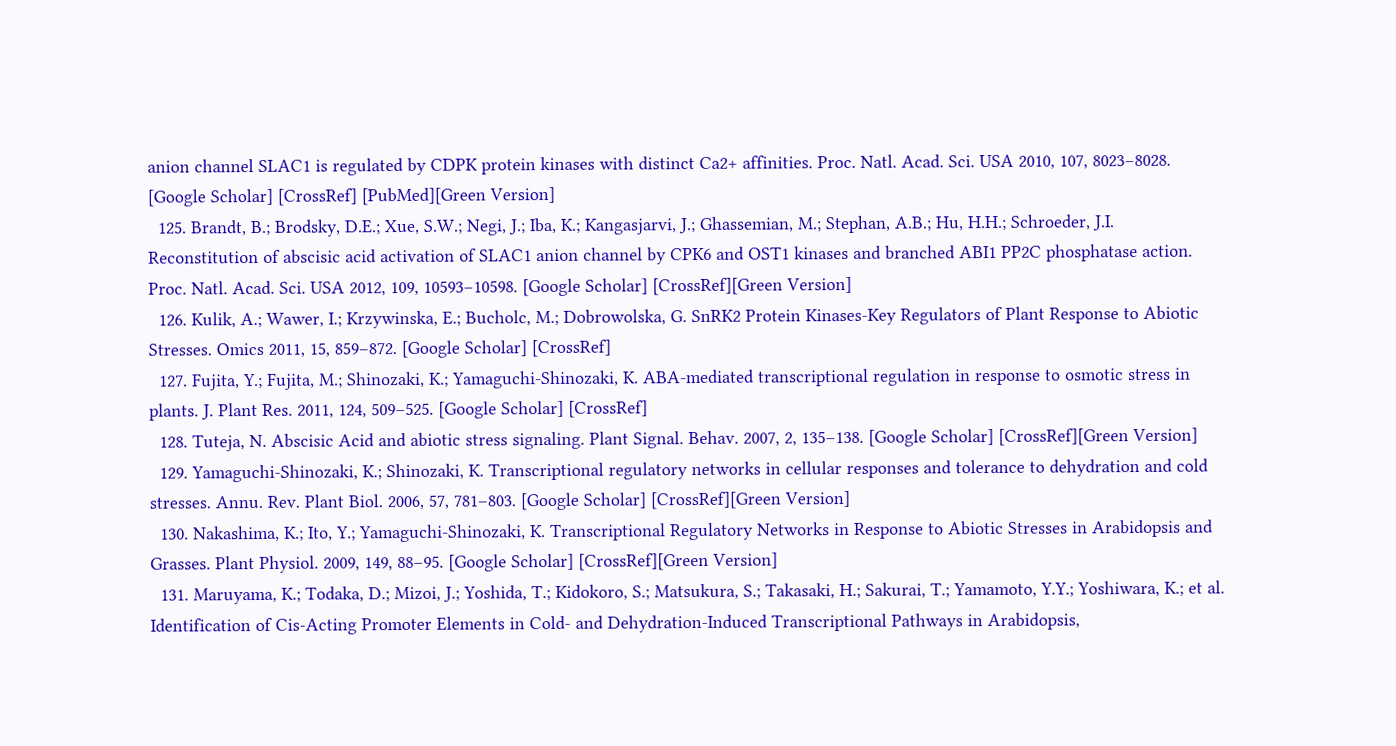anion channel SLAC1 is regulated by CDPK protein kinases with distinct Ca2+ affinities. Proc. Natl. Acad. Sci. USA 2010, 107, 8023–8028. [Google Scholar] [CrossRef] [PubMed][Green Version]
  125. Brandt, B.; Brodsky, D.E.; Xue, S.W.; Negi, J.; Iba, K.; Kangasjarvi, J.; Ghassemian, M.; Stephan, A.B.; Hu, H.H.; Schroeder, J.I. Reconstitution of abscisic acid activation of SLAC1 anion channel by CPK6 and OST1 kinases and branched ABI1 PP2C phosphatase action. Proc. Natl. Acad. Sci. USA 2012, 109, 10593–10598. [Google Scholar] [CrossRef][Green Version]
  126. Kulik, A.; Wawer, I.; Krzywinska, E.; Bucholc, M.; Dobrowolska, G. SnRK2 Protein Kinases-Key Regulators of Plant Response to Abiotic Stresses. Omics 2011, 15, 859–872. [Google Scholar] [CrossRef]
  127. Fujita, Y.; Fujita, M.; Shinozaki, K.; Yamaguchi-Shinozaki, K. ABA-mediated transcriptional regulation in response to osmotic stress in plants. J. Plant Res. 2011, 124, 509–525. [Google Scholar] [CrossRef]
  128. Tuteja, N. Abscisic Acid and abiotic stress signaling. Plant Signal. Behav. 2007, 2, 135–138. [Google Scholar] [CrossRef][Green Version]
  129. Yamaguchi-Shinozaki, K.; Shinozaki, K. Transcriptional regulatory networks in cellular responses and tolerance to dehydration and cold stresses. Annu. Rev. Plant Biol. 2006, 57, 781–803. [Google Scholar] [CrossRef][Green Version]
  130. Nakashima, K.; Ito, Y.; Yamaguchi-Shinozaki, K. Transcriptional Regulatory Networks in Response to Abiotic Stresses in Arabidopsis and Grasses. Plant Physiol. 2009, 149, 88–95. [Google Scholar] [CrossRef][Green Version]
  131. Maruyama, K.; Todaka, D.; Mizoi, J.; Yoshida, T.; Kidokoro, S.; Matsukura, S.; Takasaki, H.; Sakurai, T.; Yamamoto, Y.Y.; Yoshiwara, K.; et al. Identification of Cis-Acting Promoter Elements in Cold- and Dehydration-Induced Transcriptional Pathways in Arabidopsis,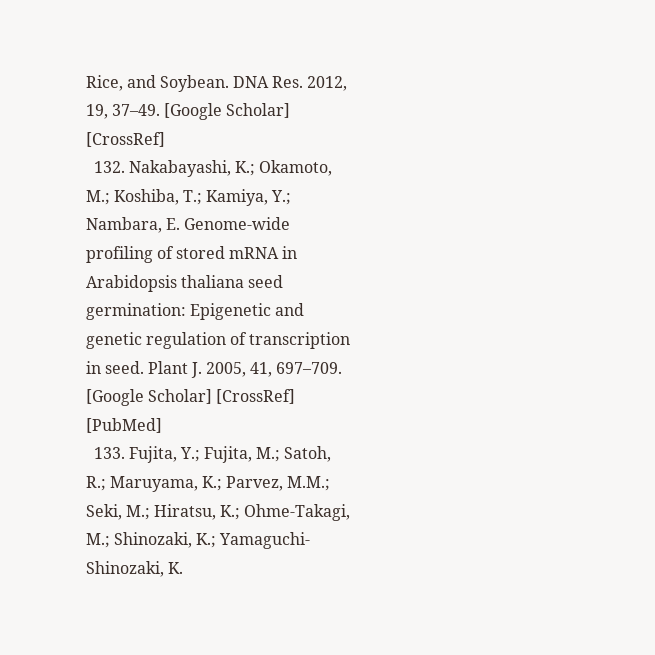Rice, and Soybean. DNA Res. 2012, 19, 37–49. [Google Scholar] [CrossRef]
  132. Nakabayashi, K.; Okamoto, M.; Koshiba, T.; Kamiya, Y.; Nambara, E. Genome-wide profiling of stored mRNA in Arabidopsis thaliana seed germination: Epigenetic and genetic regulation of transcription in seed. Plant J. 2005, 41, 697–709. [Google Scholar] [CrossRef] [PubMed]
  133. Fujita, Y.; Fujita, M.; Satoh, R.; Maruyama, K.; Parvez, M.M.; Seki, M.; Hiratsu, K.; Ohme-Takagi, M.; Shinozaki, K.; Yamaguchi-Shinozaki, K.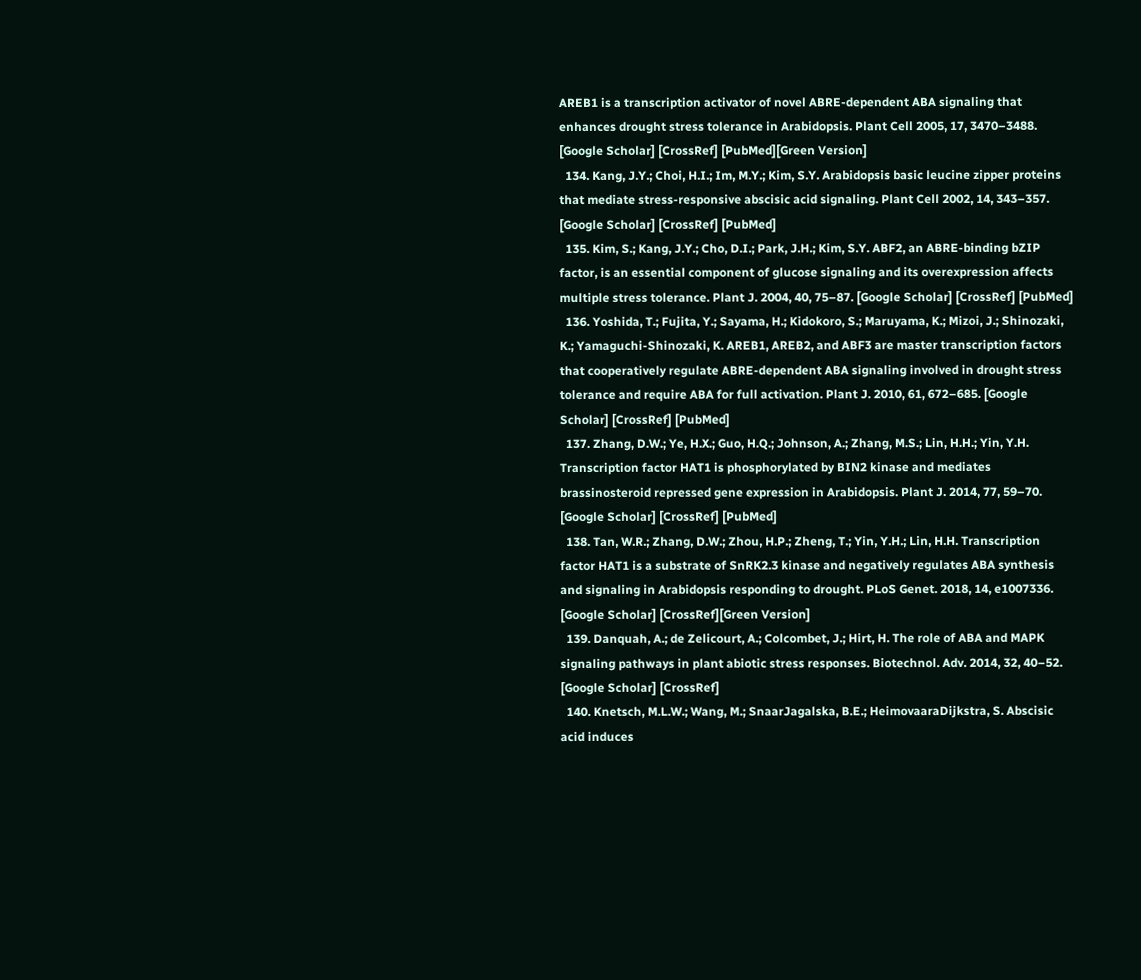AREB1 is a transcription activator of novel ABRE-dependent ABA signaling that enhances drought stress tolerance in Arabidopsis. Plant Cell 2005, 17, 3470–3488. [Google Scholar] [CrossRef] [PubMed][Green Version]
  134. Kang, J.Y.; Choi, H.I.; Im, M.Y.; Kim, S.Y. Arabidopsis basic leucine zipper proteins that mediate stress-responsive abscisic acid signaling. Plant Cell 2002, 14, 343–357. [Google Scholar] [CrossRef] [PubMed]
  135. Kim, S.; Kang, J.Y.; Cho, D.I.; Park, J.H.; Kim, S.Y. ABF2, an ABRE-binding bZIP factor, is an essential component of glucose signaling and its overexpression affects multiple stress tolerance. Plant J. 2004, 40, 75–87. [Google Scholar] [CrossRef] [PubMed]
  136. Yoshida, T.; Fujita, Y.; Sayama, H.; Kidokoro, S.; Maruyama, K.; Mizoi, J.; Shinozaki, K.; Yamaguchi-Shinozaki, K. AREB1, AREB2, and ABF3 are master transcription factors that cooperatively regulate ABRE-dependent ABA signaling involved in drought stress tolerance and require ABA for full activation. Plant J. 2010, 61, 672–685. [Google Scholar] [CrossRef] [PubMed]
  137. Zhang, D.W.; Ye, H.X.; Guo, H.Q.; Johnson, A.; Zhang, M.S.; Lin, H.H.; Yin, Y.H. Transcription factor HAT1 is phosphorylated by BIN2 kinase and mediates brassinosteroid repressed gene expression in Arabidopsis. Plant J. 2014, 77, 59–70. [Google Scholar] [CrossRef] [PubMed]
  138. Tan, W.R.; Zhang, D.W.; Zhou, H.P.; Zheng, T.; Yin, Y.H.; Lin, H.H. Transcription factor HAT1 is a substrate of SnRK2.3 kinase and negatively regulates ABA synthesis and signaling in Arabidopsis responding to drought. PLoS Genet. 2018, 14, e1007336. [Google Scholar] [CrossRef][Green Version]
  139. Danquah, A.; de Zelicourt, A.; Colcombet, J.; Hirt, H. The role of ABA and MAPK signaling pathways in plant abiotic stress responses. Biotechnol. Adv. 2014, 32, 40–52. [Google Scholar] [CrossRef]
  140. Knetsch, M.L.W.; Wang, M.; SnaarJagalska, B.E.; HeimovaaraDijkstra, S. Abscisic acid induces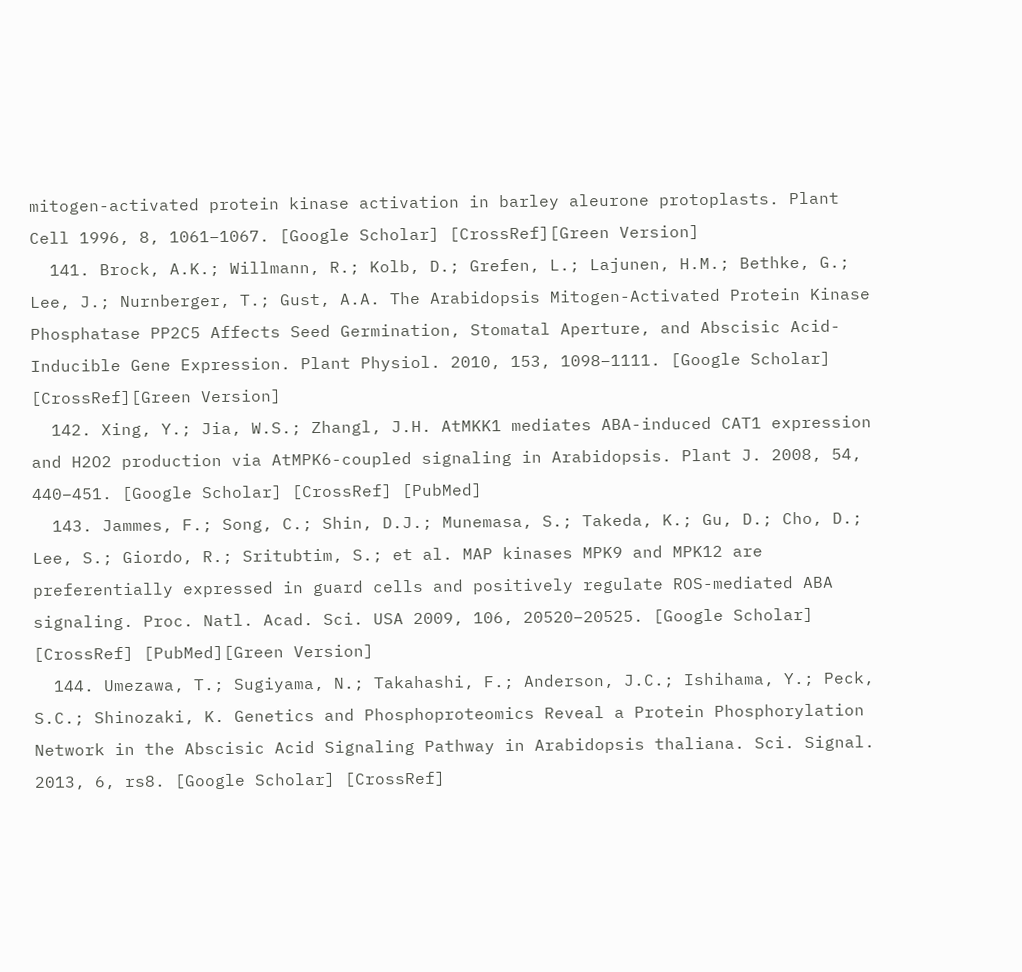mitogen-activated protein kinase activation in barley aleurone protoplasts. Plant Cell 1996, 8, 1061–1067. [Google Scholar] [CrossRef][Green Version]
  141. Brock, A.K.; Willmann, R.; Kolb, D.; Grefen, L.; Lajunen, H.M.; Bethke, G.; Lee, J.; Nurnberger, T.; Gust, A.A. The Arabidopsis Mitogen-Activated Protein Kinase Phosphatase PP2C5 Affects Seed Germination, Stomatal Aperture, and Abscisic Acid-Inducible Gene Expression. Plant Physiol. 2010, 153, 1098–1111. [Google Scholar] [CrossRef][Green Version]
  142. Xing, Y.; Jia, W.S.; Zhangl, J.H. AtMKK1 mediates ABA-induced CAT1 expression and H2O2 production via AtMPK6-coupled signaling in Arabidopsis. Plant J. 2008, 54, 440–451. [Google Scholar] [CrossRef] [PubMed]
  143. Jammes, F.; Song, C.; Shin, D.J.; Munemasa, S.; Takeda, K.; Gu, D.; Cho, D.; Lee, S.; Giordo, R.; Sritubtim, S.; et al. MAP kinases MPK9 and MPK12 are preferentially expressed in guard cells and positively regulate ROS-mediated ABA signaling. Proc. Natl. Acad. Sci. USA 2009, 106, 20520–20525. [Google Scholar] [CrossRef] [PubMed][Green Version]
  144. Umezawa, T.; Sugiyama, N.; Takahashi, F.; Anderson, J.C.; Ishihama, Y.; Peck, S.C.; Shinozaki, K. Genetics and Phosphoproteomics Reveal a Protein Phosphorylation Network in the Abscisic Acid Signaling Pathway in Arabidopsis thaliana. Sci. Signal. 2013, 6, rs8. [Google Scholar] [CrossRef]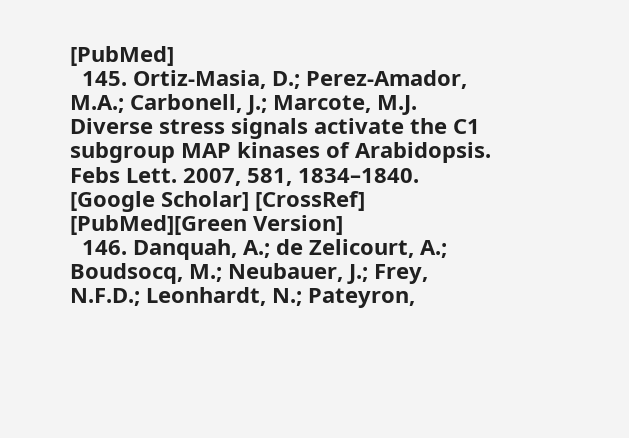[PubMed]
  145. Ortiz-Masia, D.; Perez-Amador, M.A.; Carbonell, J.; Marcote, M.J. Diverse stress signals activate the C1 subgroup MAP kinases of Arabidopsis. Febs Lett. 2007, 581, 1834–1840. [Google Scholar] [CrossRef] [PubMed][Green Version]
  146. Danquah, A.; de Zelicourt, A.; Boudsocq, M.; Neubauer, J.; Frey, N.F.D.; Leonhardt, N.; Pateyron,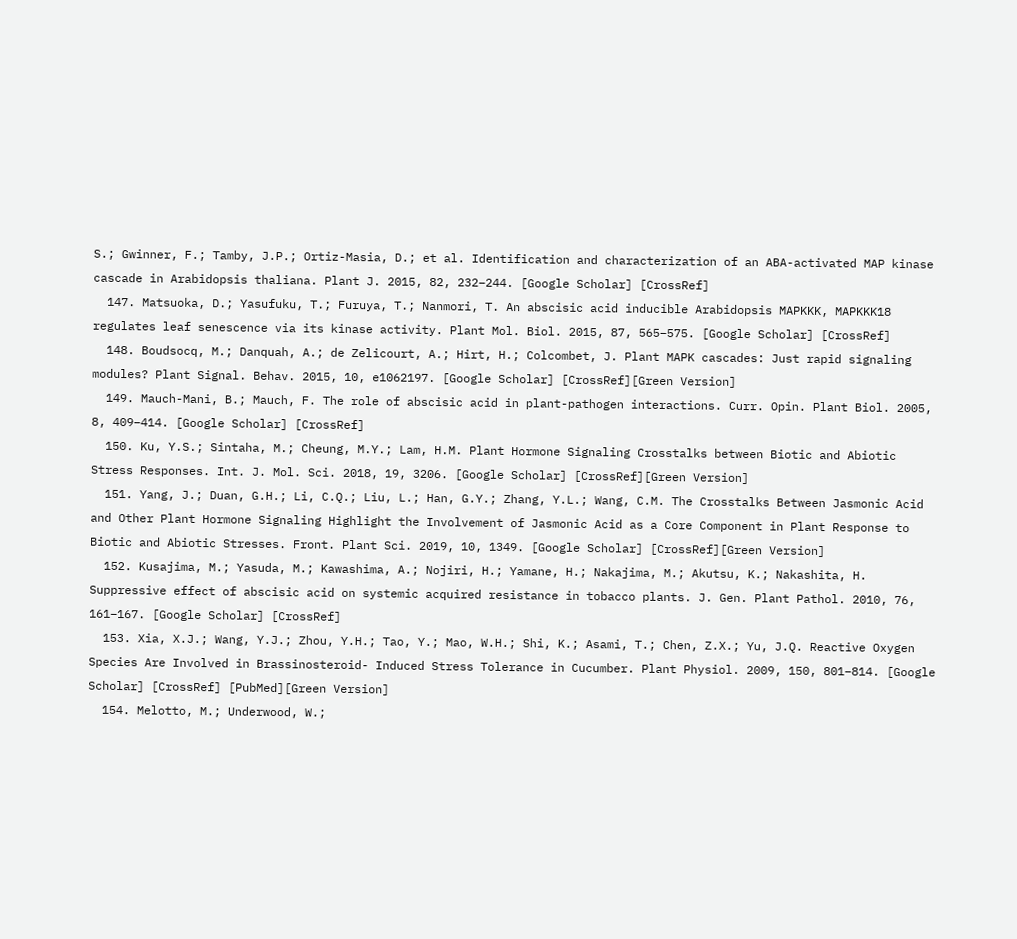S.; Gwinner, F.; Tamby, J.P.; Ortiz-Masia, D.; et al. Identification and characterization of an ABA-activated MAP kinase cascade in Arabidopsis thaliana. Plant J. 2015, 82, 232–244. [Google Scholar] [CrossRef]
  147. Matsuoka, D.; Yasufuku, T.; Furuya, T.; Nanmori, T. An abscisic acid inducible Arabidopsis MAPKKK, MAPKKK18 regulates leaf senescence via its kinase activity. Plant Mol. Biol. 2015, 87, 565–575. [Google Scholar] [CrossRef]
  148. Boudsocq, M.; Danquah, A.; de Zelicourt, A.; Hirt, H.; Colcombet, J. Plant MAPK cascades: Just rapid signaling modules? Plant Signal. Behav. 2015, 10, e1062197. [Google Scholar] [CrossRef][Green Version]
  149. Mauch-Mani, B.; Mauch, F. The role of abscisic acid in plant-pathogen interactions. Curr. Opin. Plant Biol. 2005, 8, 409–414. [Google Scholar] [CrossRef]
  150. Ku, Y.S.; Sintaha, M.; Cheung, M.Y.; Lam, H.M. Plant Hormone Signaling Crosstalks between Biotic and Abiotic Stress Responses. Int. J. Mol. Sci. 2018, 19, 3206. [Google Scholar] [CrossRef][Green Version]
  151. Yang, J.; Duan, G.H.; Li, C.Q.; Liu, L.; Han, G.Y.; Zhang, Y.L.; Wang, C.M. The Crosstalks Between Jasmonic Acid and Other Plant Hormone Signaling Highlight the Involvement of Jasmonic Acid as a Core Component in Plant Response to Biotic and Abiotic Stresses. Front. Plant Sci. 2019, 10, 1349. [Google Scholar] [CrossRef][Green Version]
  152. Kusajima, M.; Yasuda, M.; Kawashima, A.; Nojiri, H.; Yamane, H.; Nakajima, M.; Akutsu, K.; Nakashita, H. Suppressive effect of abscisic acid on systemic acquired resistance in tobacco plants. J. Gen. Plant Pathol. 2010, 76, 161–167. [Google Scholar] [CrossRef]
  153. Xia, X.J.; Wang, Y.J.; Zhou, Y.H.; Tao, Y.; Mao, W.H.; Shi, K.; Asami, T.; Chen, Z.X.; Yu, J.Q. Reactive Oxygen Species Are Involved in Brassinosteroid- Induced Stress Tolerance in Cucumber. Plant Physiol. 2009, 150, 801–814. [Google Scholar] [CrossRef] [PubMed][Green Version]
  154. Melotto, M.; Underwood, W.;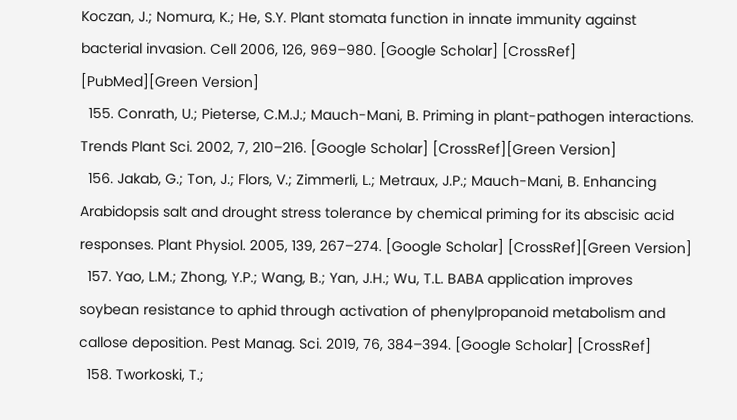Koczan, J.; Nomura, K.; He, S.Y. Plant stomata function in innate immunity against bacterial invasion. Cell 2006, 126, 969–980. [Google Scholar] [CrossRef] [PubMed][Green Version]
  155. Conrath, U.; Pieterse, C.M.J.; Mauch-Mani, B. Priming in plant-pathogen interactions. Trends Plant Sci. 2002, 7, 210–216. [Google Scholar] [CrossRef][Green Version]
  156. Jakab, G.; Ton, J.; Flors, V.; Zimmerli, L.; Metraux, J.P.; Mauch-Mani, B. Enhancing Arabidopsis salt and drought stress tolerance by chemical priming for its abscisic acid responses. Plant Physiol. 2005, 139, 267–274. [Google Scholar] [CrossRef][Green Version]
  157. Yao, L.M.; Zhong, Y.P.; Wang, B.; Yan, J.H.; Wu, T.L. BABA application improves soybean resistance to aphid through activation of phenylpropanoid metabolism and callose deposition. Pest Manag. Sci. 2019, 76, 384–394. [Google Scholar] [CrossRef]
  158. Tworkoski, T.;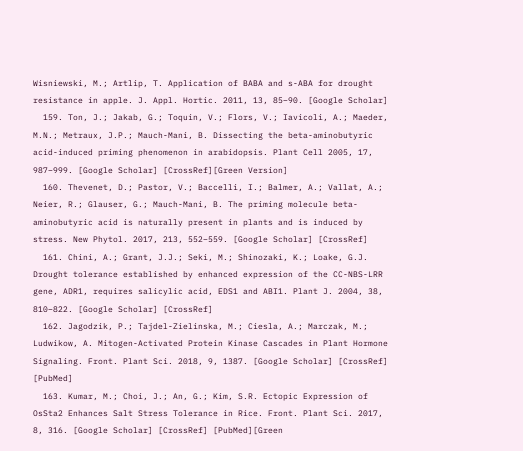Wisniewski, M.; Artlip, T. Application of BABA and s-ABA for drought resistance in apple. J. Appl. Hortic. 2011, 13, 85–90. [Google Scholar]
  159. Ton, J.; Jakab, G.; Toquin, V.; Flors, V.; Iavicoli, A.; Maeder, M.N.; Metraux, J.P.; Mauch-Mani, B. Dissecting the beta-aminobutyric acid-induced priming phenomenon in arabidopsis. Plant Cell 2005, 17, 987–999. [Google Scholar] [CrossRef][Green Version]
  160. Thevenet, D.; Pastor, V.; Baccelli, I.; Balmer, A.; Vallat, A.; Neier, R.; Glauser, G.; Mauch-Mani, B. The priming molecule beta-aminobutyric acid is naturally present in plants and is induced by stress. New Phytol. 2017, 213, 552–559. [Google Scholar] [CrossRef]
  161. Chini, A.; Grant, J.J.; Seki, M.; Shinozaki, K.; Loake, G.J. Drought tolerance established by enhanced expression of the CC-NBS-LRR gene, ADR1, requires salicylic acid, EDS1 and ABI1. Plant J. 2004, 38, 810–822. [Google Scholar] [CrossRef]
  162. Jagodzik, P.; Tajdel-Zielinska, M.; Ciesla, A.; Marczak, M.; Ludwikow, A. Mitogen-Activated Protein Kinase Cascades in Plant Hormone Signaling. Front. Plant Sci. 2018, 9, 1387. [Google Scholar] [CrossRef] [PubMed]
  163. Kumar, M.; Choi, J.; An, G.; Kim, S.R. Ectopic Expression of OsSta2 Enhances Salt Stress Tolerance in Rice. Front. Plant Sci. 2017, 8, 316. [Google Scholar] [CrossRef] [PubMed][Green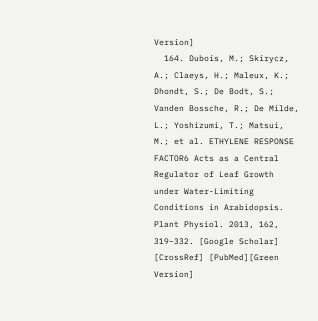Version]
  164. Dubois, M.; Skirycz, A.; Claeys, H.; Maleux, K.; Dhondt, S.; De Bodt, S.; Vanden Bossche, R.; De Milde, L.; Yoshizumi, T.; Matsui, M.; et al. ETHYLENE RESPONSE FACTOR6 Acts as a Central Regulator of Leaf Growth under Water-Limiting Conditions in Arabidopsis. Plant Physiol. 2013, 162, 319–332. [Google Scholar] [CrossRef] [PubMed][Green Version]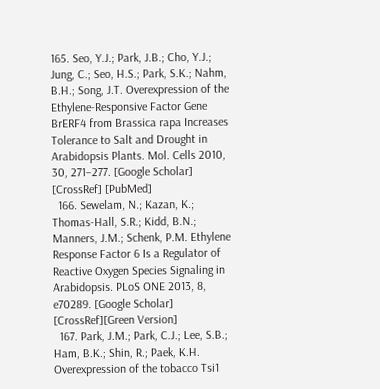165. Seo, Y.J.; Park, J.B.; Cho, Y.J.; Jung, C.; Seo, H.S.; Park, S.K.; Nahm, B.H.; Song, J.T. Overexpression of the Ethylene-Responsive Factor Gene BrERF4 from Brassica rapa Increases Tolerance to Salt and Drought in Arabidopsis Plants. Mol. Cells 2010, 30, 271–277. [Google Scholar] [CrossRef] [PubMed]
  166. Sewelam, N.; Kazan, K.; Thomas-Hall, S.R.; Kidd, B.N.; Manners, J.M.; Schenk, P.M. Ethylene Response Factor 6 Is a Regulator of Reactive Oxygen Species Signaling in Arabidopsis. PLoS ONE 2013, 8, e70289. [Google Scholar] [CrossRef][Green Version]
  167. Park, J.M.; Park, C.J.; Lee, S.B.; Ham, B.K.; Shin, R.; Paek, K.H. Overexpression of the tobacco Tsi1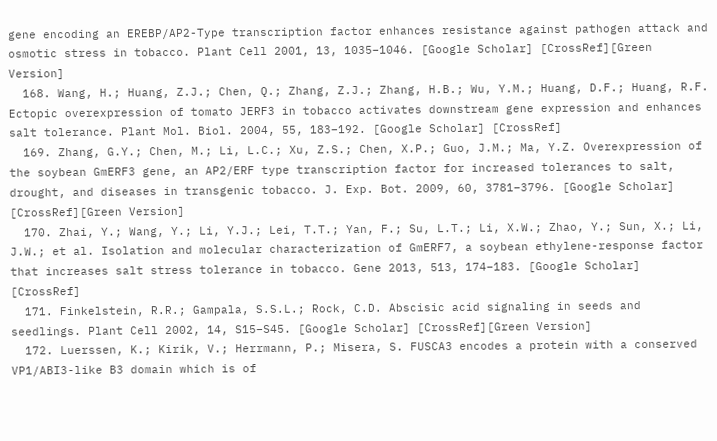gene encoding an EREBP/AP2-Type transcription factor enhances resistance against pathogen attack and osmotic stress in tobacco. Plant Cell 2001, 13, 1035–1046. [Google Scholar] [CrossRef][Green Version]
  168. Wang, H.; Huang, Z.J.; Chen, Q.; Zhang, Z.J.; Zhang, H.B.; Wu, Y.M.; Huang, D.F.; Huang, R.F. Ectopic overexpression of tomato JERF3 in tobacco activates downstream gene expression and enhances salt tolerance. Plant Mol. Biol. 2004, 55, 183–192. [Google Scholar] [CrossRef]
  169. Zhang, G.Y.; Chen, M.; Li, L.C.; Xu, Z.S.; Chen, X.P.; Guo, J.M.; Ma, Y.Z. Overexpression of the soybean GmERF3 gene, an AP2/ERF type transcription factor for increased tolerances to salt, drought, and diseases in transgenic tobacco. J. Exp. Bot. 2009, 60, 3781–3796. [Google Scholar] [CrossRef][Green Version]
  170. Zhai, Y.; Wang, Y.; Li, Y.J.; Lei, T.T.; Yan, F.; Su, L.T.; Li, X.W.; Zhao, Y.; Sun, X.; Li, J.W.; et al. Isolation and molecular characterization of GmERF7, a soybean ethylene-response factor that increases salt stress tolerance in tobacco. Gene 2013, 513, 174–183. [Google Scholar] [CrossRef]
  171. Finkelstein, R.R.; Gampala, S.S.L.; Rock, C.D. Abscisic acid signaling in seeds and seedlings. Plant Cell 2002, 14, S15–S45. [Google Scholar] [CrossRef][Green Version]
  172. Luerssen, K.; Kirik, V.; Herrmann, P.; Misera, S. FUSCA3 encodes a protein with a conserved VP1/ABI3-like B3 domain which is of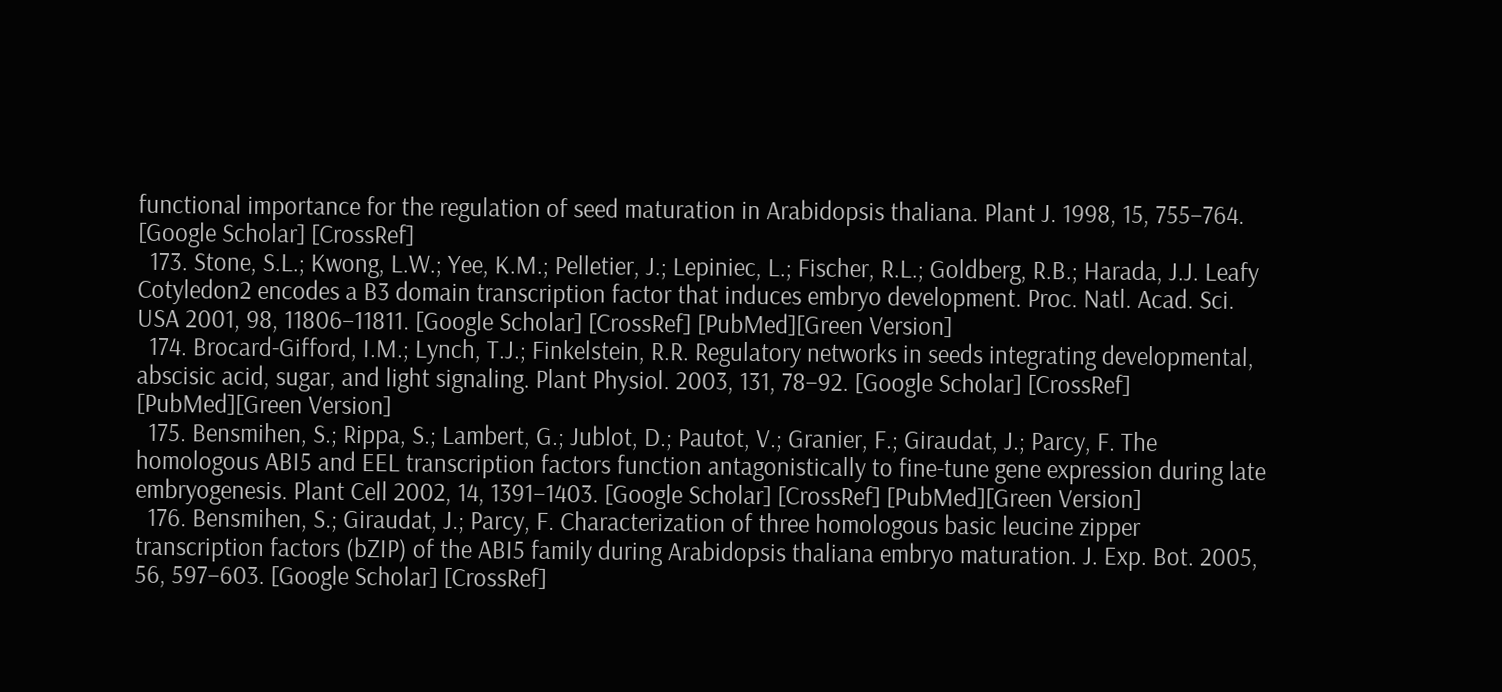functional importance for the regulation of seed maturation in Arabidopsis thaliana. Plant J. 1998, 15, 755–764. [Google Scholar] [CrossRef]
  173. Stone, S.L.; Kwong, L.W.; Yee, K.M.; Pelletier, J.; Lepiniec, L.; Fischer, R.L.; Goldberg, R.B.; Harada, J.J. Leafy Cotyledon2 encodes a B3 domain transcription factor that induces embryo development. Proc. Natl. Acad. Sci. USA 2001, 98, 11806–11811. [Google Scholar] [CrossRef] [PubMed][Green Version]
  174. Brocard-Gifford, I.M.; Lynch, T.J.; Finkelstein, R.R. Regulatory networks in seeds integrating developmental, abscisic acid, sugar, and light signaling. Plant Physiol. 2003, 131, 78–92. [Google Scholar] [CrossRef] [PubMed][Green Version]
  175. Bensmihen, S.; Rippa, S.; Lambert, G.; Jublot, D.; Pautot, V.; Granier, F.; Giraudat, J.; Parcy, F. The homologous ABI5 and EEL transcription factors function antagonistically to fine-tune gene expression during late embryogenesis. Plant Cell 2002, 14, 1391–1403. [Google Scholar] [CrossRef] [PubMed][Green Version]
  176. Bensmihen, S.; Giraudat, J.; Parcy, F. Characterization of three homologous basic leucine zipper transcription factors (bZIP) of the ABI5 family during Arabidopsis thaliana embryo maturation. J. Exp. Bot. 2005, 56, 597–603. [Google Scholar] [CrossRef]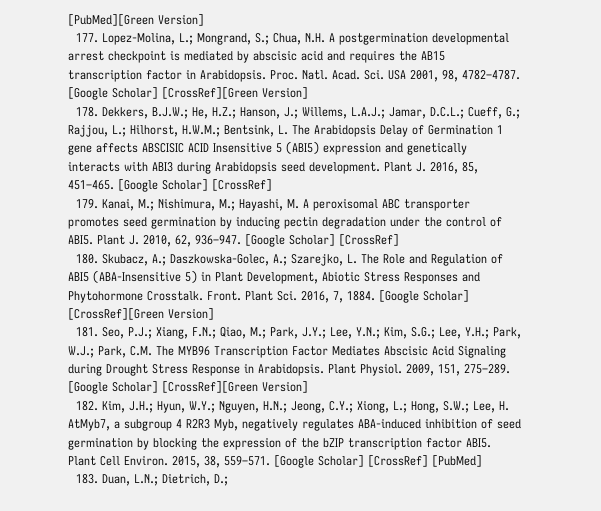[PubMed][Green Version]
  177. Lopez-Molina, L.; Mongrand, S.; Chua, N.H. A postgermination developmental arrest checkpoint is mediated by abscisic acid and requires the AB15 transcription factor in Arabidopsis. Proc. Natl. Acad. Sci. USA 2001, 98, 4782–4787. [Google Scholar] [CrossRef][Green Version]
  178. Dekkers, B.J.W.; He, H.Z.; Hanson, J.; Willems, L.A.J.; Jamar, D.C.L.; Cueff, G.; Rajjou, L.; Hilhorst, H.W.M.; Bentsink, L. The Arabidopsis Delay of Germination 1 gene affects ABSCISIC ACID Insensitive 5 (ABI5) expression and genetically interacts with ABI3 during Arabidopsis seed development. Plant J. 2016, 85, 451–465. [Google Scholar] [CrossRef]
  179. Kanai, M.; Nishimura, M.; Hayashi, M. A peroxisomal ABC transporter promotes seed germination by inducing pectin degradation under the control of ABI5. Plant J. 2010, 62, 936–947. [Google Scholar] [CrossRef]
  180. Skubacz, A.; Daszkowska-Golec, A.; Szarejko, L. The Role and Regulation of ABI5 (ABA-Insensitive 5) in Plant Development, Abiotic Stress Responses and Phytohormone Crosstalk. Front. Plant Sci. 2016, 7, 1884. [Google Scholar] [CrossRef][Green Version]
  181. Seo, P.J.; Xiang, F.N.; Qiao, M.; Park, J.Y.; Lee, Y.N.; Kim, S.G.; Lee, Y.H.; Park, W.J.; Park, C.M. The MYB96 Transcription Factor Mediates Abscisic Acid Signaling during Drought Stress Response in Arabidopsis. Plant Physiol. 2009, 151, 275–289. [Google Scholar] [CrossRef][Green Version]
  182. Kim, J.H.; Hyun, W.Y.; Nguyen, H.N.; Jeong, C.Y.; Xiong, L.; Hong, S.W.; Lee, H. AtMyb7, a subgroup 4 R2R3 Myb, negatively regulates ABA-induced inhibition of seed germination by blocking the expression of the bZIP transcription factor ABI5. Plant Cell Environ. 2015, 38, 559–571. [Google Scholar] [CrossRef] [PubMed]
  183. Duan, L.N.; Dietrich, D.;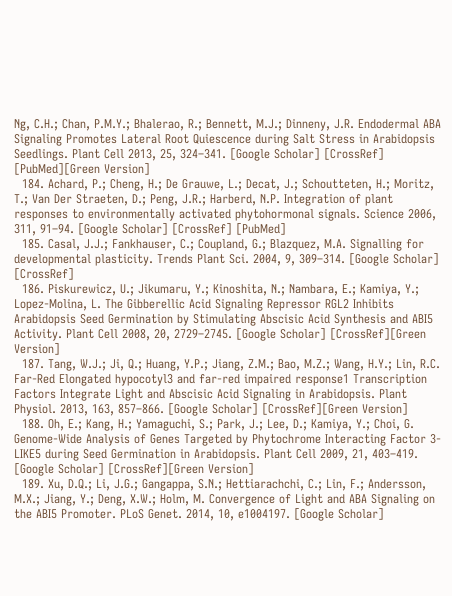Ng, C.H.; Chan, P.M.Y.; Bhalerao, R.; Bennett, M.J.; Dinneny, J.R. Endodermal ABA Signaling Promotes Lateral Root Quiescence during Salt Stress in Arabidopsis Seedlings. Plant Cell 2013, 25, 324–341. [Google Scholar] [CrossRef] [PubMed][Green Version]
  184. Achard, P.; Cheng, H.; De Grauwe, L.; Decat, J.; Schoutteten, H.; Moritz, T.; Van Der Straeten, D.; Peng, J.R.; Harberd, N.P. Integration of plant responses to environmentally activated phytohormonal signals. Science 2006, 311, 91–94. [Google Scholar] [CrossRef] [PubMed]
  185. Casal, J.J.; Fankhauser, C.; Coupland, G.; Blazquez, M.A. Signalling for developmental plasticity. Trends Plant Sci. 2004, 9, 309–314. [Google Scholar] [CrossRef]
  186. Piskurewicz, U.; Jikumaru, Y.; Kinoshita, N.; Nambara, E.; Kamiya, Y.; Lopez-Molina, L. The Gibberellic Acid Signaling Repressor RGL2 Inhibits Arabidopsis Seed Germination by Stimulating Abscisic Acid Synthesis and ABI5 Activity. Plant Cell 2008, 20, 2729–2745. [Google Scholar] [CrossRef][Green Version]
  187. Tang, W.J.; Ji, Q.; Huang, Y.P.; Jiang, Z.M.; Bao, M.Z.; Wang, H.Y.; Lin, R.C. Far-Red Elongated hypocotyl3 and far-red impaired response1 Transcription Factors Integrate Light and Abscisic Acid Signaling in Arabidopsis. Plant Physiol. 2013, 163, 857–866. [Google Scholar] [CrossRef][Green Version]
  188. Oh, E.; Kang, H.; Yamaguchi, S.; Park, J.; Lee, D.; Kamiya, Y.; Choi, G. Genome-Wide Analysis of Genes Targeted by Phytochrome Interacting Factor 3-LIKE5 during Seed Germination in Arabidopsis. Plant Cell 2009, 21, 403–419. [Google Scholar] [CrossRef][Green Version]
  189. Xu, D.Q.; Li, J.G.; Gangappa, S.N.; Hettiarachchi, C.; Lin, F.; Andersson, M.X.; Jiang, Y.; Deng, X.W.; Holm, M. Convergence of Light and ABA Signaling on the ABI5 Promoter. PLoS Genet. 2014, 10, e1004197. [Google Scholar]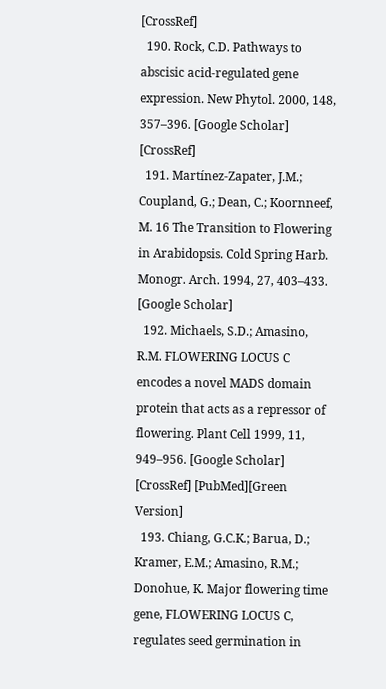[CrossRef]
  190. Rock, C.D. Pathways to abscisic acid-regulated gene expression. New Phytol. 2000, 148, 357–396. [Google Scholar] [CrossRef]
  191. Martínez-Zapater, J.M.; Coupland, G.; Dean, C.; Koornneef, M. 16 The Transition to Flowering in Arabidopsis. Cold Spring Harb. Monogr. Arch. 1994, 27, 403–433. [Google Scholar]
  192. Michaels, S.D.; Amasino, R.M. FLOWERING LOCUS C encodes a novel MADS domain protein that acts as a repressor of flowering. Plant Cell 1999, 11, 949–956. [Google Scholar] [CrossRef] [PubMed][Green Version]
  193. Chiang, G.C.K.; Barua, D.; Kramer, E.M.; Amasino, R.M.; Donohue, K. Major flowering time gene, FLOWERING LOCUS C, regulates seed germination in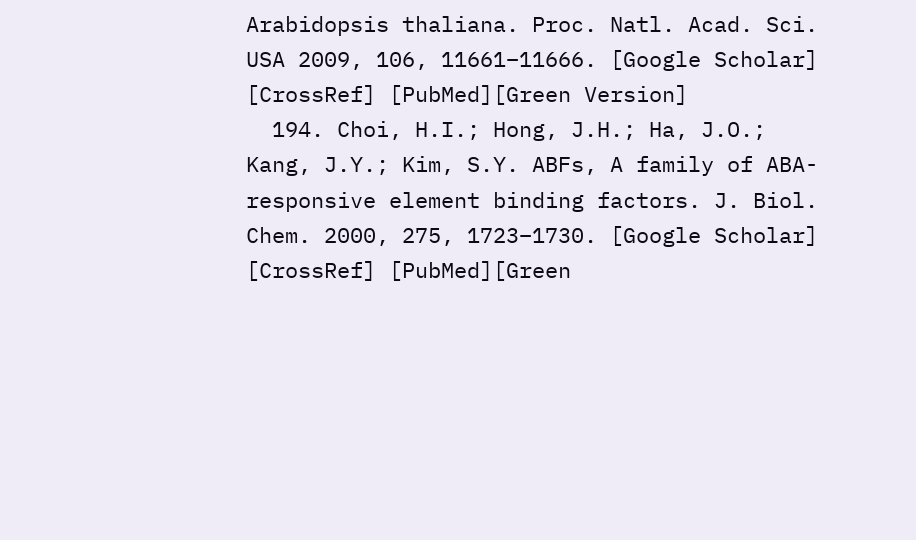Arabidopsis thaliana. Proc. Natl. Acad. Sci. USA 2009, 106, 11661–11666. [Google Scholar] [CrossRef] [PubMed][Green Version]
  194. Choi, H.I.; Hong, J.H.; Ha, J.O.; Kang, J.Y.; Kim, S.Y. ABFs, A family of ABA-responsive element binding factors. J. Biol. Chem. 2000, 275, 1723–1730. [Google Scholar] [CrossRef] [PubMed][Green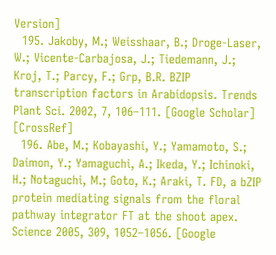Version]
  195. Jakoby, M.; Weisshaar, B.; Droge-Laser, W.; Vicente-Carbajosa, J.; Tiedemann, J.; Kroj, T.; Parcy, F.; Grp, B.R. BZIP transcription factors in Arabidopsis. Trends Plant Sci. 2002, 7, 106–111. [Google Scholar] [CrossRef]
  196. Abe, M.; Kobayashi, Y.; Yamamoto, S.; Daimon, Y.; Yamaguchi, A.; Ikeda, Y.; Ichinoki, H.; Notaguchi, M.; Goto, K.; Araki, T. FD, a bZIP protein mediating signals from the floral pathway integrator FT at the shoot apex. Science 2005, 309, 1052–1056. [Google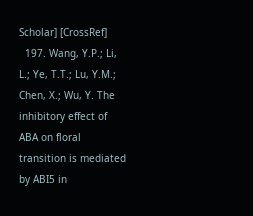Scholar] [CrossRef]
  197. Wang, Y.P.; Li, L.; Ye, T.T.; Lu, Y.M.; Chen, X.; Wu, Y. The inhibitory effect of ABA on floral transition is mediated by ABI5 in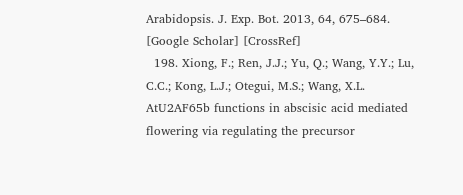Arabidopsis. J. Exp. Bot. 2013, 64, 675–684. [Google Scholar] [CrossRef]
  198. Xiong, F.; Ren, J.J.; Yu, Q.; Wang, Y.Y.; Lu, C.C.; Kong, L.J.; Otegui, M.S.; Wang, X.L. AtU2AF65b functions in abscisic acid mediated flowering via regulating the precursor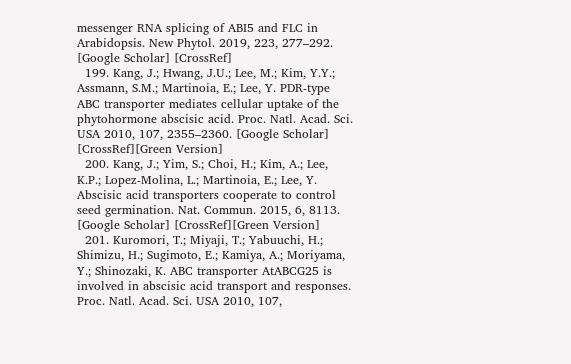messenger RNA splicing of ABI5 and FLC in Arabidopsis. New Phytol. 2019, 223, 277–292. [Google Scholar] [CrossRef]
  199. Kang, J.; Hwang, J.U.; Lee, M.; Kim, Y.Y.; Assmann, S.M.; Martinoia, E.; Lee, Y. PDR-type ABC transporter mediates cellular uptake of the phytohormone abscisic acid. Proc. Natl. Acad. Sci. USA 2010, 107, 2355–2360. [Google Scholar] [CrossRef][Green Version]
  200. Kang, J.; Yim, S.; Choi, H.; Kim, A.; Lee, K.P.; Lopez-Molina, L.; Martinoia, E.; Lee, Y. Abscisic acid transporters cooperate to control seed germination. Nat. Commun. 2015, 6, 8113. [Google Scholar] [CrossRef][Green Version]
  201. Kuromori, T.; Miyaji, T.; Yabuuchi, H.; Shimizu, H.; Sugimoto, E.; Kamiya, A.; Moriyama, Y.; Shinozaki, K. ABC transporter AtABCG25 is involved in abscisic acid transport and responses. Proc. Natl. Acad. Sci. USA 2010, 107,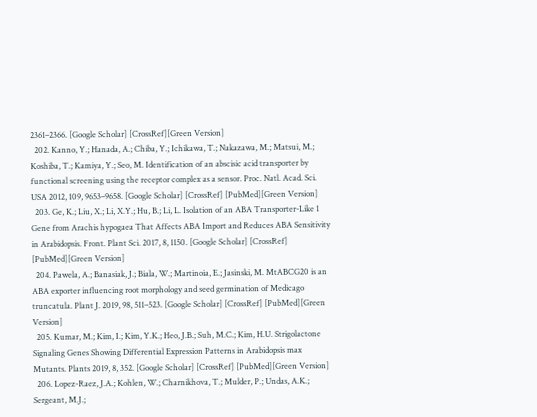2361–2366. [Google Scholar] [CrossRef][Green Version]
  202. Kanno, Y.; Hanada, A.; Chiba, Y.; Ichikawa, T.; Nakazawa, M.; Matsui, M.; Koshiba, T.; Kamiya, Y.; Seo, M. Identification of an abscisic acid transporter by functional screening using the receptor complex as a sensor. Proc. Natl. Acad. Sci. USA 2012, 109, 9653–9658. [Google Scholar] [CrossRef] [PubMed][Green Version]
  203. Ge, K.; Liu, X.; Li, X.Y.; Hu, B.; Li, L. Isolation of an ABA Transporter-Like 1 Gene from Arachis hypogaea That Affects ABA Import and Reduces ABA Sensitivity in Arabidopsis. Front. Plant Sci. 2017, 8, 1150. [Google Scholar] [CrossRef] [PubMed][Green Version]
  204. Pawela, A.; Banasiak, J.; Biala, W.; Martinoia, E.; Jasinski, M. MtABCG20 is an ABA exporter influencing root morphology and seed germination of Medicago truncatula. Plant J. 2019, 98, 511–523. [Google Scholar] [CrossRef] [PubMed][Green Version]
  205. Kumar, M.; Kim, I.; Kim, Y.K.; Heo, J.B.; Suh, M.C.; Kim, H.U. Strigolactone Signaling Genes Showing Differential Expression Patterns in Arabidopsis max Mutants. Plants 2019, 8, 352. [Google Scholar] [CrossRef] [PubMed][Green Version]
  206. Lopez-Raez, J.A.; Kohlen, W.; Charnikhova, T.; Mulder, P.; Undas, A.K.; Sergeant, M.J.;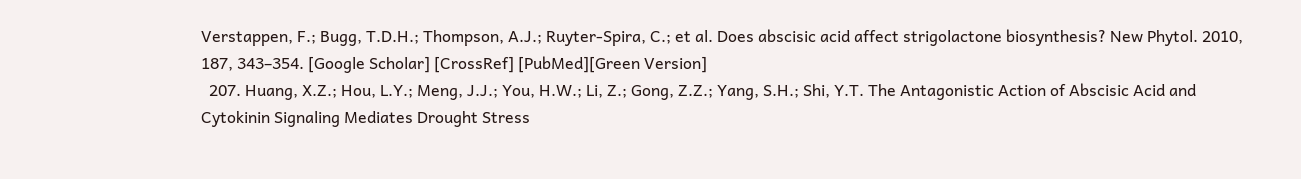Verstappen, F.; Bugg, T.D.H.; Thompson, A.J.; Ruyter-Spira, C.; et al. Does abscisic acid affect strigolactone biosynthesis? New Phytol. 2010, 187, 343–354. [Google Scholar] [CrossRef] [PubMed][Green Version]
  207. Huang, X.Z.; Hou, L.Y.; Meng, J.J.; You, H.W.; Li, Z.; Gong, Z.Z.; Yang, S.H.; Shi, Y.T. The Antagonistic Action of Abscisic Acid and Cytokinin Signaling Mediates Drought Stress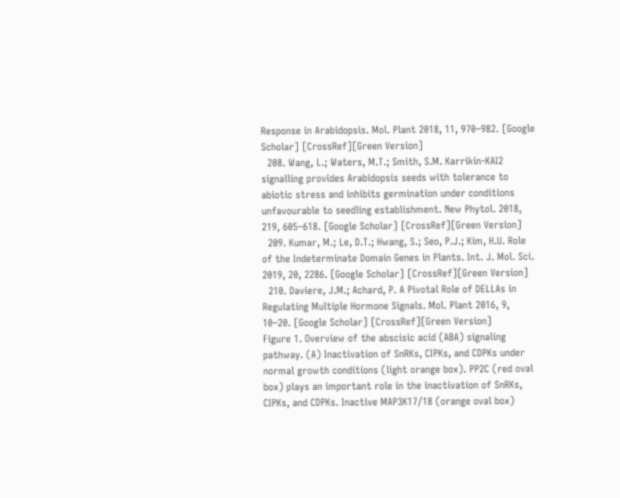Response in Arabidopsis. Mol. Plant 2018, 11, 970–982. [Google Scholar] [CrossRef][Green Version]
  208. Wang, L.; Waters, M.T.; Smith, S.M. Karrikin-KAI2 signalling provides Arabidopsis seeds with tolerance to abiotic stress and inhibits germination under conditions unfavourable to seedling establishment. New Phytol. 2018, 219, 605–618. [Google Scholar] [CrossRef][Green Version]
  209. Kumar, M.; Le, D.T.; Hwang, S.; Seo, P.J.; Kim, H.U. Role of the Indeterminate Domain Genes in Plants. Int. J. Mol. Sci. 2019, 20, 2286. [Google Scholar] [CrossRef][Green Version]
  210. Daviere, J.M.; Achard, P. A Pivotal Role of DELLAs in Regulating Multiple Hormone Signals. Mol. Plant 2016, 9, 10–20. [Google Scholar] [CrossRef][Green Version]
Figure 1. Overview of the abscisic acid (ABA) signaling pathway. (A) Inactivation of SnRKs, CIPKs, and CDPKs under normal growth conditions (light orange box). PP2C (red oval box) plays an important role in the inactivation of SnRKs, CIPKs, and CDPKs. Inactive MAP3K17/18 (orange oval box)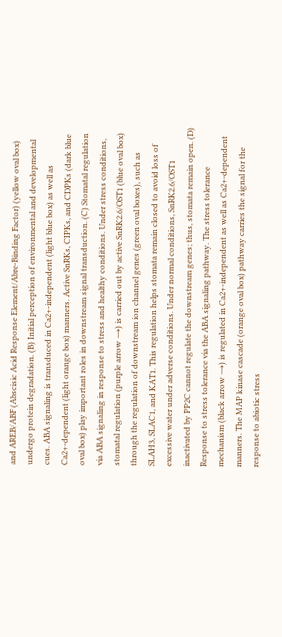and AREB/ABF (Abscisic Acid Response Element/Abre-Binding Factor) (yellow oval box) undergo protein degradation. (B) Initial perception of environmental and developmental cues. ABA signaling is transduced in Ca2+-independent (light blue box) as well as Ca2+-dependent (light orange box) manners. Active SnRKs, CIPKs, and CDPKs (dark blue oval box) play important roles in downstream signal transduction. (C) Stomatal regulation via ABA signaling in response to stress and healthy conditions. Under stress conditions, stomatal regulation (purple arrow →) is carried out by active SnRK2.6/OST1 (blue oval box) through the regulation of downstream ion channel genes (green oval boxes), such as SLAH3, SLAC1, and KAT1. This regulation helps stomata remain closed to avoid loss of excessive water under adverse conditions. Under normal conditions, SnRK2.6/OST1 inactivated by PP2C cannot regulate the downstream genes; thus, stomata remain open. (D) Response to stress tolerance via the ABA signaling pathway. The stress tolerance mechanism (black arrow →) is regulated in Ca2+-independent as well as Ca2+-dependent manners. The MAP kinase cascade (orange oval box) pathway carries the signal for the response to abiotic stress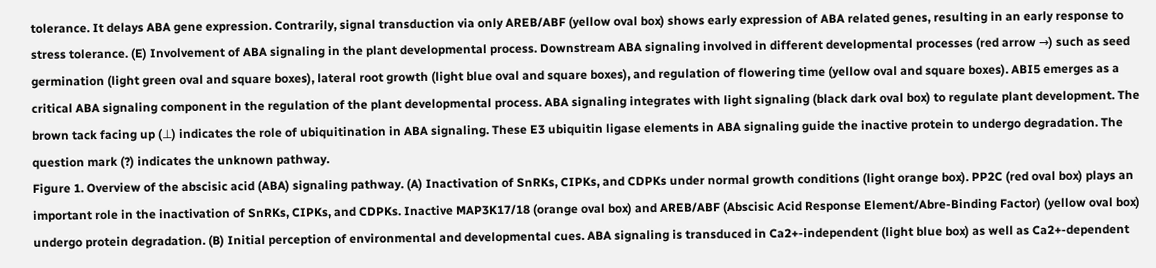tolerance. It delays ABA gene expression. Contrarily, signal transduction via only AREB/ABF (yellow oval box) shows early expression of ABA related genes, resulting in an early response to stress tolerance. (E) Involvement of ABA signaling in the plant developmental process. Downstream ABA signaling involved in different developmental processes (red arrow →) such as seed germination (light green oval and square boxes), lateral root growth (light blue oval and square boxes), and regulation of flowering time (yellow oval and square boxes). ABI5 emerges as a critical ABA signaling component in the regulation of the plant developmental process. ABA signaling integrates with light signaling (black dark oval box) to regulate plant development. The brown tack facing up (⊥) indicates the role of ubiquitination in ABA signaling. These E3 ubiquitin ligase elements in ABA signaling guide the inactive protein to undergo degradation. The question mark (?) indicates the unknown pathway.
Figure 1. Overview of the abscisic acid (ABA) signaling pathway. (A) Inactivation of SnRKs, CIPKs, and CDPKs under normal growth conditions (light orange box). PP2C (red oval box) plays an important role in the inactivation of SnRKs, CIPKs, and CDPKs. Inactive MAP3K17/18 (orange oval box) and AREB/ABF (Abscisic Acid Response Element/Abre-Binding Factor) (yellow oval box) undergo protein degradation. (B) Initial perception of environmental and developmental cues. ABA signaling is transduced in Ca2+-independent (light blue box) as well as Ca2+-dependent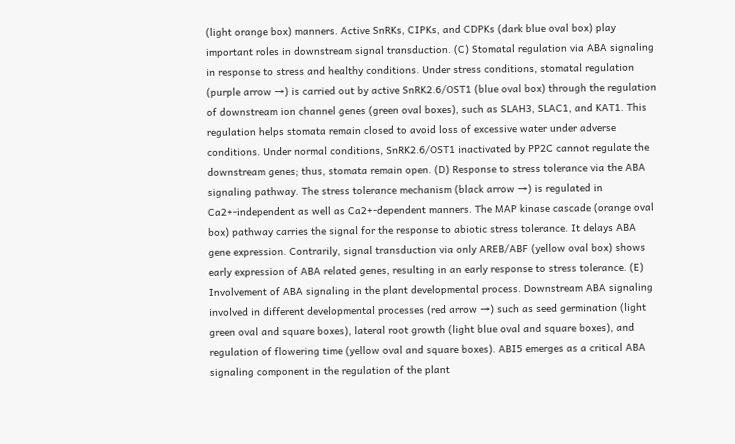(light orange box) manners. Active SnRKs, CIPKs, and CDPKs (dark blue oval box) play important roles in downstream signal transduction. (C) Stomatal regulation via ABA signaling in response to stress and healthy conditions. Under stress conditions, stomatal regulation (purple arrow →) is carried out by active SnRK2.6/OST1 (blue oval box) through the regulation of downstream ion channel genes (green oval boxes), such as SLAH3, SLAC1, and KAT1. This regulation helps stomata remain closed to avoid loss of excessive water under adverse conditions. Under normal conditions, SnRK2.6/OST1 inactivated by PP2C cannot regulate the downstream genes; thus, stomata remain open. (D) Response to stress tolerance via the ABA signaling pathway. The stress tolerance mechanism (black arrow →) is regulated in Ca2+-independent as well as Ca2+-dependent manners. The MAP kinase cascade (orange oval box) pathway carries the signal for the response to abiotic stress tolerance. It delays ABA gene expression. Contrarily, signal transduction via only AREB/ABF (yellow oval box) shows early expression of ABA related genes, resulting in an early response to stress tolerance. (E) Involvement of ABA signaling in the plant developmental process. Downstream ABA signaling involved in different developmental processes (red arrow →) such as seed germination (light green oval and square boxes), lateral root growth (light blue oval and square boxes), and regulation of flowering time (yellow oval and square boxes). ABI5 emerges as a critical ABA signaling component in the regulation of the plant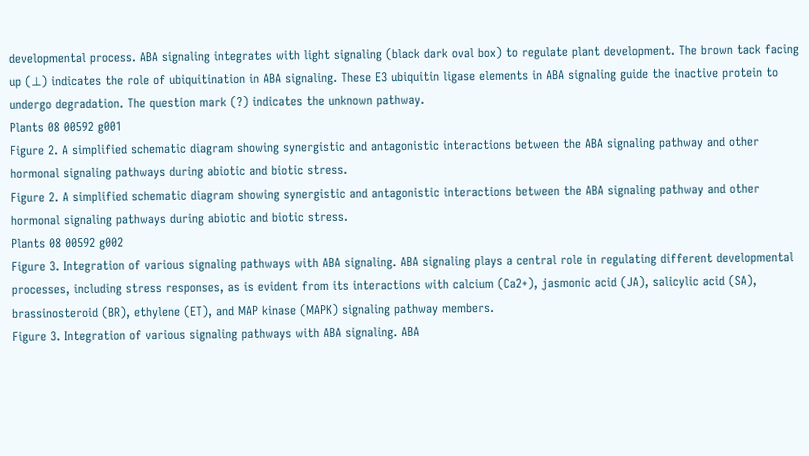developmental process. ABA signaling integrates with light signaling (black dark oval box) to regulate plant development. The brown tack facing up (⊥) indicates the role of ubiquitination in ABA signaling. These E3 ubiquitin ligase elements in ABA signaling guide the inactive protein to undergo degradation. The question mark (?) indicates the unknown pathway.
Plants 08 00592 g001
Figure 2. A simplified schematic diagram showing synergistic and antagonistic interactions between the ABA signaling pathway and other hormonal signaling pathways during abiotic and biotic stress.
Figure 2. A simplified schematic diagram showing synergistic and antagonistic interactions between the ABA signaling pathway and other hormonal signaling pathways during abiotic and biotic stress.
Plants 08 00592 g002
Figure 3. Integration of various signaling pathways with ABA signaling. ABA signaling plays a central role in regulating different developmental processes, including stress responses, as is evident from its interactions with calcium (Ca2+), jasmonic acid (JA), salicylic acid (SA), brassinosteroid (BR), ethylene (ET), and MAP kinase (MAPK) signaling pathway members.
Figure 3. Integration of various signaling pathways with ABA signaling. ABA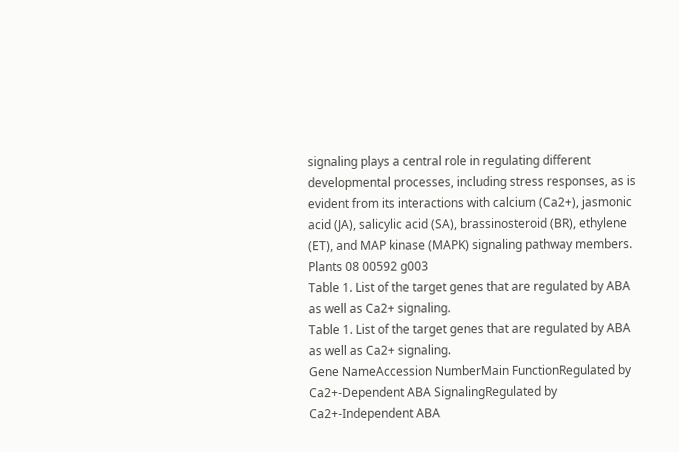signaling plays a central role in regulating different developmental processes, including stress responses, as is evident from its interactions with calcium (Ca2+), jasmonic acid (JA), salicylic acid (SA), brassinosteroid (BR), ethylene (ET), and MAP kinase (MAPK) signaling pathway members.
Plants 08 00592 g003
Table 1. List of the target genes that are regulated by ABA as well as Ca2+ signaling.
Table 1. List of the target genes that are regulated by ABA as well as Ca2+ signaling.
Gene NameAccession NumberMain FunctionRegulated by Ca2+-Dependent ABA SignalingRegulated by Ca2+-Independent ABA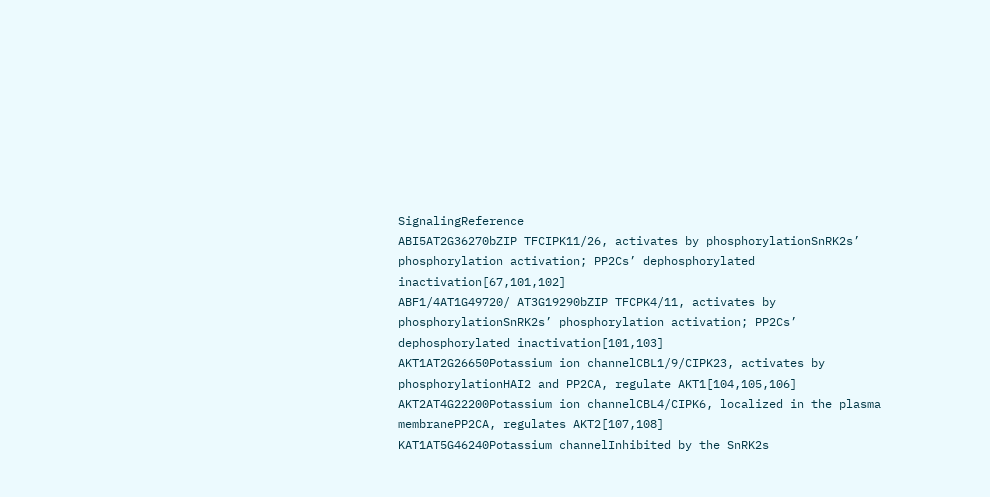SignalingReference
ABI5AT2G36270bZIP TFCIPK11/26, activates by phosphorylationSnRK2s’ phosphorylation activation; PP2Cs’ dephosphorylated inactivation[67,101,102]
ABF1/4AT1G49720/ AT3G19290bZIP TFCPK4/11, activates by phosphorylationSnRK2s’ phosphorylation activation; PP2Cs’ dephosphorylated inactivation[101,103]
AKT1AT2G26650Potassium ion channelCBL1/9/CIPK23, activates by phosphorylationHAI2 and PP2CA, regulate AKT1[104,105,106]
AKT2AT4G22200Potassium ion channelCBL4/CIPK6, localized in the plasma membranePP2CA, regulates AKT2[107,108]
KAT1AT5G46240Potassium channelInhibited by the SnRK2s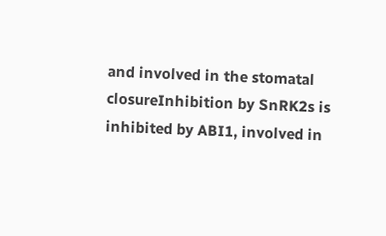and involved in the stomatal closureInhibition by SnRK2s is inhibited by ABI1, involved in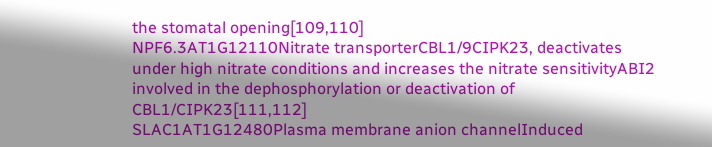the stomatal opening[109,110]
NPF6.3AT1G12110Nitrate transporterCBL1/9CIPK23, deactivates under high nitrate conditions and increases the nitrate sensitivityABI2 involved in the dephosphorylation or deactivation of CBL1/CIPK23[111,112]
SLAC1AT1G12480Plasma membrane anion channelInduced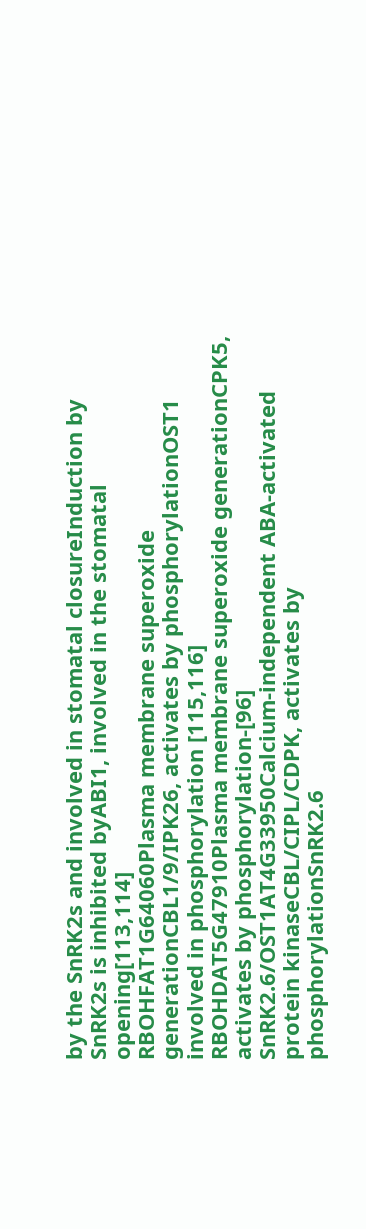by the SnRK2s and involved in stomatal closureInduction by SnRK2s is inhibited byABI1, involved in the stomatal opening[113,114]
RBOHFAT1G64060Plasma membrane superoxide generationCBL1/9/IPK26, activates by phosphorylationOST1 involved in phosphorylation [115,116]
RBOHDAT5G47910Plasma membrane superoxide generationCPK5, activates by phosphorylation-[96]
SnRK2.6/OST1AT4G33950Calcium-independent ABA-activated protein kinaseCBL/CIPL/CDPK, activates by phosphorylationSnRK2.6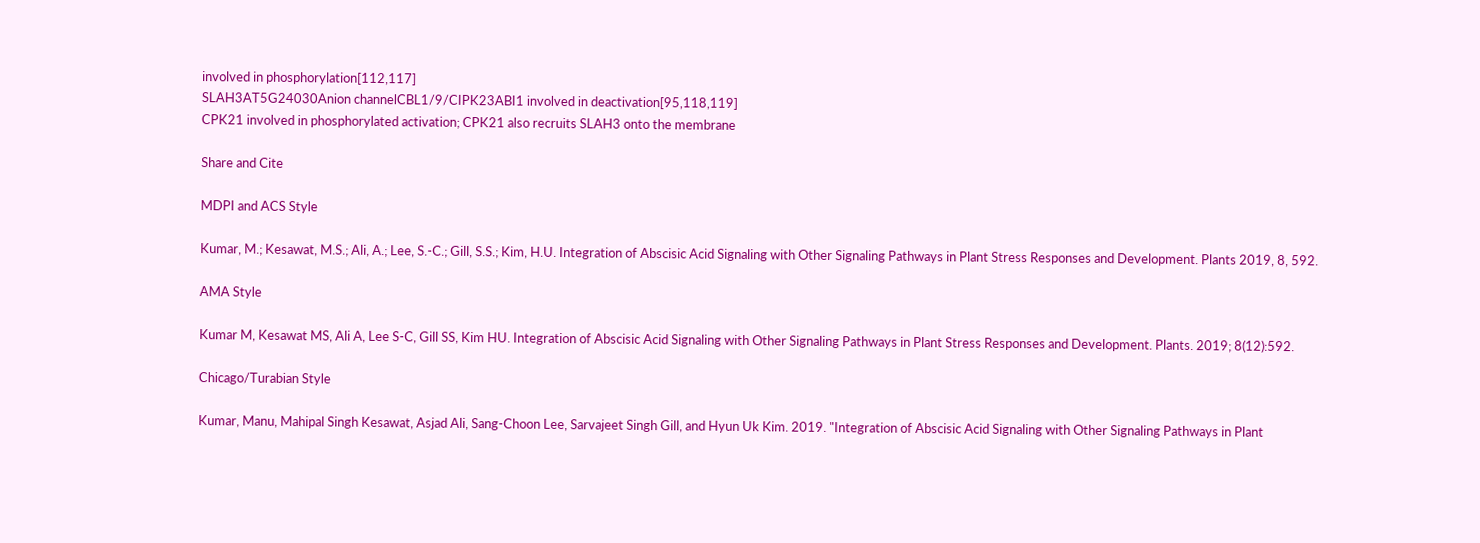involved in phosphorylation[112,117]
SLAH3AT5G24030Anion channelCBL1/9/CIPK23ABI1 involved in deactivation[95,118,119]
CPK21 involved in phosphorylated activation; CPK21 also recruits SLAH3 onto the membrane

Share and Cite

MDPI and ACS Style

Kumar, M.; Kesawat, M.S.; Ali, A.; Lee, S.-C.; Gill, S.S.; Kim, H.U. Integration of Abscisic Acid Signaling with Other Signaling Pathways in Plant Stress Responses and Development. Plants 2019, 8, 592.

AMA Style

Kumar M, Kesawat MS, Ali A, Lee S-C, Gill SS, Kim HU. Integration of Abscisic Acid Signaling with Other Signaling Pathways in Plant Stress Responses and Development. Plants. 2019; 8(12):592.

Chicago/Turabian Style

Kumar, Manu, Mahipal Singh Kesawat, Asjad Ali, Sang-Choon Lee, Sarvajeet Singh Gill, and Hyun Uk Kim. 2019. "Integration of Abscisic Acid Signaling with Other Signaling Pathways in Plant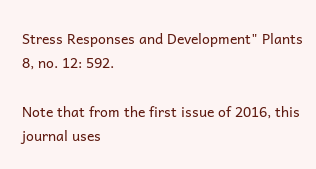Stress Responses and Development" Plants 8, no. 12: 592.

Note that from the first issue of 2016, this journal uses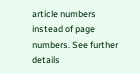article numbers instead of page numbers. See further details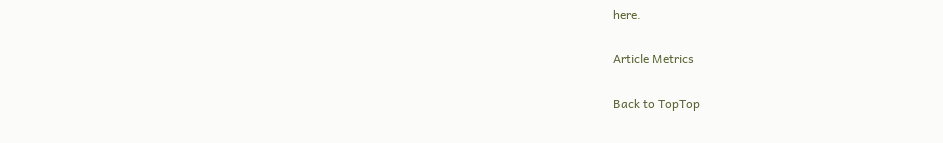here.

Article Metrics

Back to TopTop